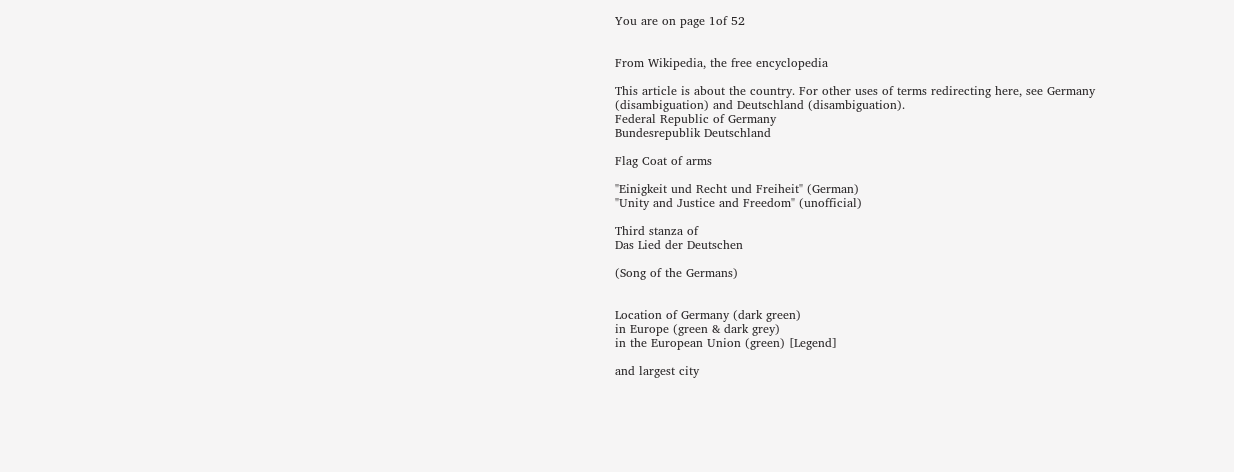You are on page 1of 52


From Wikipedia, the free encyclopedia

This article is about the country. For other uses of terms redirecting here, see Germany
(disambiguation) and Deutschland (disambiguation).
Federal Republic of Germany
Bundesrepublik Deutschland

Flag Coat of arms

"Einigkeit und Recht und Freiheit" (German)
"Unity and Justice and Freedom" (unofficial)

Third stanza of
Das Lied der Deutschen

(Song of the Germans)


Location of Germany (dark green)
in Europe (green & dark grey)
in the European Union (green) [Legend]

and largest city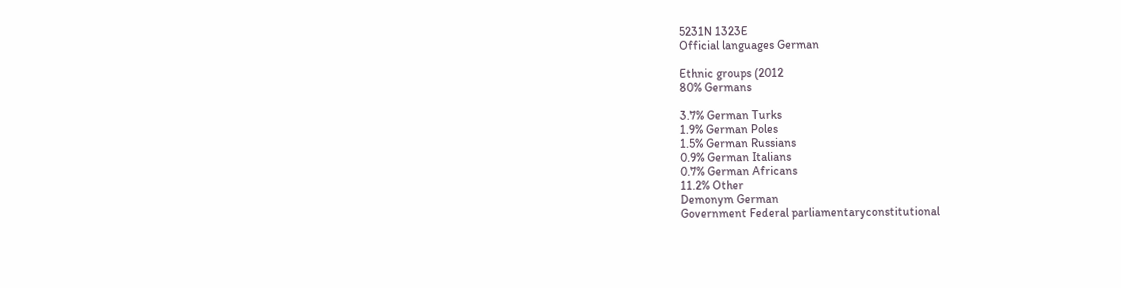5231N 1323E
Official languages German

Ethnic groups (2012
80% Germans

3.7% German Turks
1.9% German Poles
1.5% German Russians
0.9% German Italians
0.7% German Africans
11.2% Other
Demonym German
Government Federal parliamentaryconstitutional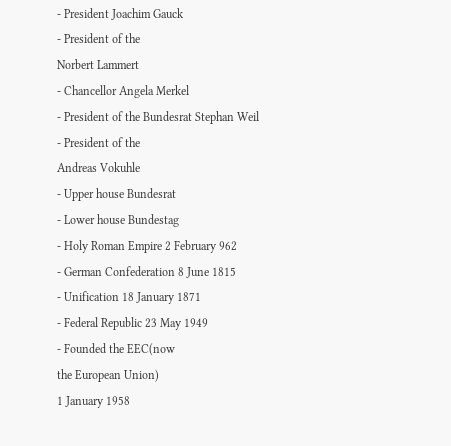- President Joachim Gauck
- President of the
Norbert Lammert
- Chancellor Angela Merkel
- President of the Bundesrat Stephan Weil
- President of the
Andreas Vokuhle
- Upper house Bundesrat
- Lower house Bundestag
- Holy Roman Empire 2 February 962
- German Confederation 8 June 1815
- Unification 18 January 1871
- Federal Republic 23 May 1949
- Founded the EEC(now
the European Union)
1 January 1958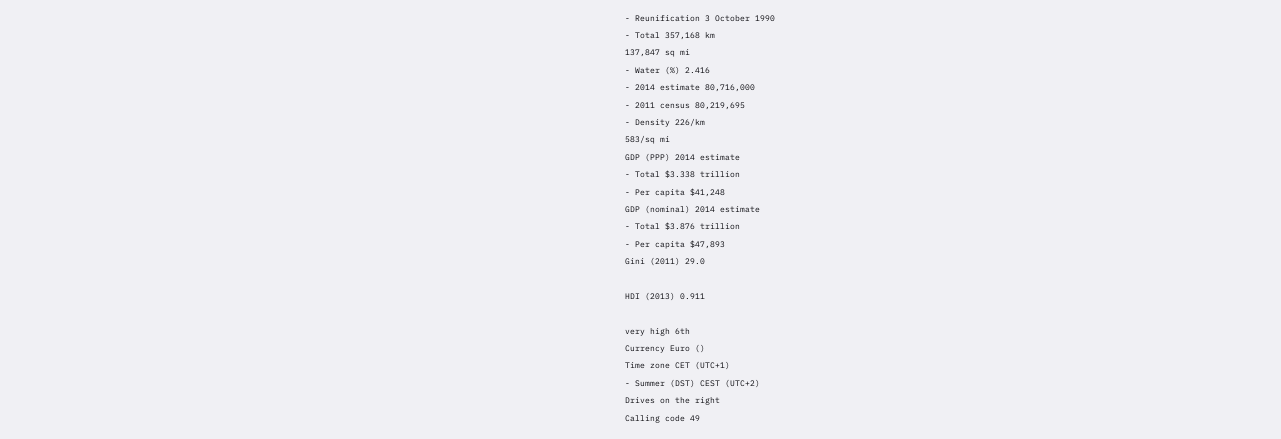- Reunification 3 October 1990
- Total 357,168 km
137,847 sq mi
- Water (%) 2.416
- 2014 estimate 80,716,000
- 2011 census 80,219,695
- Density 226/km
583/sq mi
GDP (PPP) 2014 estimate
- Total $3.338 trillion
- Per capita $41,248
GDP (nominal) 2014 estimate
- Total $3.876 trillion
- Per capita $47,893
Gini (2011) 29.0

HDI (2013) 0.911

very high 6th
Currency Euro ()
Time zone CET (UTC+1)
- Summer (DST) CEST (UTC+2)
Drives on the right
Calling code 49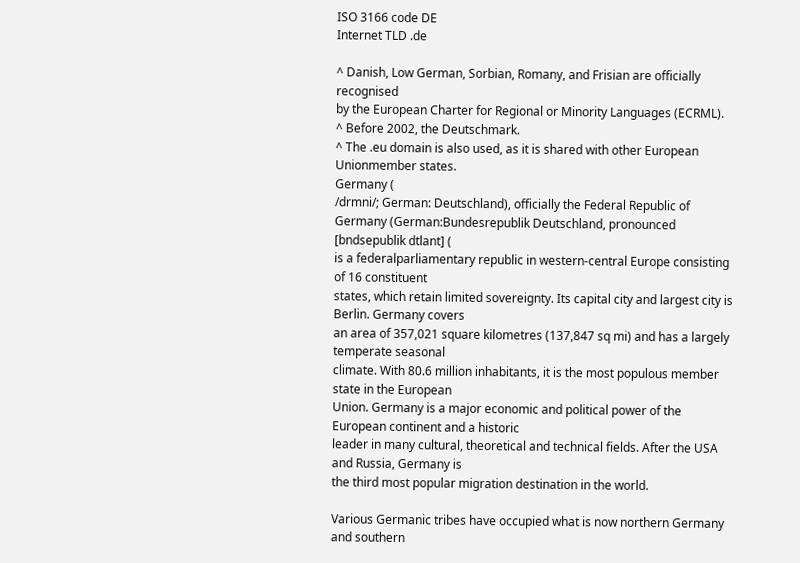ISO 3166 code DE
Internet TLD .de

^ Danish, Low German, Sorbian, Romany, and Frisian are officially recognised
by the European Charter for Regional or Minority Languages (ECRML).
^ Before 2002, the Deutschmark.
^ The .eu domain is also used, as it is shared with other European
Unionmember states.
Germany (
/drmni/; German: Deutschland), officially the Federal Republic of
Germany (German:Bundesrepublik Deutschland, pronounced [bndsepublik dtlant] (
is a federalparliamentary republic in western-central Europe consisting of 16 constituent
states, which retain limited sovereignty. Its capital city and largest city is Berlin. Germany covers
an area of 357,021 square kilometres (137,847 sq mi) and has a largely temperate seasonal
climate. With 80.6 million inhabitants, it is the most populous member state in the European
Union. Germany is a major economic and political power of the European continent and a historic
leader in many cultural, theoretical and technical fields. After the USA and Russia, Germany is
the third most popular migration destination in the world.

Various Germanic tribes have occupied what is now northern Germany and southern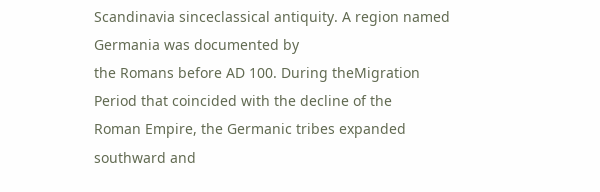Scandinavia sinceclassical antiquity. A region named Germania was documented by
the Romans before AD 100. During theMigration Period that coincided with the decline of the
Roman Empire, the Germanic tribes expanded southward and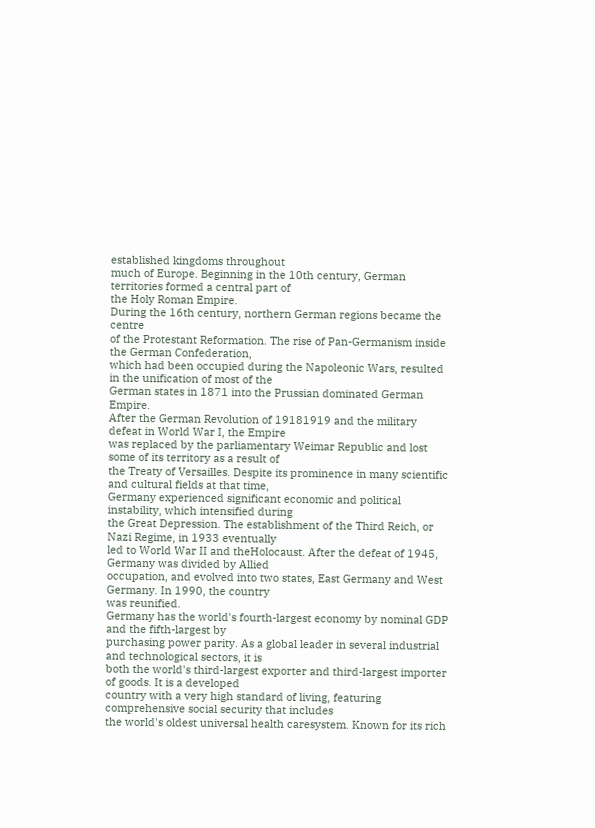established kingdoms throughout
much of Europe. Beginning in the 10th century, German territories formed a central part of
the Holy Roman Empire.
During the 16th century, northern German regions became the centre
of the Protestant Reformation. The rise of Pan-Germanism inside the German Confederation,
which had been occupied during the Napoleonic Wars, resulted in the unification of most of the
German states in 1871 into the Prussian dominated German Empire.
After the German Revolution of 19181919 and the military defeat in World War I, the Empire
was replaced by the parliamentary Weimar Republic and lost some of its territory as a result of
the Treaty of Versailles. Despite its prominence in many scientific and cultural fields at that time,
Germany experienced significant economic and political instability, which intensified during
the Great Depression. The establishment of the Third Reich, or Nazi Regime, in 1933 eventually
led to World War II and theHolocaust. After the defeat of 1945, Germany was divided by Allied
occupation, and evolved into two states, East Germany and West Germany. In 1990, the country
was reunified.
Germany has the world's fourth-largest economy by nominal GDP and the fifth-largest by
purchasing power parity. As a global leader in several industrial and technological sectors, it is
both the world's third-largest exporter and third-largest importer of goods. It is a developed
country with a very high standard of living, featuring comprehensive social security that includes
the world's oldest universal health caresystem. Known for its rich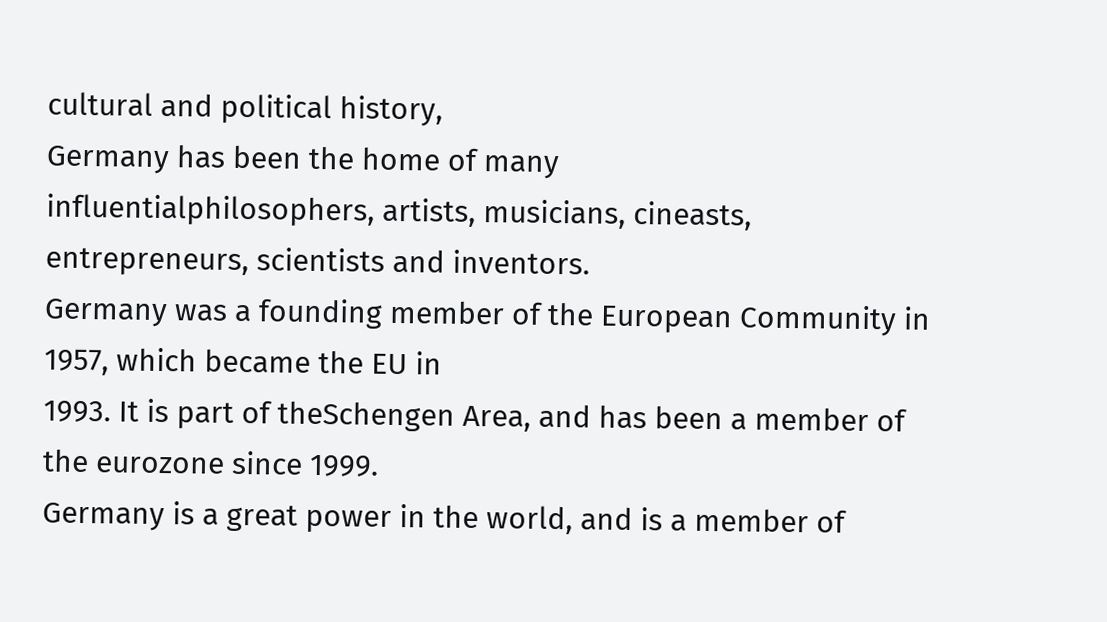cultural and political history,
Germany has been the home of many
influentialphilosophers, artists, musicians, cineasts, entrepreneurs, scientists and inventors.
Germany was a founding member of the European Community in 1957, which became the EU in
1993. It is part of theSchengen Area, and has been a member of the eurozone since 1999.
Germany is a great power in the world, and is a member of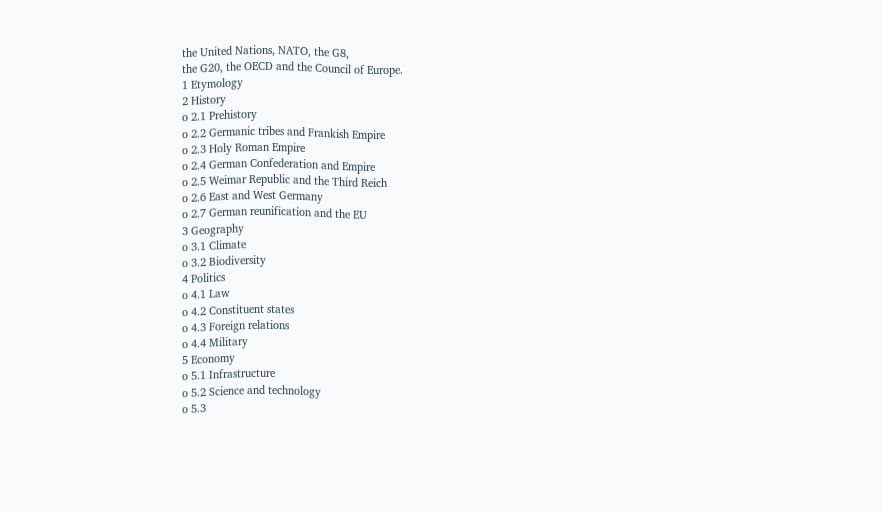the United Nations, NATO, the G8,
the G20, the OECD and the Council of Europe.
1 Etymology
2 History
o 2.1 Prehistory
o 2.2 Germanic tribes and Frankish Empire
o 2.3 Holy Roman Empire
o 2.4 German Confederation and Empire
o 2.5 Weimar Republic and the Third Reich
o 2.6 East and West Germany
o 2.7 German reunification and the EU
3 Geography
o 3.1 Climate
o 3.2 Biodiversity
4 Politics
o 4.1 Law
o 4.2 Constituent states
o 4.3 Foreign relations
o 4.4 Military
5 Economy
o 5.1 Infrastructure
o 5.2 Science and technology
o 5.3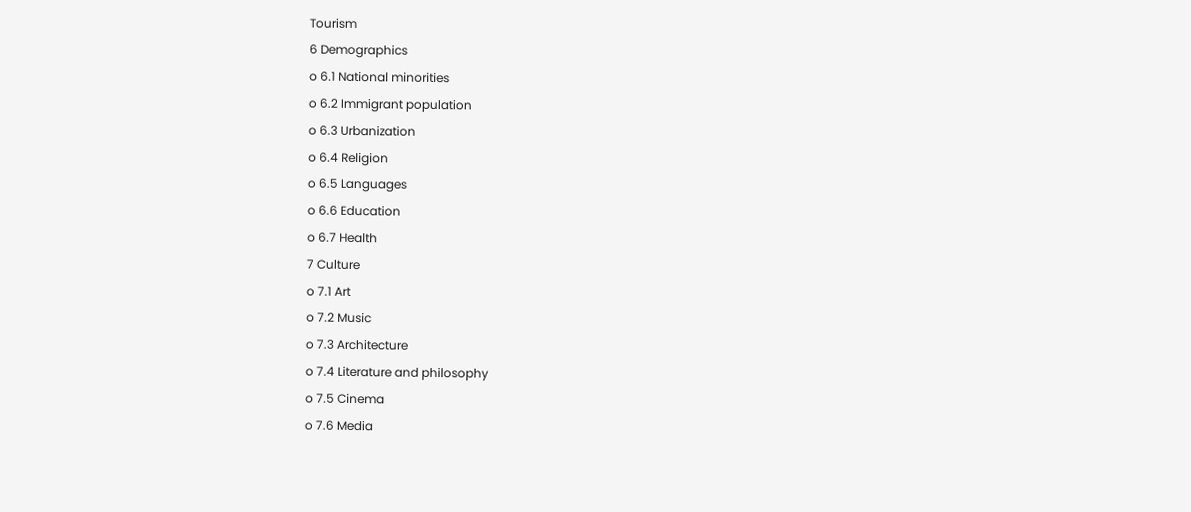Tourism
6 Demographics
o 6.1 National minorities
o 6.2 Immigrant population
o 6.3 Urbanization
o 6.4 Religion
o 6.5 Languages
o 6.6 Education
o 6.7 Health
7 Culture
o 7.1 Art
o 7.2 Music
o 7.3 Architecture
o 7.4 Literature and philosophy
o 7.5 Cinema
o 7.6 Media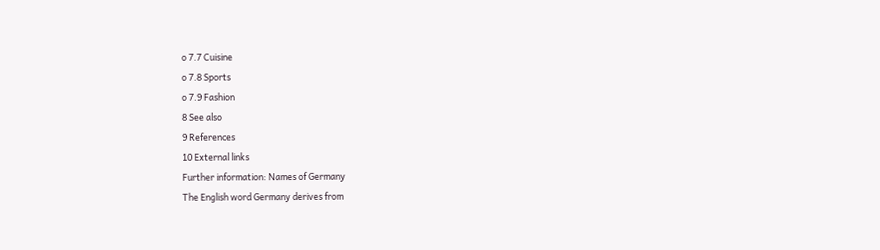o 7.7 Cuisine
o 7.8 Sports
o 7.9 Fashion
8 See also
9 References
10 External links
Further information: Names of Germany
The English word Germany derives from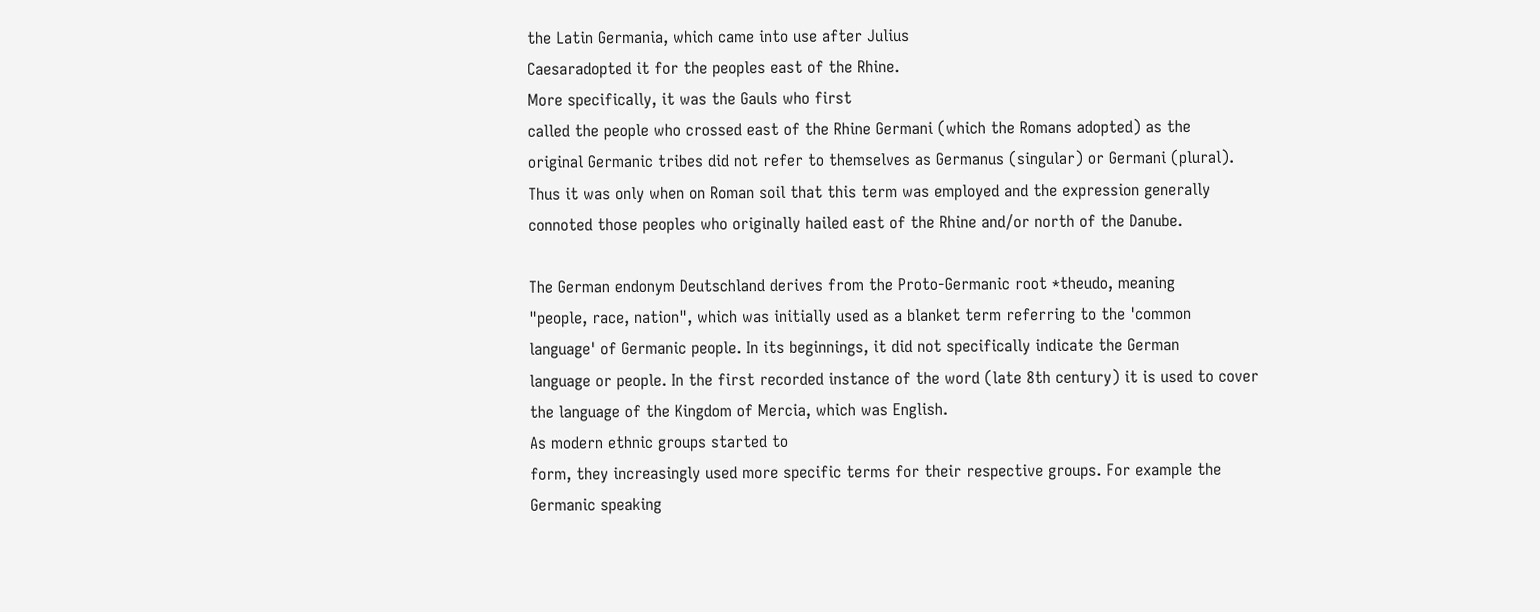the Latin Germania, which came into use after Julius
Caesaradopted it for the peoples east of the Rhine.
More specifically, it was the Gauls who first
called the people who crossed east of the Rhine Germani (which the Romans adopted) as the
original Germanic tribes did not refer to themselves as Germanus (singular) or Germani (plural).
Thus it was only when on Roman soil that this term was employed and the expression generally
connoted those peoples who originally hailed east of the Rhine and/or north of the Danube.

The German endonym Deutschland derives from the Proto-Germanic root *theudo, meaning
"people, race, nation", which was initially used as a blanket term referring to the 'common
language' of Germanic people. In its beginnings, it did not specifically indicate the German
language or people. In the first recorded instance of the word (late 8th century) it is used to cover
the language of the Kingdom of Mercia, which was English.
As modern ethnic groups started to
form, they increasingly used more specific terms for their respective groups. For example the
Germanic speaking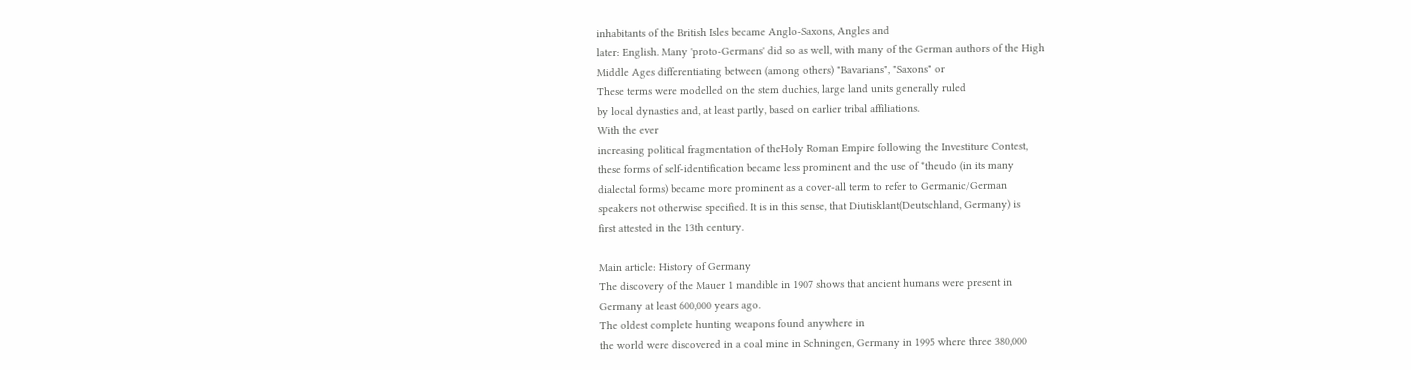inhabitants of the British Isles became Anglo-Saxons, Angles and
later: English. Many 'proto-Germans' did so as well, with many of the German authors of the High
Middle Ages differentiating between (among others) "Bavarians", "Saxons" or
These terms were modelled on the stem duchies, large land units generally ruled
by local dynasties and, at least partly, based on earlier tribal affiliations.
With the ever
increasing political fragmentation of theHoly Roman Empire following the Investiture Contest,
these forms of self-identification became less prominent and the use of *theudo (in its many
dialectal forms) became more prominent as a cover-all term to refer to Germanic/German
speakers not otherwise specified. It is in this sense, that Diutisklant(Deutschland, Germany) is
first attested in the 13th century.

Main article: History of Germany
The discovery of the Mauer 1 mandible in 1907 shows that ancient humans were present in
Germany at least 600,000 years ago.
The oldest complete hunting weapons found anywhere in
the world were discovered in a coal mine in Schningen, Germany in 1995 where three 380,000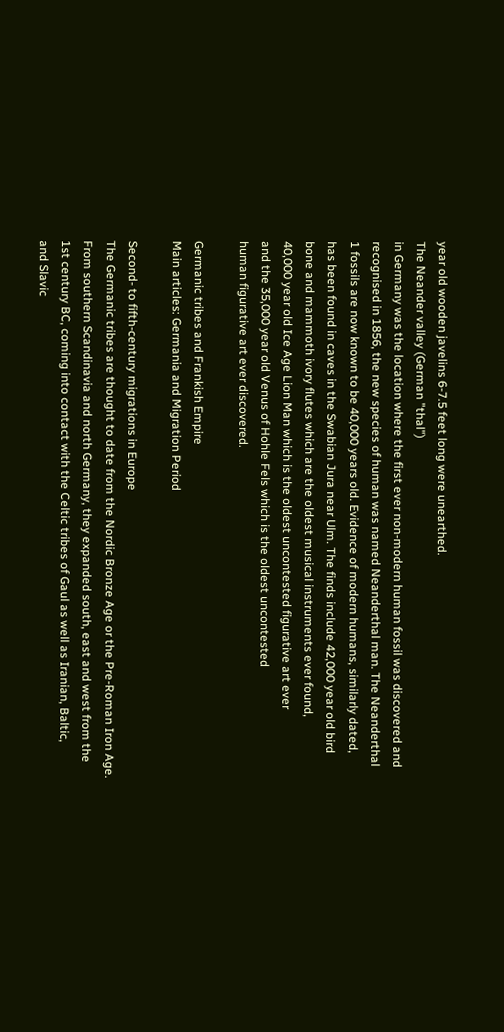year old wooden javelins 6-7.5 feet long were unearthed.
The Neander valley (German "thal")
in Germany was the location where the first ever non-modern human fossil was discovered and
recognised in 1856, the new species of human was named Neanderthal man. The Neanderthal
1 fossils are now known to be 40,000 years old. Evidence of modern humans, similarly dated,
has been found in caves in the Swabian Jura near Ulm. The finds include 42,000 year old bird
bone and mammoth ivory flutes which are the oldest musical instruments ever found,
40,000 year old Ice Age Lion Man which is the oldest uncontested figurative art ever
and the 35,000 year old Venus of Hohle Fels which is the oldest uncontested
human figurative art ever discovered.

Germanic tribes and Frankish Empire
Main articles: Germania and Migration Period

Second- to fifth-century migrations in Europe
The Germanic tribes are thought to date from the Nordic Bronze Age or the Pre-Roman Iron Age.
From southern Scandinavia and north Germany, they expanded south, east and west from the
1st century BC, coming into contact with the Celtic tribes of Gaul as well as Iranian, Baltic,
and Slavic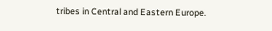tribes in Central and Eastern Europe.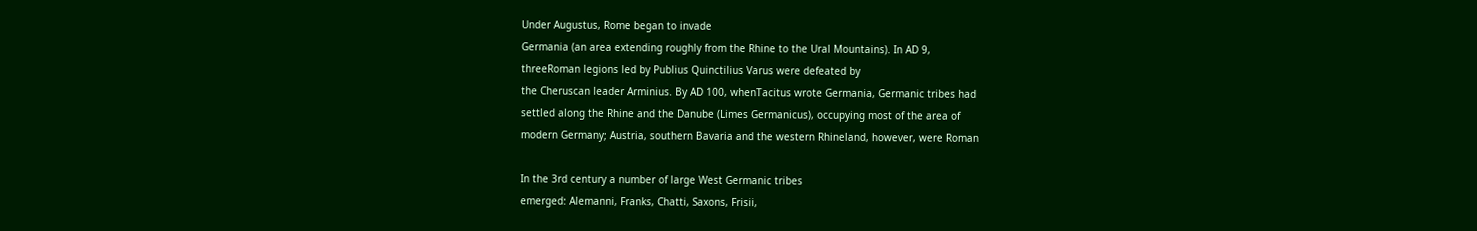Under Augustus, Rome began to invade
Germania (an area extending roughly from the Rhine to the Ural Mountains). In AD 9,
threeRoman legions led by Publius Quinctilius Varus were defeated by
the Cheruscan leader Arminius. By AD 100, whenTacitus wrote Germania, Germanic tribes had
settled along the Rhine and the Danube (Limes Germanicus), occupying most of the area of
modern Germany; Austria, southern Bavaria and the western Rhineland, however, were Roman

In the 3rd century a number of large West Germanic tribes
emerged: Alemanni, Franks, Chatti, Saxons, Frisii,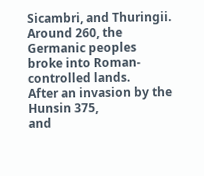Sicambri, and Thuringii. Around 260, the
Germanic peoples broke into Roman-controlled lands.
After an invasion by the Hunsin 375,
and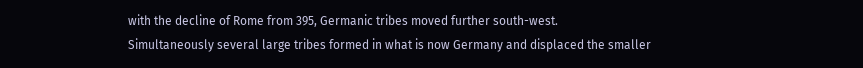with the decline of Rome from 395, Germanic tribes moved further south-west.
Simultaneously several large tribes formed in what is now Germany and displaced the smaller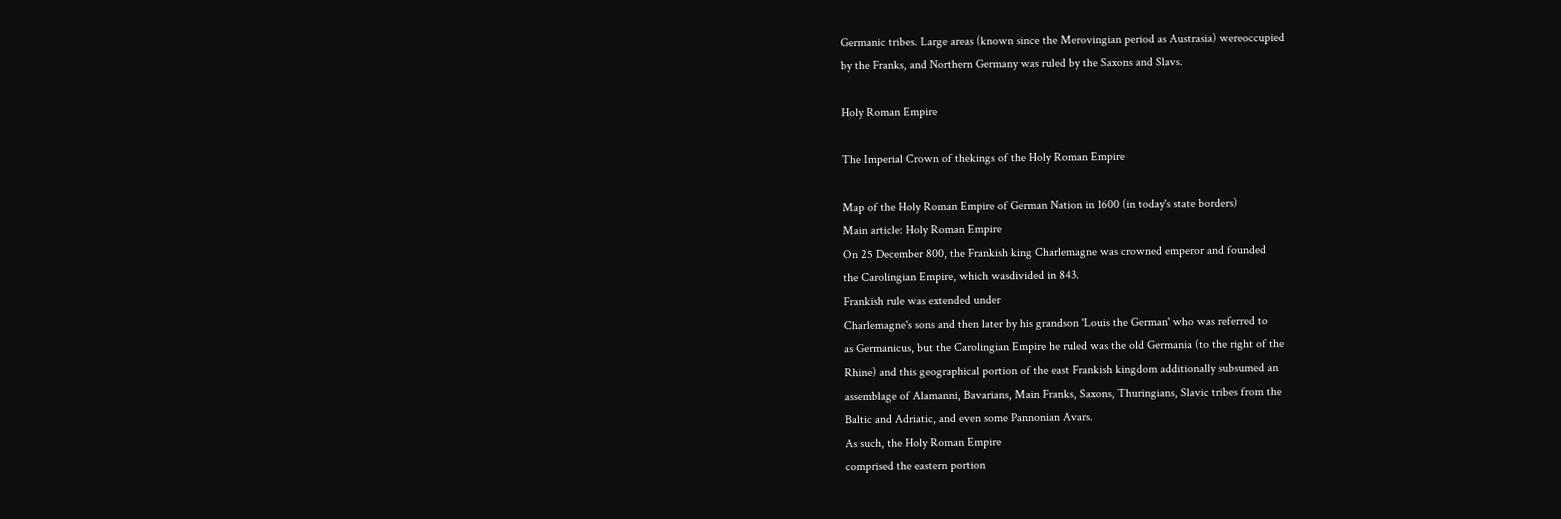Germanic tribes. Large areas (known since the Merovingian period as Austrasia) wereoccupied
by the Franks, and Northern Germany was ruled by the Saxons and Slavs.

Holy Roman Empire

The Imperial Crown of thekings of the Holy Roman Empire

Map of the Holy Roman Empire of German Nation in 1600 (in today's state borders)
Main article: Holy Roman Empire
On 25 December 800, the Frankish king Charlemagne was crowned emperor and founded
the Carolingian Empire, which wasdivided in 843.
Frankish rule was extended under
Charlemagne's sons and then later by his grandson 'Louis the German' who was referred to
as Germanicus, but the Carolingian Empire he ruled was the old Germania (to the right of the
Rhine) and this geographical portion of the east Frankish kingdom additionally subsumed an
assemblage of Alamanni, Bavarians, Main Franks, Saxons, Thuringians, Slavic tribes from the
Baltic and Adriatic, and even some Pannonian Avars.
As such, the Holy Roman Empire
comprised the eastern portion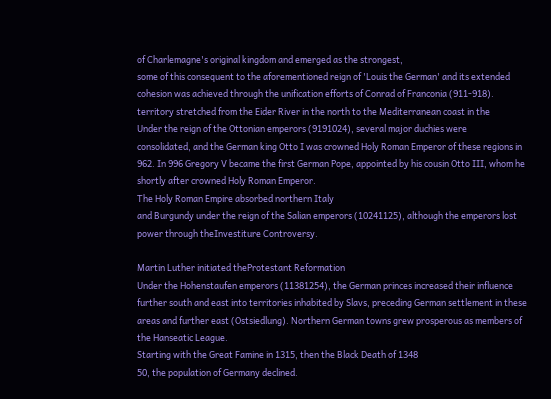of Charlemagne's original kingdom and emerged as the strongest,
some of this consequent to the aforementioned reign of 'Louis the German' and its extended
cohesion was achieved through the unification efforts of Conrad of Franconia (911-918).
territory stretched from the Eider River in the north to the Mediterranean coast in the
Under the reign of the Ottonian emperors (9191024), several major duchies were
consolidated, and the German king Otto I was crowned Holy Roman Emperor of these regions in
962. In 996 Gregory V became the first German Pope, appointed by his cousin Otto III, whom he
shortly after crowned Holy Roman Emperor.
The Holy Roman Empire absorbed northern Italy
and Burgundy under the reign of the Salian emperors (10241125), although the emperors lost
power through theInvestiture Controversy.

Martin Luther initiated theProtestant Reformation
Under the Hohenstaufen emperors (11381254), the German princes increased their influence
further south and east into territories inhabited by Slavs, preceding German settlement in these
areas and further east (Ostsiedlung). Northern German towns grew prosperous as members of
the Hanseatic League.
Starting with the Great Famine in 1315, then the Black Death of 1348
50, the population of Germany declined.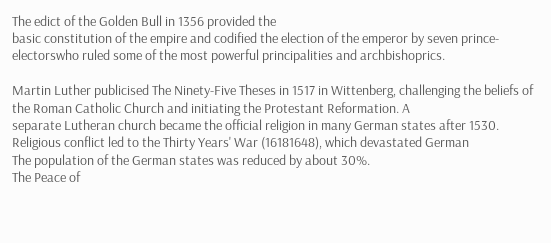The edict of the Golden Bull in 1356 provided the
basic constitution of the empire and codified the election of the emperor by seven prince-
electorswho ruled some of the most powerful principalities and archbishoprics.

Martin Luther publicised The Ninety-Five Theses in 1517 in Wittenberg, challenging the beliefs of
the Roman Catholic Church and initiating the Protestant Reformation. A
separate Lutheran church became the official religion in many German states after 1530.
Religious conflict led to the Thirty Years' War (16181648), which devastated German
The population of the German states was reduced by about 30%.
The Peace of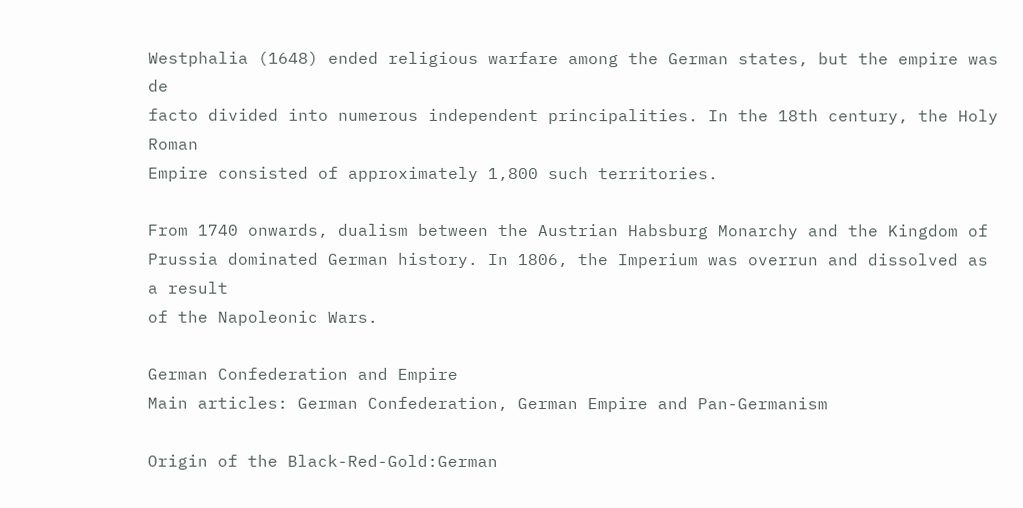Westphalia (1648) ended religious warfare among the German states, but the empire was de
facto divided into numerous independent principalities. In the 18th century, the Holy Roman
Empire consisted of approximately 1,800 such territories.

From 1740 onwards, dualism between the Austrian Habsburg Monarchy and the Kingdom of
Prussia dominated German history. In 1806, the Imperium was overrun and dissolved as a result
of the Napoleonic Wars.

German Confederation and Empire
Main articles: German Confederation, German Empire and Pan-Germanism

Origin of the Black-Red-Gold:German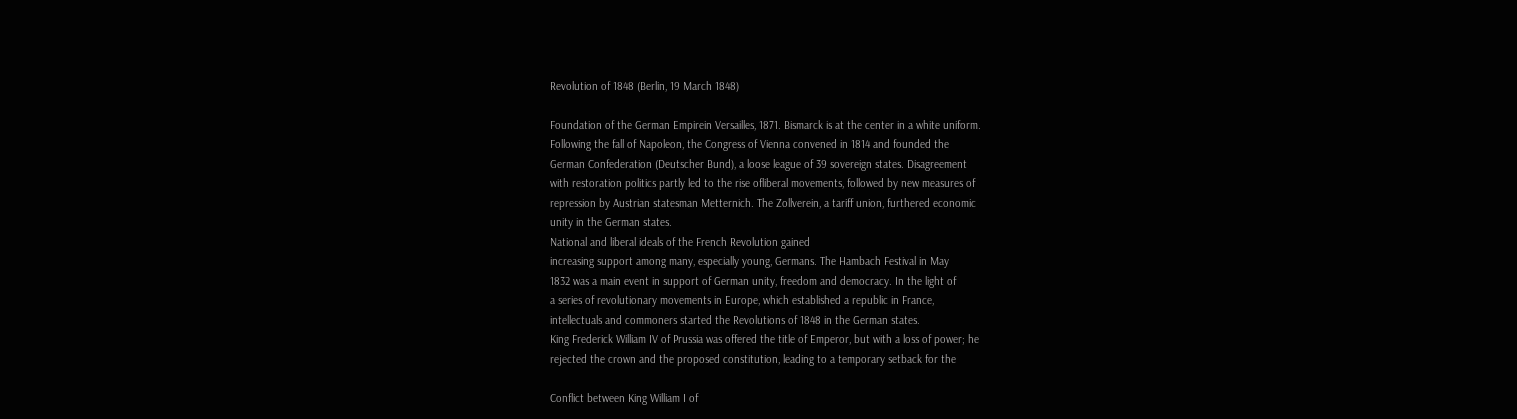Revolution of 1848 (Berlin, 19 March 1848)

Foundation of the German Empirein Versailles, 1871. Bismarck is at the center in a white uniform.
Following the fall of Napoleon, the Congress of Vienna convened in 1814 and founded the
German Confederation (Deutscher Bund), a loose league of 39 sovereign states. Disagreement
with restoration politics partly led to the rise ofliberal movements, followed by new measures of
repression by Austrian statesman Metternich. The Zollverein, a tariff union, furthered economic
unity in the German states.
National and liberal ideals of the French Revolution gained
increasing support among many, especially young, Germans. The Hambach Festival in May
1832 was a main event in support of German unity, freedom and democracy. In the light of
a series of revolutionary movements in Europe, which established a republic in France,
intellectuals and commoners started the Revolutions of 1848 in the German states.
King Frederick William IV of Prussia was offered the title of Emperor, but with a loss of power; he
rejected the crown and the proposed constitution, leading to a temporary setback for the

Conflict between King William I of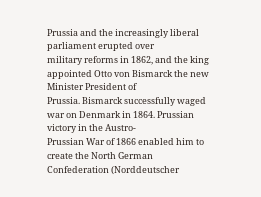Prussia and the increasingly liberal parliament erupted over
military reforms in 1862, and the king appointed Otto von Bismarck the new Minister President of
Prussia. Bismarck successfully waged war on Denmark in 1864. Prussian victory in the Austro-
Prussian War of 1866 enabled him to create the North German Confederation (Norddeutscher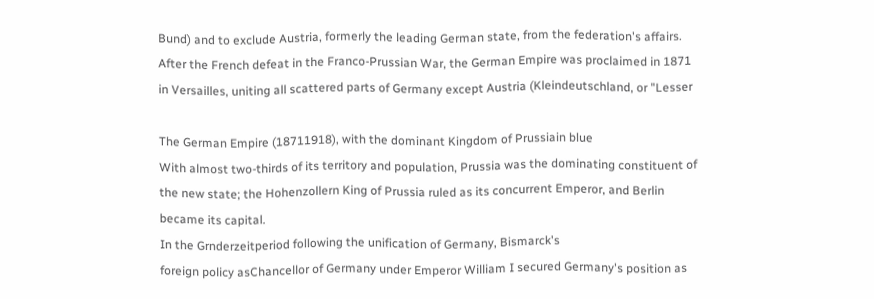Bund) and to exclude Austria, formerly the leading German state, from the federation's affairs.
After the French defeat in the Franco-Prussian War, the German Empire was proclaimed in 1871
in Versailles, uniting all scattered parts of Germany except Austria (Kleindeutschland, or "Lesser

The German Empire (18711918), with the dominant Kingdom of Prussiain blue
With almost two-thirds of its territory and population, Prussia was the dominating constituent of
the new state; the Hohenzollern King of Prussia ruled as its concurrent Emperor, and Berlin
became its capital.
In the Grnderzeitperiod following the unification of Germany, Bismarck's
foreign policy asChancellor of Germany under Emperor William I secured Germany's position as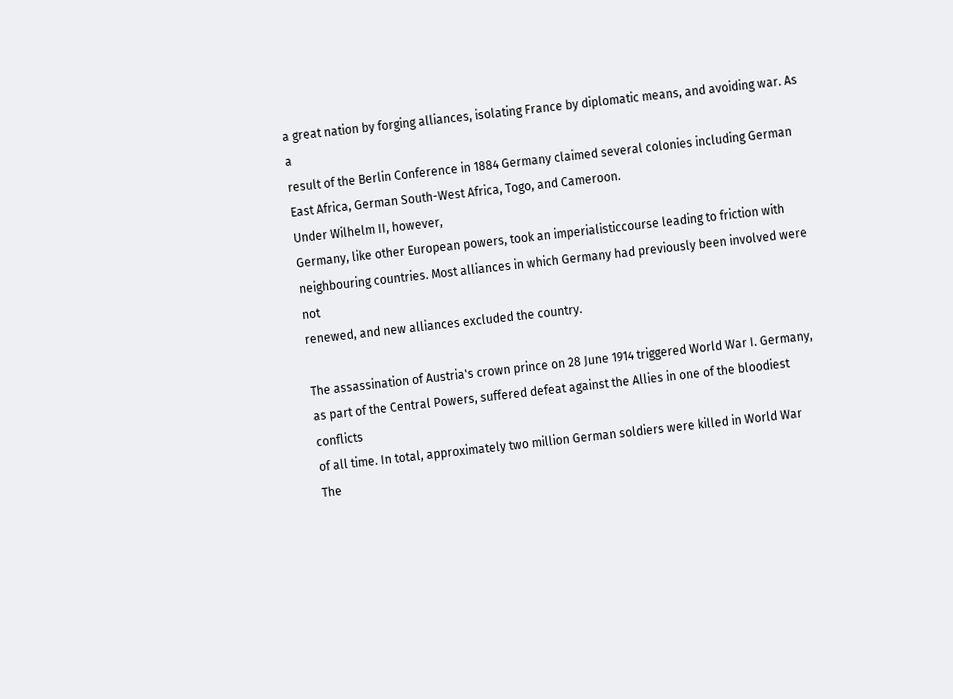a great nation by forging alliances, isolating France by diplomatic means, and avoiding war. As a
result of the Berlin Conference in 1884 Germany claimed several colonies including German
East Africa, German South-West Africa, Togo, and Cameroon.
Under Wilhelm II, however,
Germany, like other European powers, took an imperialisticcourse leading to friction with
neighbouring countries. Most alliances in which Germany had previously been involved were not
renewed, and new alliances excluded the country.

The assassination of Austria's crown prince on 28 June 1914 triggered World War I. Germany,
as part of the Central Powers, suffered defeat against the Allies in one of the bloodiest conflicts
of all time. In total, approximately two million German soldiers were killed in World War
The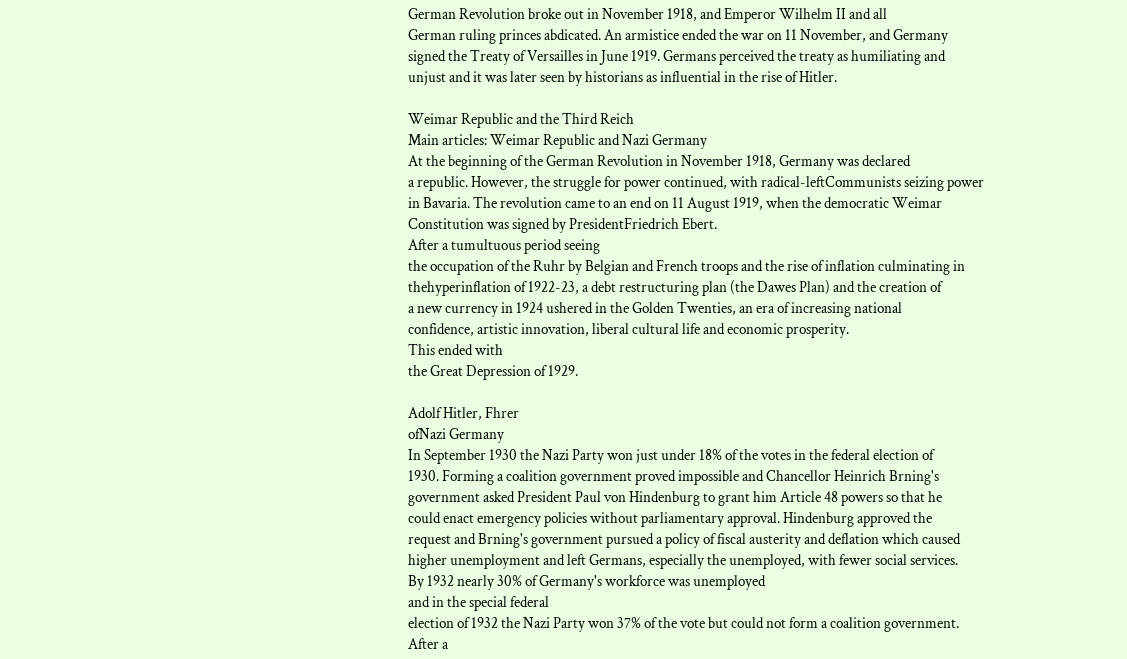German Revolution broke out in November 1918, and Emperor Wilhelm II and all
German ruling princes abdicated. An armistice ended the war on 11 November, and Germany
signed the Treaty of Versailles in June 1919. Germans perceived the treaty as humiliating and
unjust and it was later seen by historians as influential in the rise of Hitler.

Weimar Republic and the Third Reich
Main articles: Weimar Republic and Nazi Germany
At the beginning of the German Revolution in November 1918, Germany was declared
a republic. However, the struggle for power continued, with radical-leftCommunists seizing power
in Bavaria. The revolution came to an end on 11 August 1919, when the democratic Weimar
Constitution was signed by PresidentFriedrich Ebert.
After a tumultuous period seeing
the occupation of the Ruhr by Belgian and French troops and the rise of inflation culminating in
thehyperinflation of 1922-23, a debt restructuring plan (the Dawes Plan) and the creation of
a new currency in 1924 ushered in the Golden Twenties, an era of increasing national
confidence, artistic innovation, liberal cultural life and economic prosperity.
This ended with
the Great Depression of 1929.

Adolf Hitler, Fhrer
ofNazi Germany
In September 1930 the Nazi Party won just under 18% of the votes in the federal election of
1930. Forming a coalition government proved impossible and Chancellor Heinrich Brning's
government asked President Paul von Hindenburg to grant him Article 48 powers so that he
could enact emergency policies without parliamentary approval. Hindenburg approved the
request and Brning's government pursued a policy of fiscal austerity and deflation which caused
higher unemployment and left Germans, especially the unemployed, with fewer social services.
By 1932 nearly 30% of Germany's workforce was unemployed
and in the special federal
election of 1932 the Nazi Party won 37% of the vote but could not form a coalition government.
After a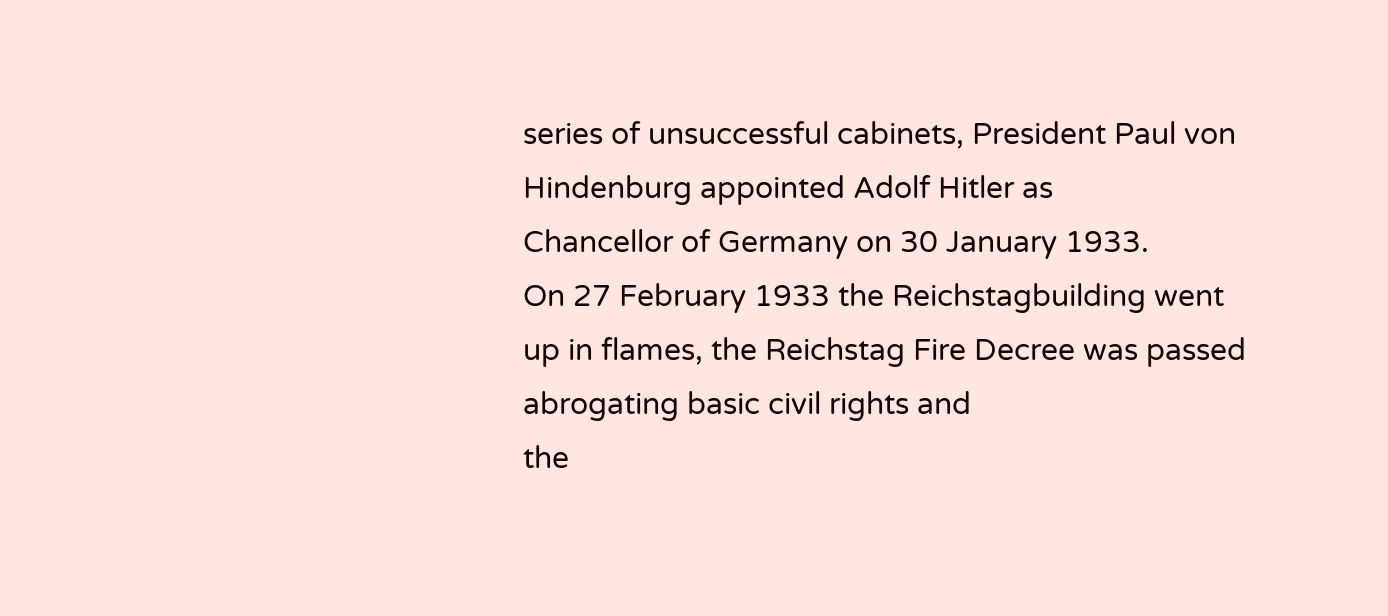series of unsuccessful cabinets, President Paul von Hindenburg appointed Adolf Hitler as
Chancellor of Germany on 30 January 1933.
On 27 February 1933 the Reichstagbuilding went
up in flames, the Reichstag Fire Decree was passed abrogating basic civil rights and
the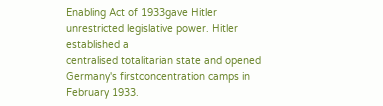Enabling Act of 1933gave Hitler unrestricted legislative power. Hitler established a
centralised totalitarian state and opened Germany's firstconcentration camps in February 1933.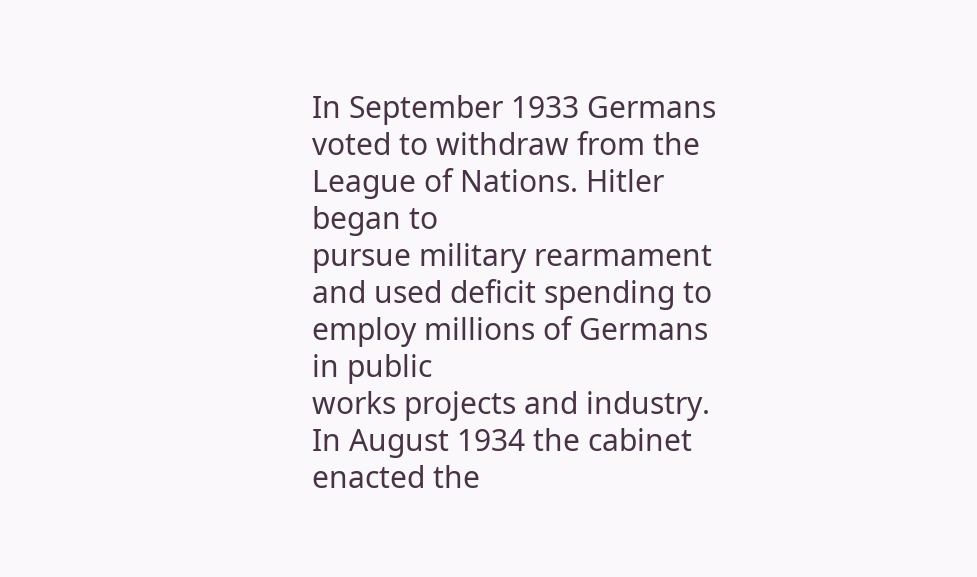In September 1933 Germans voted to withdraw from the League of Nations. Hitler began to
pursue military rearmament
and used deficit spending to employ millions of Germans in public
works projects and industry.
In August 1934 the cabinet enacted the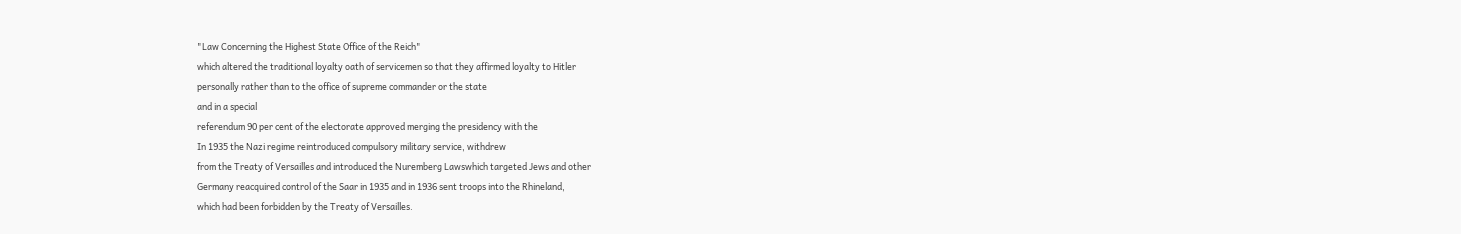"Law Concerning the Highest State Office of the Reich"
which altered the traditional loyalty oath of servicemen so that they affirmed loyalty to Hitler
personally rather than to the office of supreme commander or the state
and in a special
referendum 90 per cent of the electorate approved merging the presidency with the
In 1935 the Nazi regime reintroduced compulsory military service, withdrew
from the Treaty of Versailles and introduced the Nuremberg Lawswhich targeted Jews and other
Germany reacquired control of the Saar in 1935 and in 1936 sent troops into the Rhineland,
which had been forbidden by the Treaty of Versailles.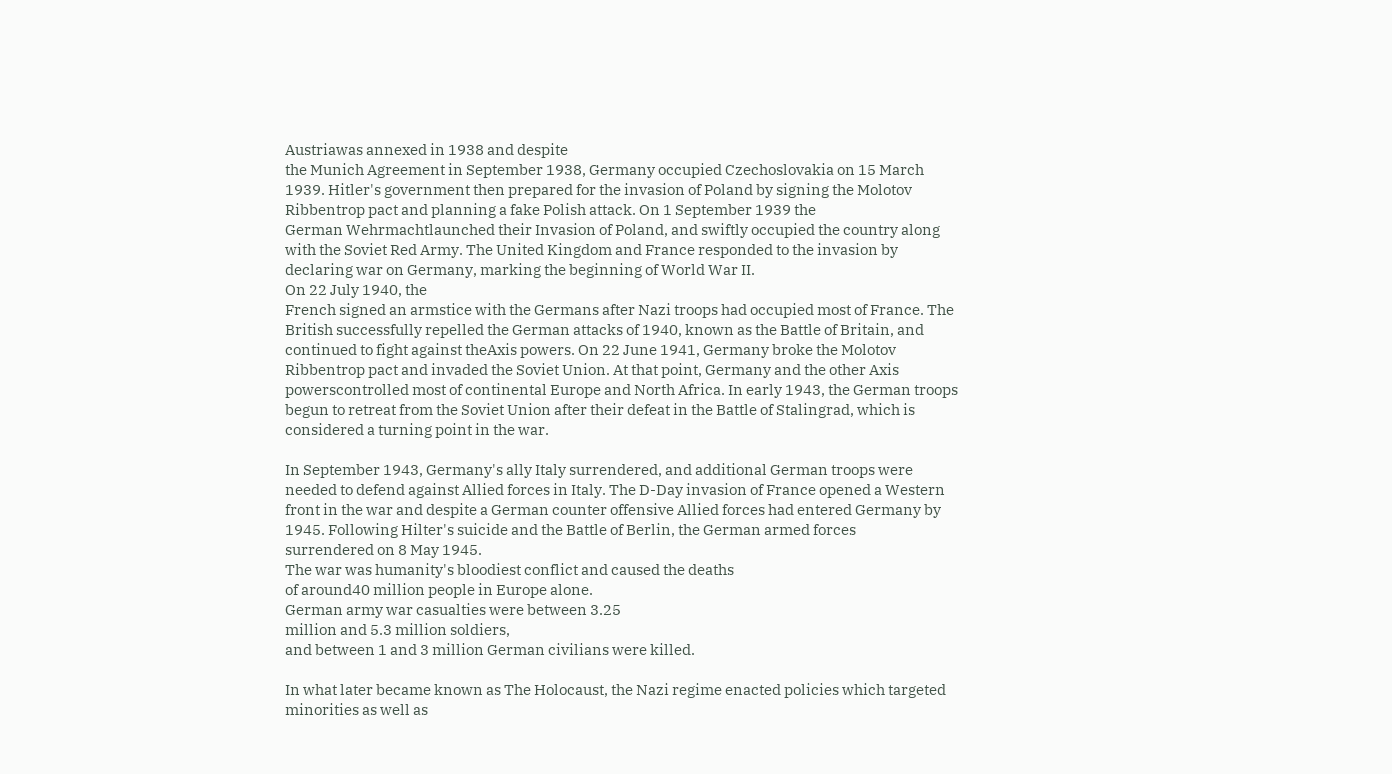Austriawas annexed in 1938 and despite
the Munich Agreement in September 1938, Germany occupied Czechoslovakia on 15 March
1939. Hitler's government then prepared for the invasion of Poland by signing the Molotov
Ribbentrop pact and planning a fake Polish attack. On 1 September 1939 the
German Wehrmachtlaunched their Invasion of Poland, and swiftly occupied the country along
with the Soviet Red Army. The United Kingdom and France responded to the invasion by
declaring war on Germany, marking the beginning of World War II.
On 22 July 1940, the
French signed an armstice with the Germans after Nazi troops had occupied most of France. The
British successfully repelled the German attacks of 1940, known as the Battle of Britain, and
continued to fight against theAxis powers. On 22 June 1941, Germany broke the Molotov
Ribbentrop pact and invaded the Soviet Union. At that point, Germany and the other Axis
powerscontrolled most of continental Europe and North Africa. In early 1943, the German troops
begun to retreat from the Soviet Union after their defeat in the Battle of Stalingrad, which is
considered a turning point in the war.

In September 1943, Germany's ally Italy surrendered, and additional German troops were
needed to defend against Allied forces in Italy. The D-Day invasion of France opened a Western
front in the war and despite a German counter offensive Allied forces had entered Germany by
1945. Following Hilter's suicide and the Battle of Berlin, the German armed forces
surrendered on 8 May 1945.
The war was humanity's bloodiest conflict and caused the deaths
of around40 million people in Europe alone.
German army war casualties were between 3.25
million and 5.3 million soldiers,
and between 1 and 3 million German civilians were killed.

In what later became known as The Holocaust, the Nazi regime enacted policies which targeted
minorities as well as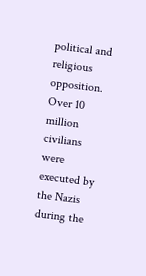political and religious opposition. Over 10 million civilians were executed by
the Nazis during the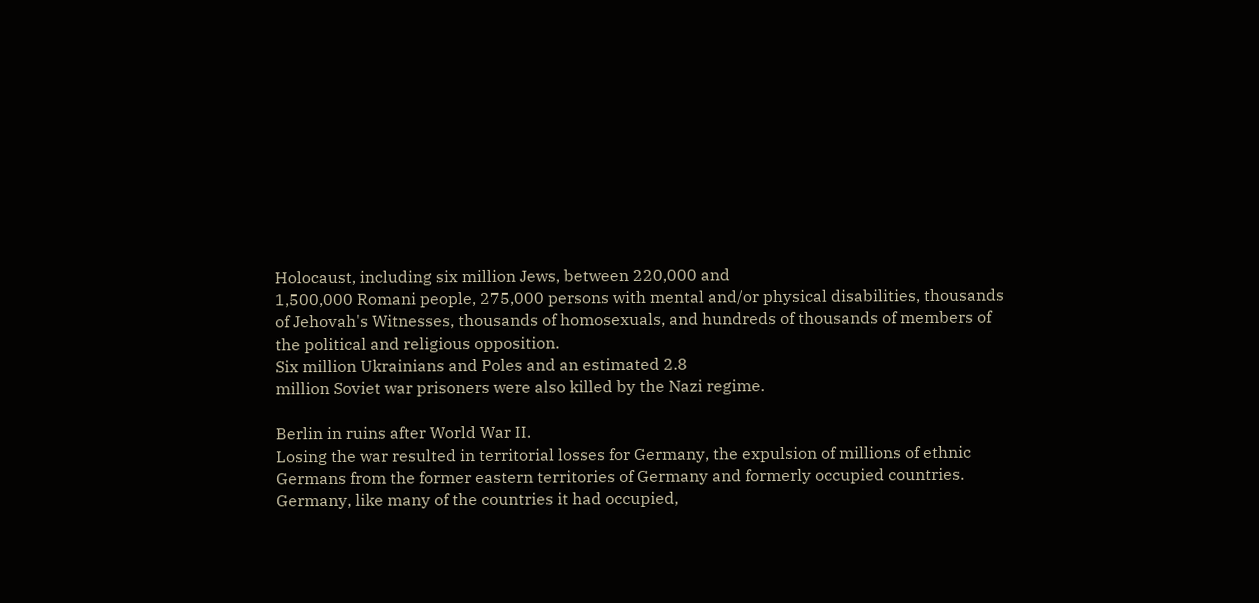Holocaust, including six million Jews, between 220,000 and
1,500,000 Romani people, 275,000 persons with mental and/or physical disabilities, thousands
of Jehovah's Witnesses, thousands of homosexuals, and hundreds of thousands of members of
the political and religious opposition.
Six million Ukrainians and Poles and an estimated 2.8
million Soviet war prisoners were also killed by the Nazi regime.

Berlin in ruins after World War II.
Losing the war resulted in territorial losses for Germany, the expulsion of millions of ethnic
Germans from the former eastern territories of Germany and formerly occupied countries.
Germany, like many of the countries it had occupied,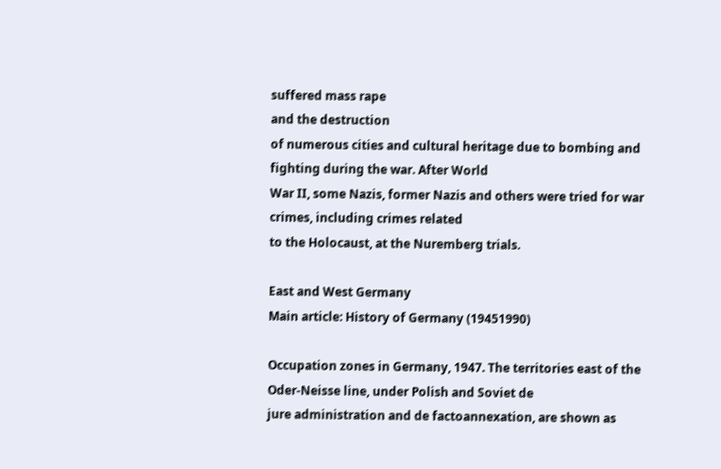suffered mass rape
and the destruction
of numerous cities and cultural heritage due to bombing and fighting during the war. After World
War II, some Nazis, former Nazis and others were tried for war crimes, including crimes related
to the Holocaust, at the Nuremberg trials.

East and West Germany
Main article: History of Germany (19451990)

Occupation zones in Germany, 1947. The territories east of the Oder-Neisse line, under Polish and Soviet de
jure administration and de factoannexation, are shown as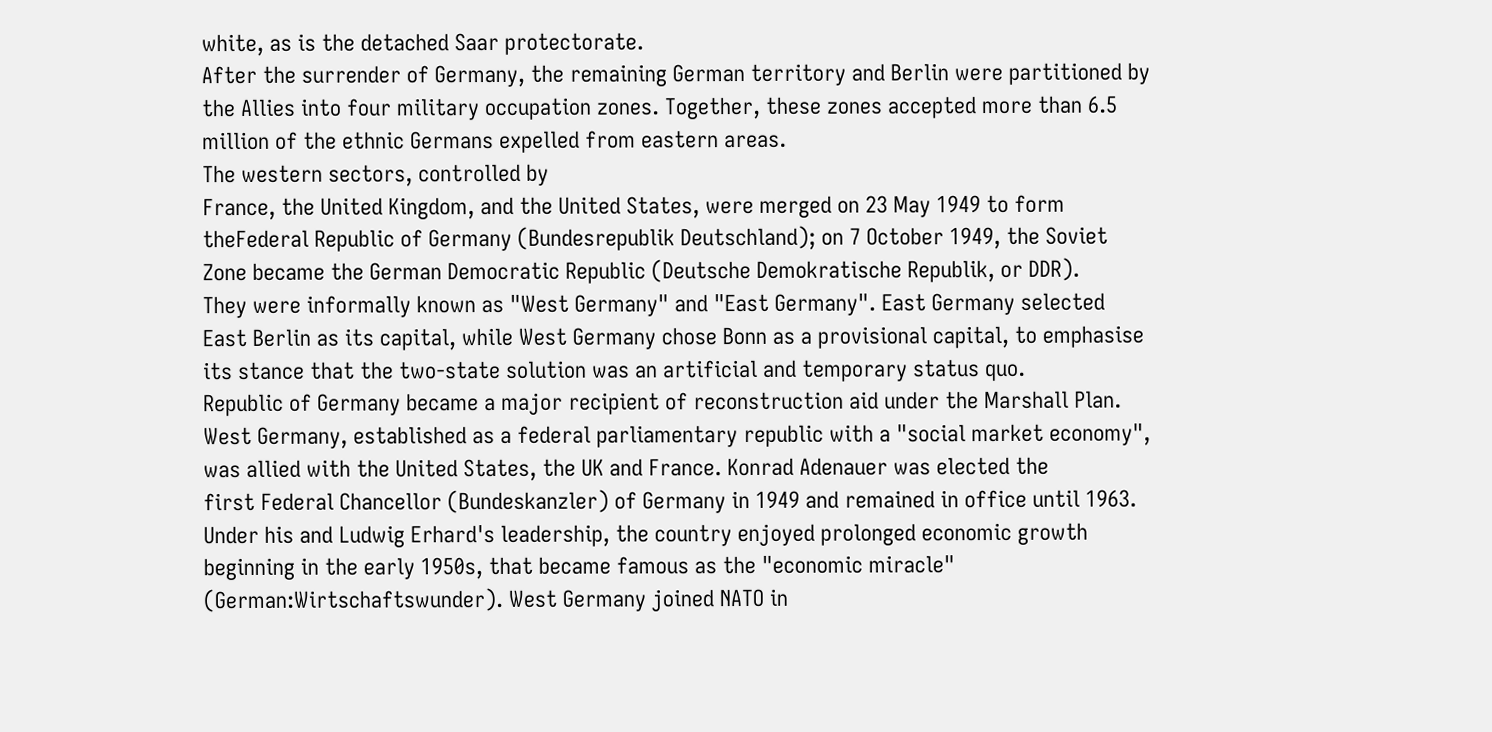white, as is the detached Saar protectorate.
After the surrender of Germany, the remaining German territory and Berlin were partitioned by
the Allies into four military occupation zones. Together, these zones accepted more than 6.5
million of the ethnic Germans expelled from eastern areas.
The western sectors, controlled by
France, the United Kingdom, and the United States, were merged on 23 May 1949 to form
theFederal Republic of Germany (Bundesrepublik Deutschland); on 7 October 1949, the Soviet
Zone became the German Democratic Republic (Deutsche Demokratische Republik, or DDR).
They were informally known as "West Germany" and "East Germany". East Germany selected
East Berlin as its capital, while West Germany chose Bonn as a provisional capital, to emphasise
its stance that the two-state solution was an artificial and temporary status quo.
Republic of Germany became a major recipient of reconstruction aid under the Marshall Plan.
West Germany, established as a federal parliamentary republic with a "social market economy",
was allied with the United States, the UK and France. Konrad Adenauer was elected the
first Federal Chancellor (Bundeskanzler) of Germany in 1949 and remained in office until 1963.
Under his and Ludwig Erhard's leadership, the country enjoyed prolonged economic growth
beginning in the early 1950s, that became famous as the "economic miracle"
(German:Wirtschaftswunder). West Germany joined NATO in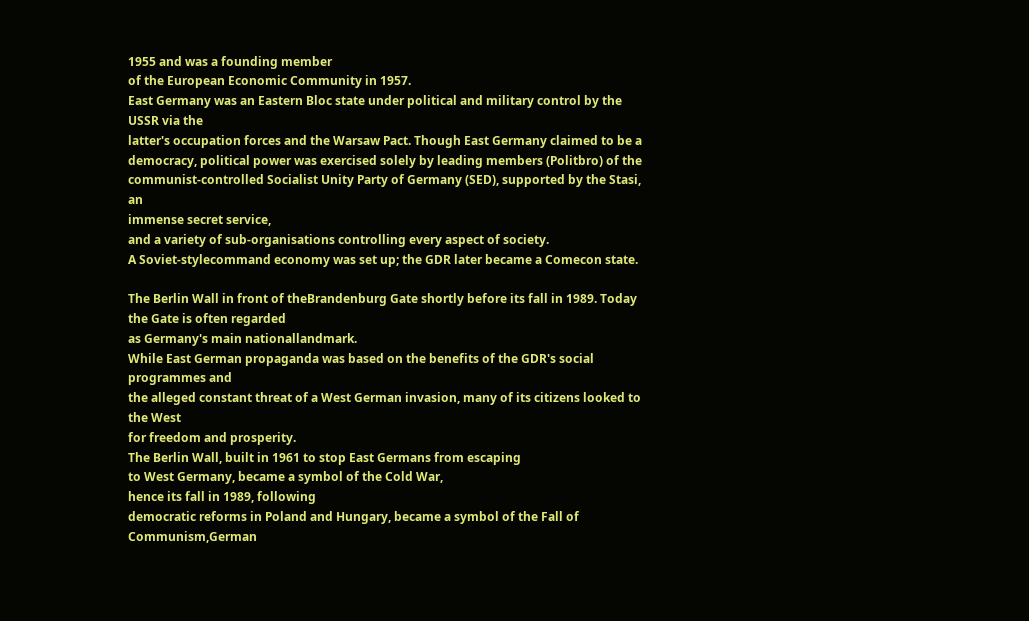1955 and was a founding member
of the European Economic Community in 1957.
East Germany was an Eastern Bloc state under political and military control by the USSR via the
latter's occupation forces and the Warsaw Pact. Though East Germany claimed to be a
democracy, political power was exercised solely by leading members (Politbro) of the
communist-controlled Socialist Unity Party of Germany (SED), supported by the Stasi, an
immense secret service,
and a variety of sub-organisations controlling every aspect of society.
A Soviet-stylecommand economy was set up; the GDR later became a Comecon state.

The Berlin Wall in front of theBrandenburg Gate shortly before its fall in 1989. Today the Gate is often regarded
as Germany's main nationallandmark.
While East German propaganda was based on the benefits of the GDR's social programmes and
the alleged constant threat of a West German invasion, many of its citizens looked to the West
for freedom and prosperity.
The Berlin Wall, built in 1961 to stop East Germans from escaping
to West Germany, became a symbol of the Cold War,
hence its fall in 1989, following
democratic reforms in Poland and Hungary, became a symbol of the Fall of Communism,German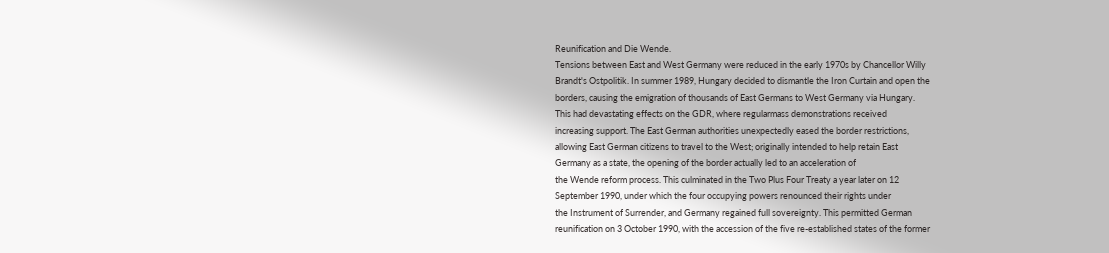Reunification and Die Wende.
Tensions between East and West Germany were reduced in the early 1970s by Chancellor Willy
Brandt's Ostpolitik. In summer 1989, Hungary decided to dismantle the Iron Curtain and open the
borders, causing the emigration of thousands of East Germans to West Germany via Hungary.
This had devastating effects on the GDR, where regularmass demonstrations received
increasing support. The East German authorities unexpectedly eased the border restrictions,
allowing East German citizens to travel to the West; originally intended to help retain East
Germany as a state, the opening of the border actually led to an acceleration of
the Wende reform process. This culminated in the Two Plus Four Treaty a year later on 12
September 1990, under which the four occupying powers renounced their rights under
the Instrument of Surrender, and Germany regained full sovereignty. This permitted German
reunification on 3 October 1990, with the accession of the five re-established states of the former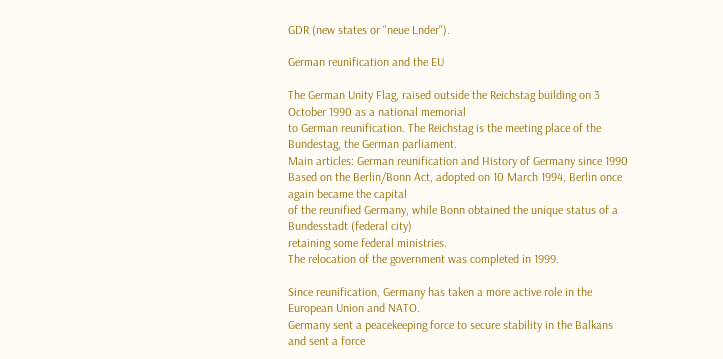GDR (new states or "neue Lnder").

German reunification and the EU

The German Unity Flag, raised outside the Reichstag building on 3 October 1990 as a national memorial
to German reunification. The Reichstag is the meeting place of the Bundestag, the German parliament.
Main articles: German reunification and History of Germany since 1990
Based on the Berlin/Bonn Act, adopted on 10 March 1994, Berlin once again became the capital
of the reunified Germany, while Bonn obtained the unique status of a Bundesstadt (federal city)
retaining some federal ministries.
The relocation of the government was completed in 1999.

Since reunification, Germany has taken a more active role in the European Union and NATO.
Germany sent a peacekeeping force to secure stability in the Balkans and sent a force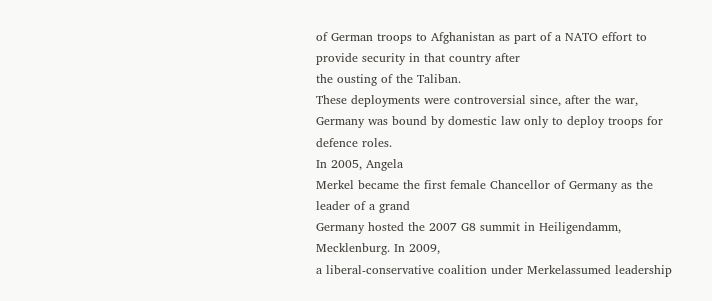of German troops to Afghanistan as part of a NATO effort to provide security in that country after
the ousting of the Taliban.
These deployments were controversial since, after the war,
Germany was bound by domestic law only to deploy troops for defence roles.
In 2005, Angela
Merkel became the first female Chancellor of Germany as the leader of a grand
Germany hosted the 2007 G8 summit in Heiligendamm, Mecklenburg. In 2009,
a liberal-conservative coalition under Merkelassumed leadership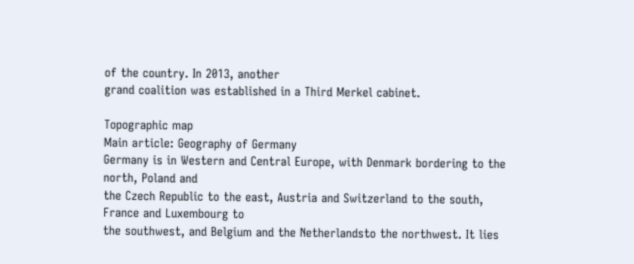of the country. In 2013, another
grand coalition was established in a Third Merkel cabinet.

Topographic map
Main article: Geography of Germany
Germany is in Western and Central Europe, with Denmark bordering to the north, Poland and
the Czech Republic to the east, Austria and Switzerland to the south, France and Luxembourg to
the southwest, and Belgium and the Netherlandsto the northwest. It lies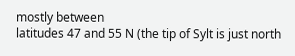mostly between
latitudes 47 and 55 N (the tip of Sylt is just north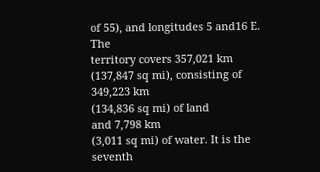of 55), and longitudes 5 and16 E. The
territory covers 357,021 km
(137,847 sq mi), consisting of 349,223 km
(134,836 sq mi) of land
and 7,798 km
(3,011 sq mi) of water. It is the seventh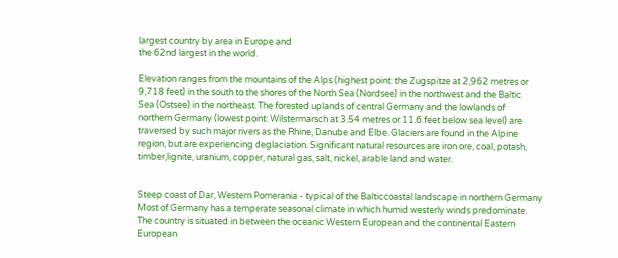largest country by area in Europe and
the 62nd largest in the world.

Elevation ranges from the mountains of the Alps (highest point: the Zugspitze at 2,962 metres or
9,718 feet) in the south to the shores of the North Sea (Nordsee) in the northwest and the Baltic
Sea (Ostsee) in the northeast. The forested uplands of central Germany and the lowlands of
northern Germany (lowest point: Wilstermarsch at 3.54 metres or 11.6 feet below sea level) are
traversed by such major rivers as the Rhine, Danube and Elbe. Glaciers are found in the Alpine
region, but are experiencing deglaciation. Significant natural resources are iron ore, coal, potash,
timber,lignite, uranium, copper, natural gas, salt, nickel, arable land and water.


Steep coast of Dar, Western Pomerania - typical of the Balticcoastal landscape in northern Germany
Most of Germany has a temperate seasonal climate in which humid westerly winds predominate.
The country is situated in between the oceanic Western European and the continental Eastern
European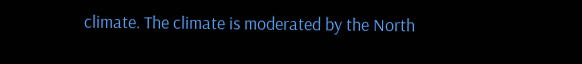climate. The climate is moderated by the North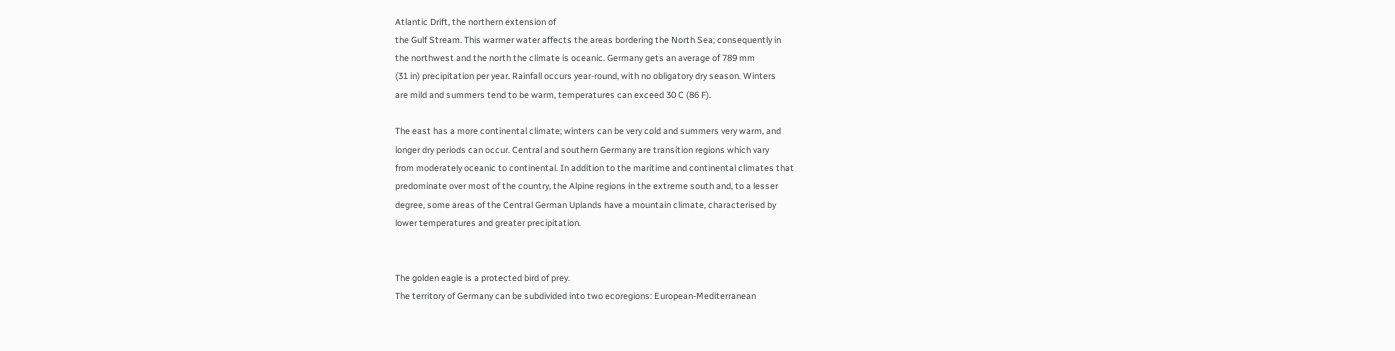Atlantic Drift, the northern extension of
the Gulf Stream. This warmer water affects the areas bordering the North Sea; consequently in
the northwest and the north the climate is oceanic. Germany gets an average of 789 mm
(31 in) precipitation per year. Rainfall occurs year-round, with no obligatory dry season. Winters
are mild and summers tend to be warm, temperatures can exceed 30 C (86 F).

The east has a more continental climate; winters can be very cold and summers very warm, and
longer dry periods can occur. Central and southern Germany are transition regions which vary
from moderately oceanic to continental. In addition to the maritime and continental climates that
predominate over most of the country, the Alpine regions in the extreme south and, to a lesser
degree, some areas of the Central German Uplands have a mountain climate, characterised by
lower temperatures and greater precipitation.


The golden eagle is a protected bird of prey.
The territory of Germany can be subdivided into two ecoregions: European-Mediterranean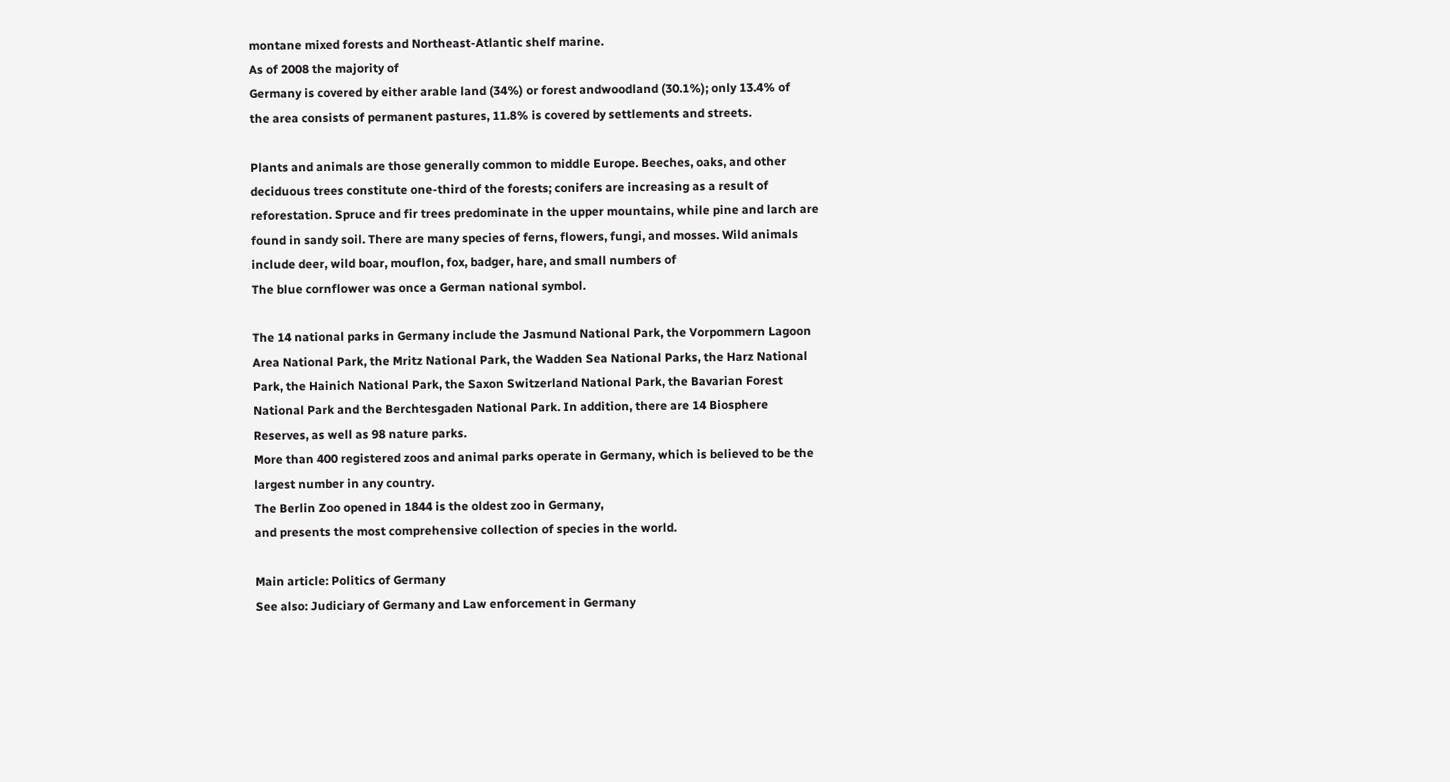montane mixed forests and Northeast-Atlantic shelf marine.
As of 2008 the majority of
Germany is covered by either arable land (34%) or forest andwoodland (30.1%); only 13.4% of
the area consists of permanent pastures, 11.8% is covered by settlements and streets.

Plants and animals are those generally common to middle Europe. Beeches, oaks, and other
deciduous trees constitute one-third of the forests; conifers are increasing as a result of
reforestation. Spruce and fir trees predominate in the upper mountains, while pine and larch are
found in sandy soil. There are many species of ferns, flowers, fungi, and mosses. Wild animals
include deer, wild boar, mouflon, fox, badger, hare, and small numbers of
The blue cornflower was once a German national symbol.

The 14 national parks in Germany include the Jasmund National Park, the Vorpommern Lagoon
Area National Park, the Mritz National Park, the Wadden Sea National Parks, the Harz National
Park, the Hainich National Park, the Saxon Switzerland National Park, the Bavarian Forest
National Park and the Berchtesgaden National Park. In addition, there are 14 Biosphere
Reserves, as well as 98 nature parks.
More than 400 registered zoos and animal parks operate in Germany, which is believed to be the
largest number in any country.
The Berlin Zoo opened in 1844 is the oldest zoo in Germany,
and presents the most comprehensive collection of species in the world.

Main article: Politics of Germany
See also: Judiciary of Germany and Law enforcement in Germany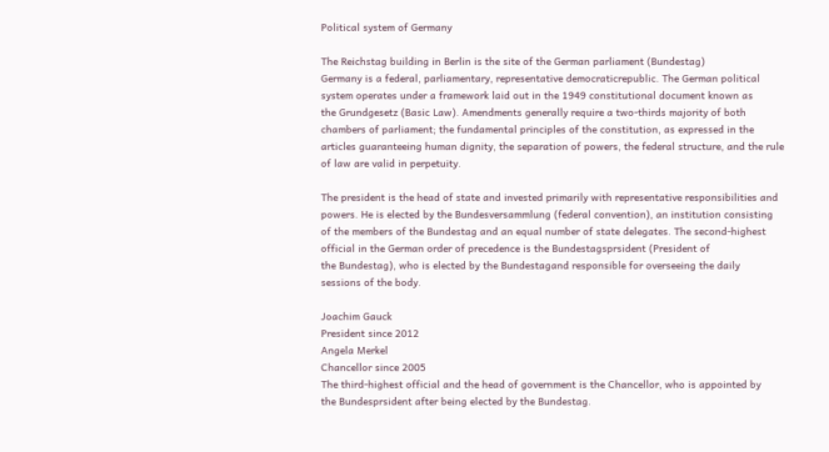Political system of Germany

The Reichstag building in Berlin is the site of the German parliament (Bundestag)
Germany is a federal, parliamentary, representative democraticrepublic. The German political
system operates under a framework laid out in the 1949 constitutional document known as
the Grundgesetz (Basic Law). Amendments generally require a two-thirds majority of both
chambers of parliament; the fundamental principles of the constitution, as expressed in the
articles guaranteeing human dignity, the separation of powers, the federal structure, and the rule
of law are valid in perpetuity.

The president is the head of state and invested primarily with representative responsibilities and
powers. He is elected by the Bundesversammlung (federal convention), an institution consisting
of the members of the Bundestag and an equal number of state delegates. The second-highest
official in the German order of precedence is the Bundestagsprsident (President of
the Bundestag), who is elected by the Bundestagand responsible for overseeing the daily
sessions of the body.

Joachim Gauck
President since 2012
Angela Merkel
Chancellor since 2005
The third-highest official and the head of government is the Chancellor, who is appointed by
the Bundesprsident after being elected by the Bundestag.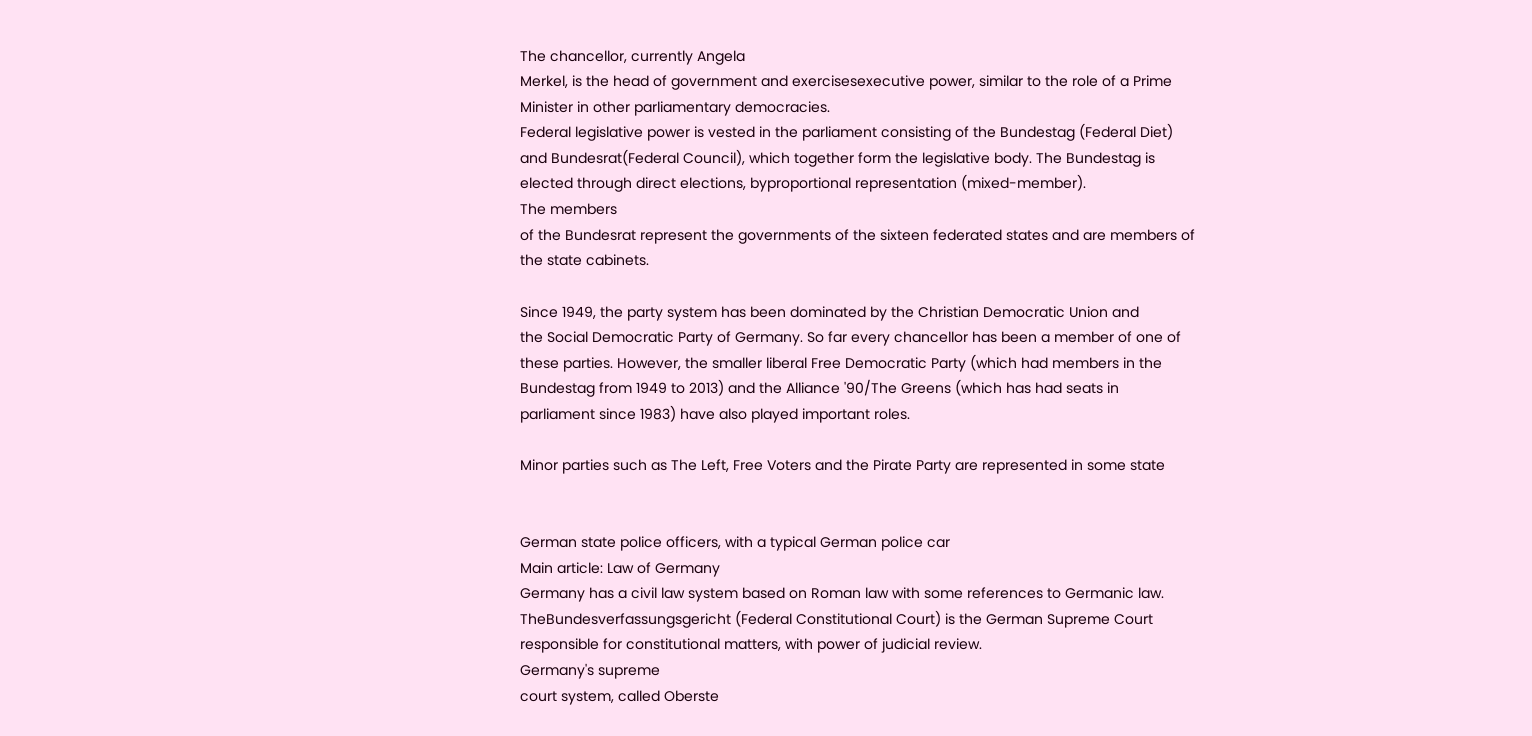The chancellor, currently Angela
Merkel, is the head of government and exercisesexecutive power, similar to the role of a Prime
Minister in other parliamentary democracies.
Federal legislative power is vested in the parliament consisting of the Bundestag (Federal Diet)
and Bundesrat(Federal Council), which together form the legislative body. The Bundestag is
elected through direct elections, byproportional representation (mixed-member).
The members
of the Bundesrat represent the governments of the sixteen federated states and are members of
the state cabinets.

Since 1949, the party system has been dominated by the Christian Democratic Union and
the Social Democratic Party of Germany. So far every chancellor has been a member of one of
these parties. However, the smaller liberal Free Democratic Party (which had members in the
Bundestag from 1949 to 2013) and the Alliance '90/The Greens (which has had seats in
parliament since 1983) have also played important roles.

Minor parties such as The Left, Free Voters and the Pirate Party are represented in some state


German state police officers, with a typical German police car
Main article: Law of Germany
Germany has a civil law system based on Roman law with some references to Germanic law.
TheBundesverfassungsgericht (Federal Constitutional Court) is the German Supreme Court
responsible for constitutional matters, with power of judicial review.
Germany's supreme
court system, called Oberste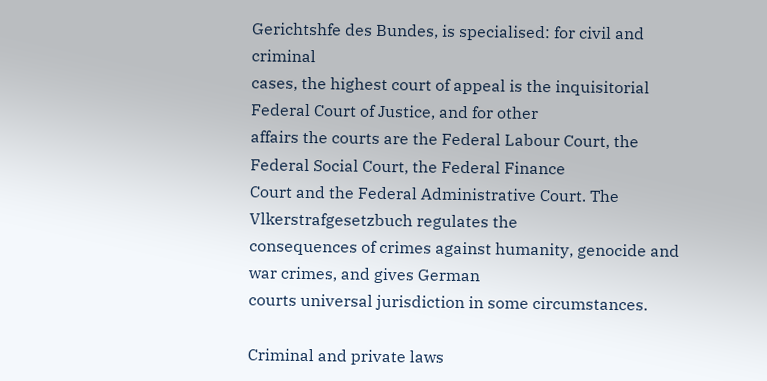Gerichtshfe des Bundes, is specialised: for civil and criminal
cases, the highest court of appeal is the inquisitorial Federal Court of Justice, and for other
affairs the courts are the Federal Labour Court, the Federal Social Court, the Federal Finance
Court and the Federal Administrative Court. The Vlkerstrafgesetzbuch regulates the
consequences of crimes against humanity, genocide and war crimes, and gives German
courts universal jurisdiction in some circumstances.

Criminal and private laws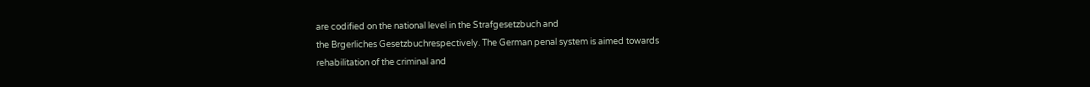are codified on the national level in the Strafgesetzbuch and
the Brgerliches Gesetzbuchrespectively. The German penal system is aimed towards
rehabilitation of the criminal and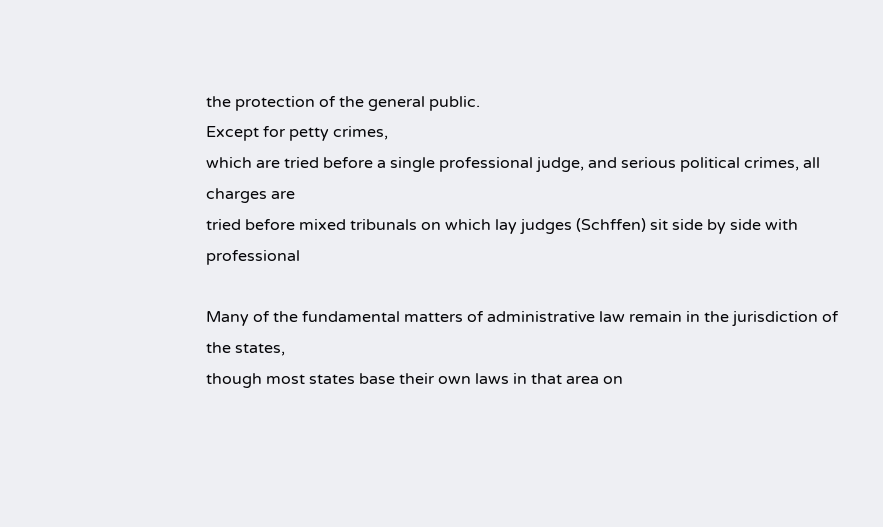the protection of the general public.
Except for petty crimes,
which are tried before a single professional judge, and serious political crimes, all charges are
tried before mixed tribunals on which lay judges (Schffen) sit side by side with professional

Many of the fundamental matters of administrative law remain in the jurisdiction of the states,
though most states base their own laws in that area on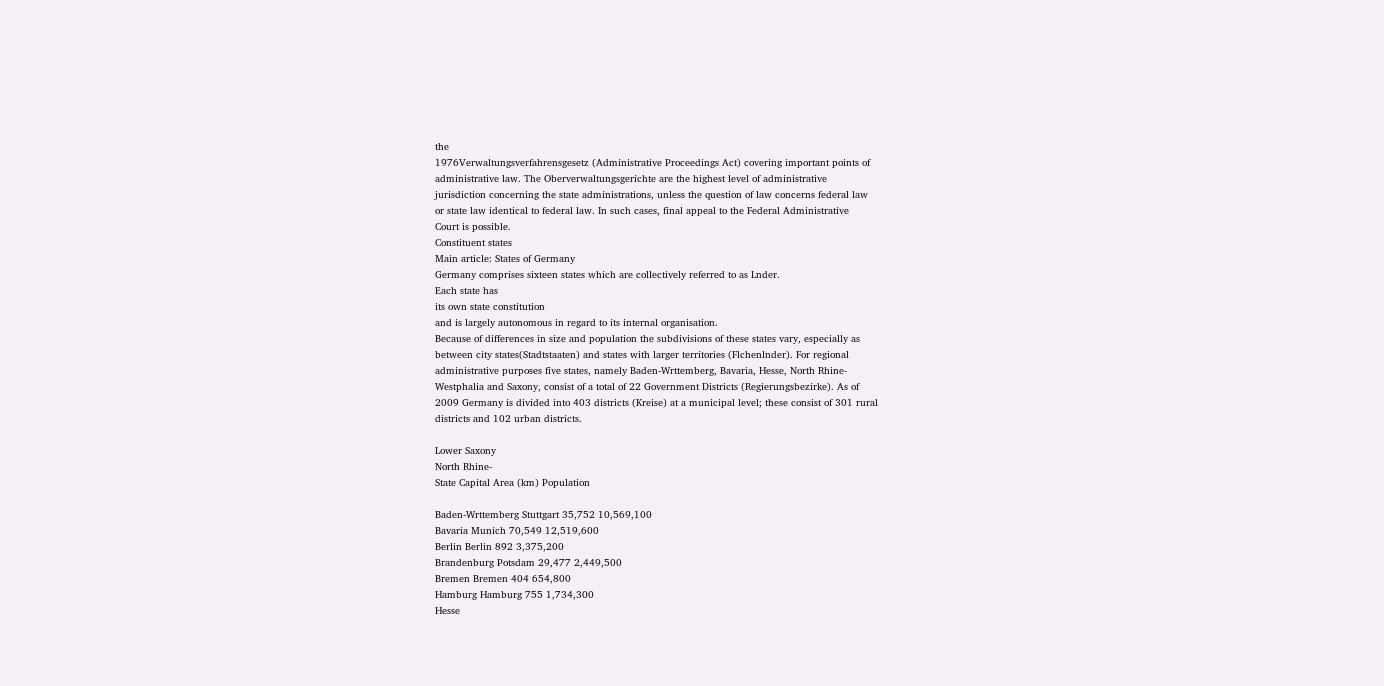the
1976Verwaltungsverfahrensgesetz (Administrative Proceedings Act) covering important points of
administrative law. The Oberverwaltungsgerichte are the highest level of administrative
jurisdiction concerning the state administrations, unless the question of law concerns federal law
or state law identical to federal law. In such cases, final appeal to the Federal Administrative
Court is possible.
Constituent states
Main article: States of Germany
Germany comprises sixteen states which are collectively referred to as Lnder.
Each state has
its own state constitution
and is largely autonomous in regard to its internal organisation.
Because of differences in size and population the subdivisions of these states vary, especially as
between city states(Stadtstaaten) and states with larger territories (Flchenlnder). For regional
administrative purposes five states, namely Baden-Wrttemberg, Bavaria, Hesse, North Rhine-
Westphalia and Saxony, consist of a total of 22 Government Districts (Regierungsbezirke). As of
2009 Germany is divided into 403 districts (Kreise) at a municipal level; these consist of 301 rural
districts and 102 urban districts.

Lower Saxony
North Rhine-
State Capital Area (km) Population

Baden-Wrttemberg Stuttgart 35,752 10,569,100
Bavaria Munich 70,549 12,519,600
Berlin Berlin 892 3,375,200
Brandenburg Potsdam 29,477 2,449,500
Bremen Bremen 404 654,800
Hamburg Hamburg 755 1,734,300
Hesse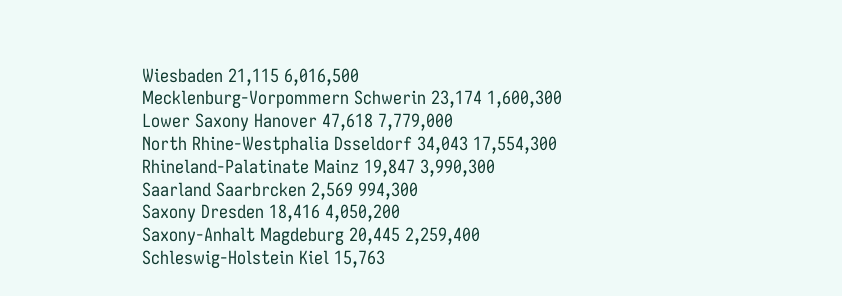Wiesbaden 21,115 6,016,500
Mecklenburg-Vorpommern Schwerin 23,174 1,600,300
Lower Saxony Hanover 47,618 7,779,000
North Rhine-Westphalia Dsseldorf 34,043 17,554,300
Rhineland-Palatinate Mainz 19,847 3,990,300
Saarland Saarbrcken 2,569 994,300
Saxony Dresden 18,416 4,050,200
Saxony-Anhalt Magdeburg 20,445 2,259,400
Schleswig-Holstein Kiel 15,763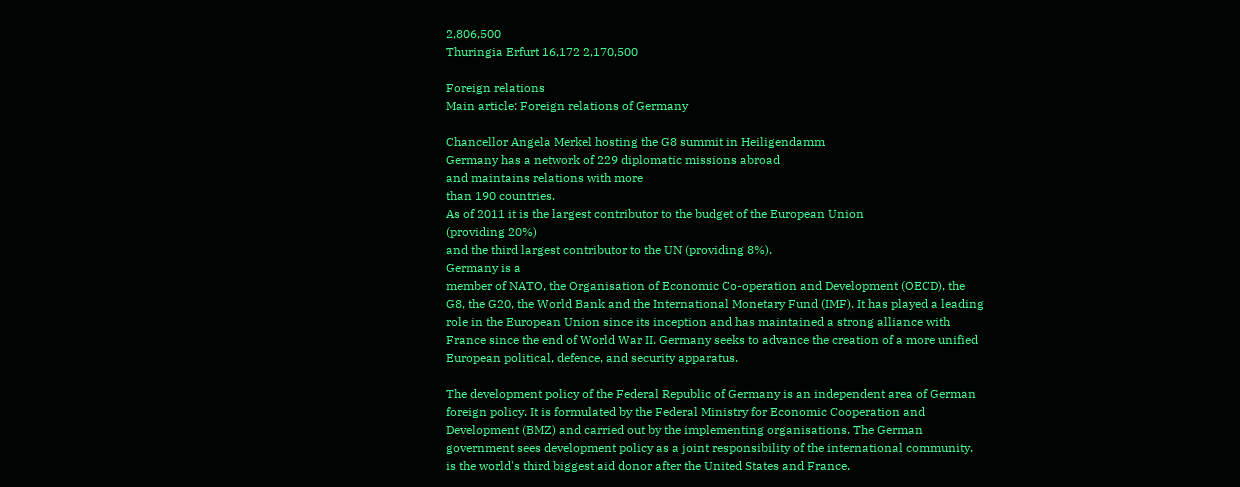2,806,500
Thuringia Erfurt 16,172 2,170,500

Foreign relations
Main article: Foreign relations of Germany

Chancellor Angela Merkel hosting the G8 summit in Heiligendamm
Germany has a network of 229 diplomatic missions abroad
and maintains relations with more
than 190 countries.
As of 2011 it is the largest contributor to the budget of the European Union
(providing 20%)
and the third largest contributor to the UN (providing 8%).
Germany is a
member of NATO, the Organisation of Economic Co-operation and Development (OECD), the
G8, the G20, the World Bank and the International Monetary Fund (IMF). It has played a leading
role in the European Union since its inception and has maintained a strong alliance with
France since the end of World War II. Germany seeks to advance the creation of a more unified
European political, defence, and security apparatus.

The development policy of the Federal Republic of Germany is an independent area of German
foreign policy. It is formulated by the Federal Ministry for Economic Cooperation and
Development (BMZ) and carried out by the implementing organisations. The German
government sees development policy as a joint responsibility of the international community.
is the world's third biggest aid donor after the United States and France.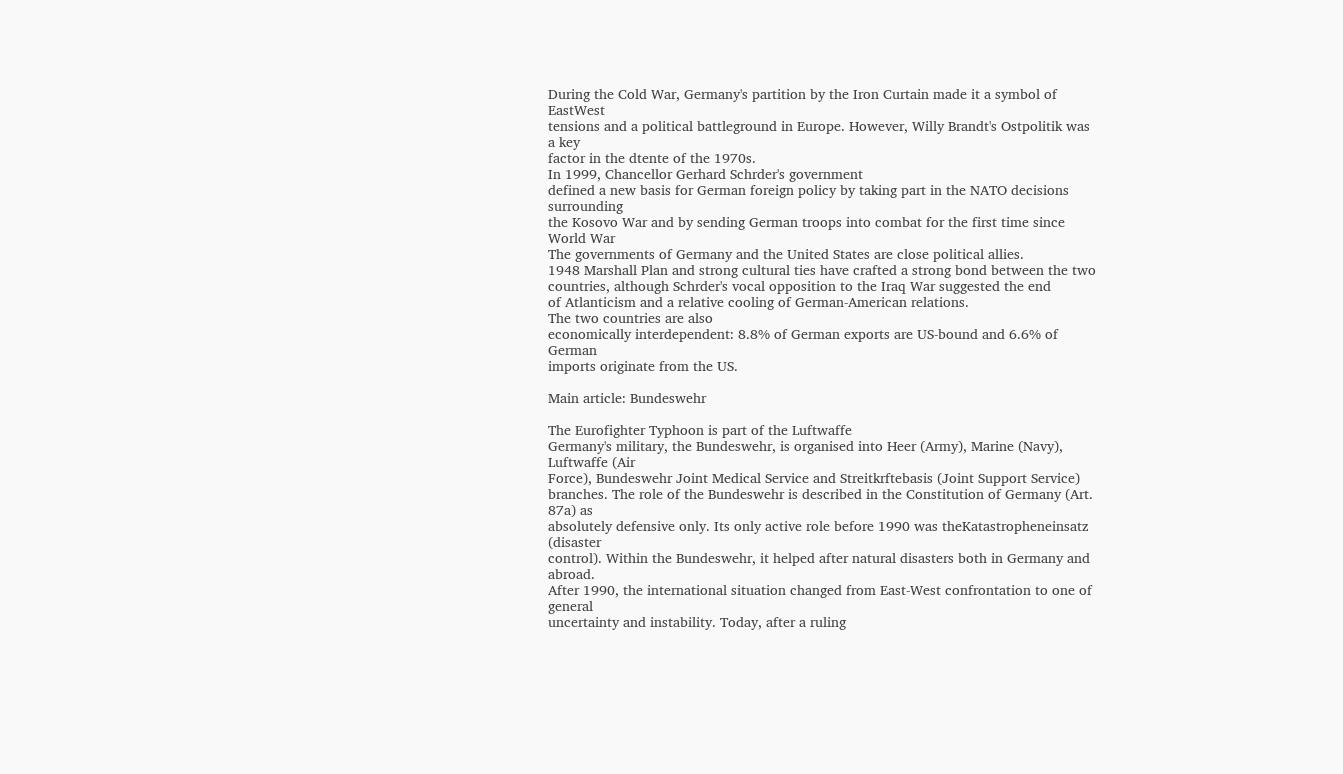During the Cold War, Germany's partition by the Iron Curtain made it a symbol of EastWest
tensions and a political battleground in Europe. However, Willy Brandt's Ostpolitik was a key
factor in the dtente of the 1970s.
In 1999, Chancellor Gerhard Schrder's government
defined a new basis for German foreign policy by taking part in the NATO decisions surrounding
the Kosovo War and by sending German troops into combat for the first time since World War
The governments of Germany and the United States are close political allies.
1948 Marshall Plan and strong cultural ties have crafted a strong bond between the two
countries, although Schrder's vocal opposition to the Iraq War suggested the end
of Atlanticism and a relative cooling of German-American relations.
The two countries are also
economically interdependent: 8.8% of German exports are US-bound and 6.6% of German
imports originate from the US.

Main article: Bundeswehr

The Eurofighter Typhoon is part of the Luftwaffe
Germany's military, the Bundeswehr, is organised into Heer (Army), Marine (Navy), Luftwaffe (Air
Force), Bundeswehr Joint Medical Service and Streitkrftebasis (Joint Support Service)
branches. The role of the Bundeswehr is described in the Constitution of Germany (Art. 87a) as
absolutely defensive only. Its only active role before 1990 was theKatastropheneinsatz (disaster
control). Within the Bundeswehr, it helped after natural disasters both in Germany and abroad.
After 1990, the international situation changed from East-West confrontation to one of general
uncertainty and instability. Today, after a ruling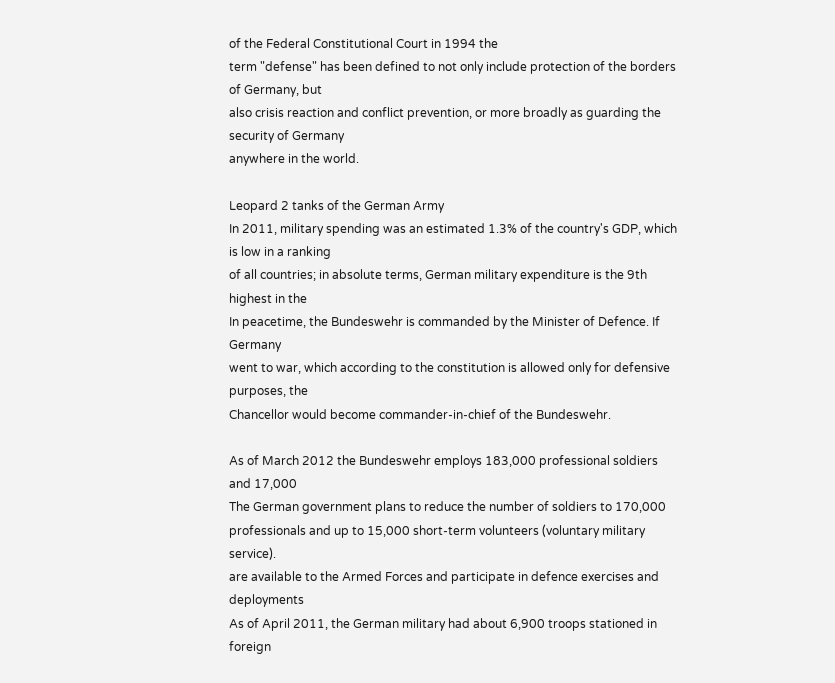of the Federal Constitutional Court in 1994 the
term "defense" has been defined to not only include protection of the borders of Germany, but
also crisis reaction and conflict prevention, or more broadly as guarding the security of Germany
anywhere in the world.

Leopard 2 tanks of the German Army
In 2011, military spending was an estimated 1.3% of the country's GDP, which is low in a ranking
of all countries; in absolute terms, German military expenditure is the 9th highest in the
In peacetime, the Bundeswehr is commanded by the Minister of Defence. If Germany
went to war, which according to the constitution is allowed only for defensive purposes, the
Chancellor would become commander-in-chief of the Bundeswehr.

As of March 2012 the Bundeswehr employs 183,000 professional soldiers and 17,000
The German government plans to reduce the number of soldiers to 170,000
professionals and up to 15,000 short-term volunteers (voluntary military service).
are available to the Armed Forces and participate in defence exercises and deployments
As of April 2011, the German military had about 6,900 troops stationed in foreign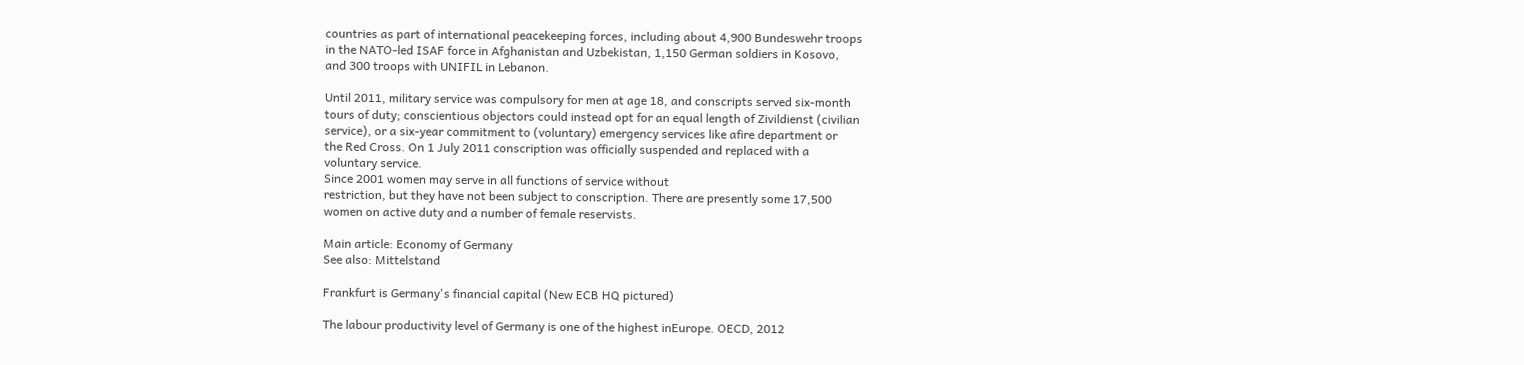countries as part of international peacekeeping forces, including about 4,900 Bundeswehr troops
in the NATO-led ISAF force in Afghanistan and Uzbekistan, 1,150 German soldiers in Kosovo,
and 300 troops with UNIFIL in Lebanon.

Until 2011, military service was compulsory for men at age 18, and conscripts served six-month
tours of duty; conscientious objectors could instead opt for an equal length of Zivildienst (civilian
service), or a six-year commitment to (voluntary) emergency services like afire department or
the Red Cross. On 1 July 2011 conscription was officially suspended and replaced with a
voluntary service.
Since 2001 women may serve in all functions of service without
restriction, but they have not been subject to conscription. There are presently some 17,500
women on active duty and a number of female reservists.

Main article: Economy of Germany
See also: Mittelstand

Frankfurt is Germany's financial capital (New ECB HQ pictured)

The labour productivity level of Germany is one of the highest inEurope. OECD, 2012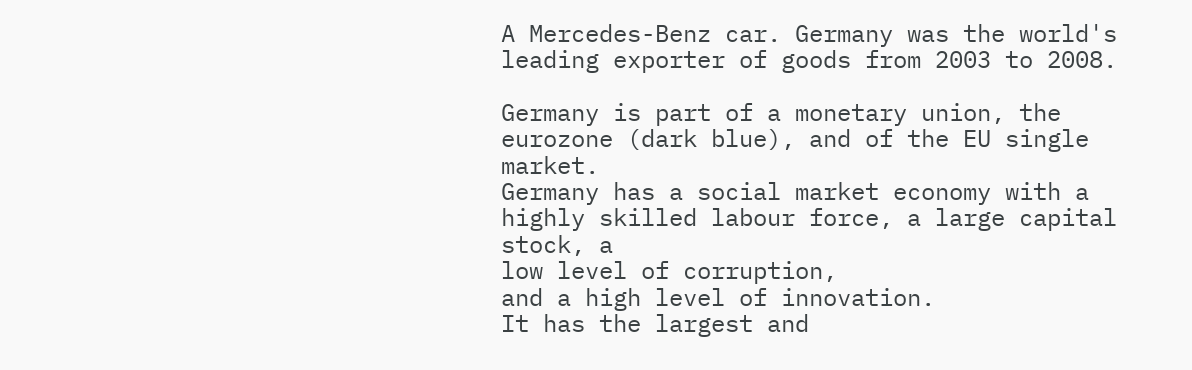A Mercedes-Benz car. Germany was the world's leading exporter of goods from 2003 to 2008.

Germany is part of a monetary union, the eurozone (dark blue), and of the EU single market.
Germany has a social market economy with a highly skilled labour force, a large capital stock, a
low level of corruption,
and a high level of innovation.
It has the largest and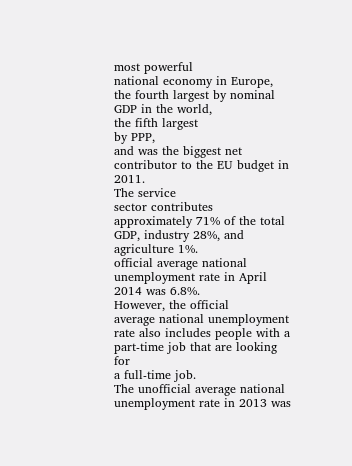most powerful
national economy in Europe, the fourth largest by nominal GDP in the world,
the fifth largest
by PPP,
and was the biggest net contributor to the EU budget in 2011.
The service
sector contributes approximately 71% of the total GDP, industry 28%, and agriculture 1%.
official average national unemployment rate in April 2014 was 6.8%.
However, the official
average national unemployment rate also includes people with a part-time job that are looking for
a full-time job.
The unofficial average national unemployment rate in 2013 was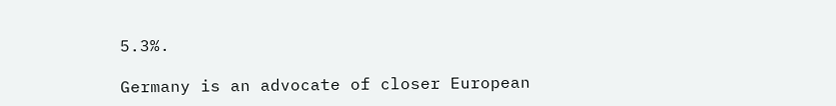5.3%.

Germany is an advocate of closer European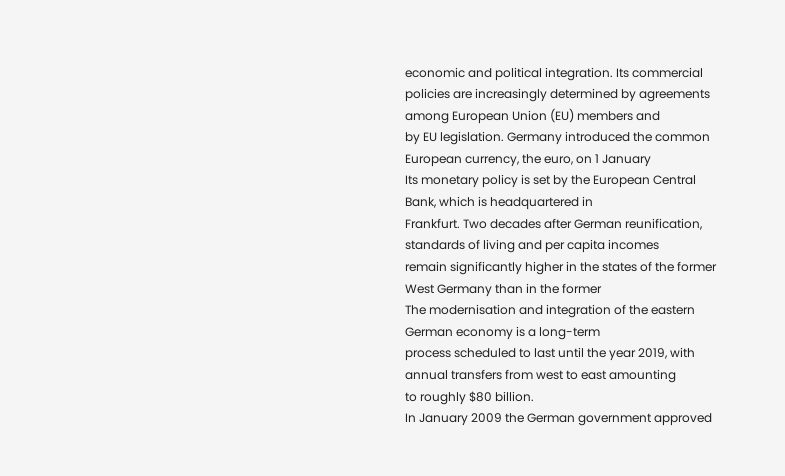economic and political integration. Its commercial
policies are increasingly determined by agreements among European Union (EU) members and
by EU legislation. Germany introduced the common European currency, the euro, on 1 January
Its monetary policy is set by the European Central Bank, which is headquartered in
Frankfurt. Two decades after German reunification, standards of living and per capita incomes
remain significantly higher in the states of the former West Germany than in the former
The modernisation and integration of the eastern German economy is a long-term
process scheduled to last until the year 2019, with annual transfers from west to east amounting
to roughly $80 billion.
In January 2009 the German government approved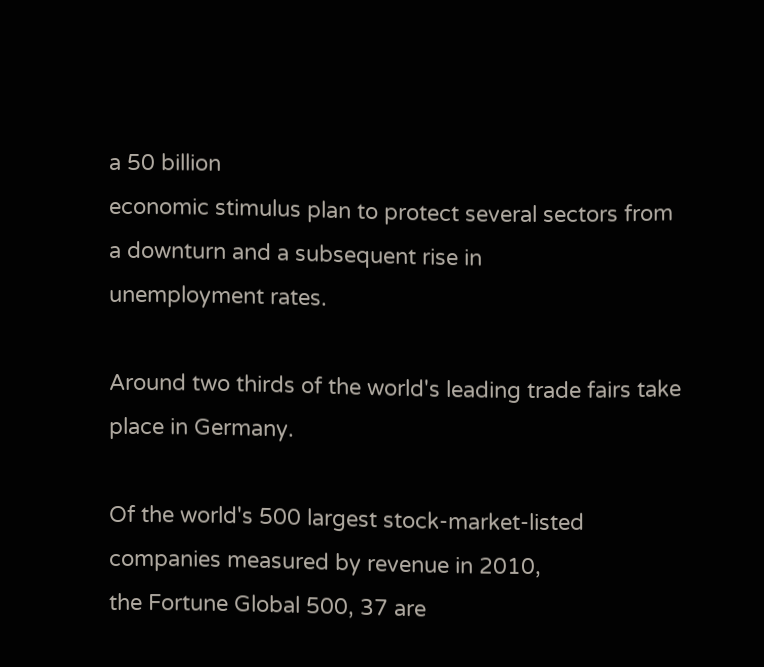a 50 billion
economic stimulus plan to protect several sectors from a downturn and a subsequent rise in
unemployment rates.

Around two thirds of the world's leading trade fairs take place in Germany.

Of the world's 500 largest stock-market-listed companies measured by revenue in 2010,
the Fortune Global 500, 37 are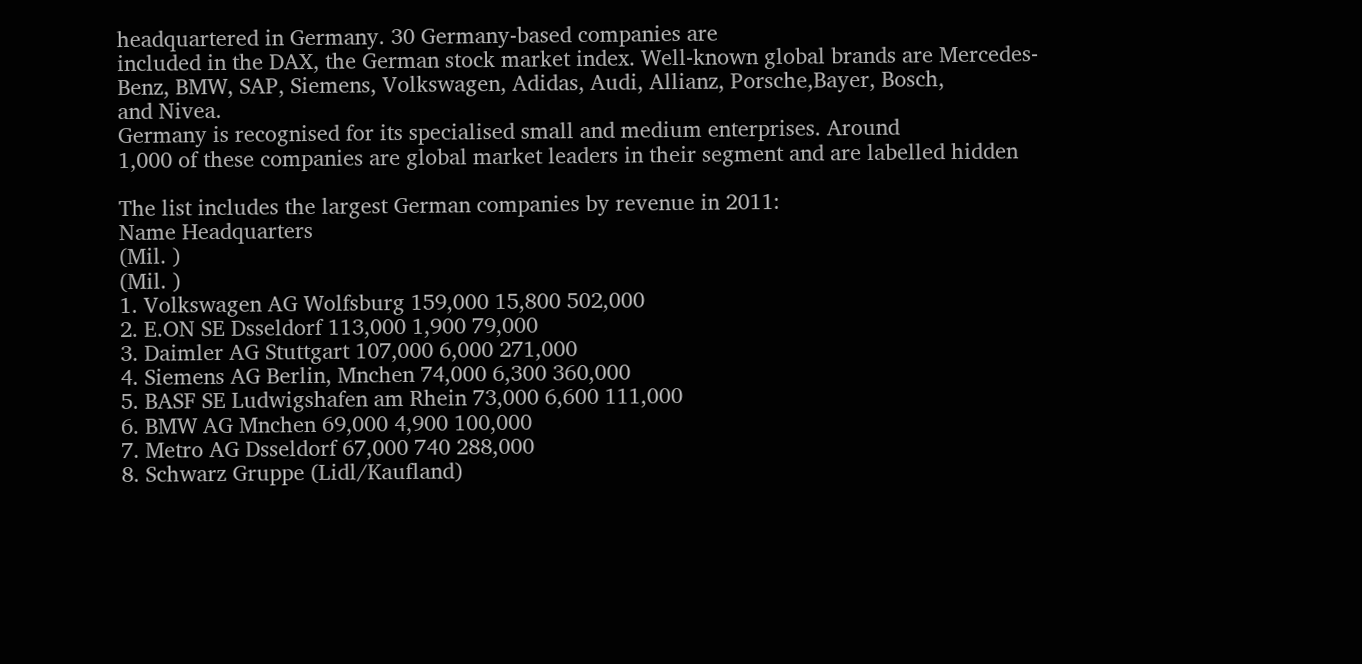headquartered in Germany. 30 Germany-based companies are
included in the DAX, the German stock market index. Well-known global brands are Mercedes-
Benz, BMW, SAP, Siemens, Volkswagen, Adidas, Audi, Allianz, Porsche,Bayer, Bosch,
and Nivea.
Germany is recognised for its specialised small and medium enterprises. Around
1,000 of these companies are global market leaders in their segment and are labelled hidden

The list includes the largest German companies by revenue in 2011:
Name Headquarters
(Mil. )
(Mil. )
1. Volkswagen AG Wolfsburg 159,000 15,800 502,000
2. E.ON SE Dsseldorf 113,000 1,900 79,000
3. Daimler AG Stuttgart 107,000 6,000 271,000
4. Siemens AG Berlin, Mnchen 74,000 6,300 360,000
5. BASF SE Ludwigshafen am Rhein 73,000 6,600 111,000
6. BMW AG Mnchen 69,000 4,900 100,000
7. Metro AG Dsseldorf 67,000 740 288,000
8. Schwarz Gruppe (Lidl/Kaufland)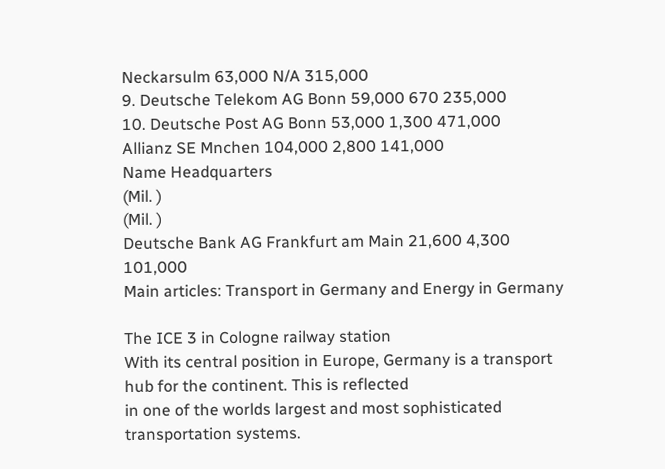Neckarsulm 63,000 N/A 315,000
9. Deutsche Telekom AG Bonn 59,000 670 235,000
10. Deutsche Post AG Bonn 53,000 1,300 471,000
Allianz SE Mnchen 104,000 2,800 141,000
Name Headquarters
(Mil. )
(Mil. )
Deutsche Bank AG Frankfurt am Main 21,600 4,300 101,000
Main articles: Transport in Germany and Energy in Germany

The ICE 3 in Cologne railway station
With its central position in Europe, Germany is a transport hub for the continent. This is reflected
in one of the worlds largest and most sophisticated transportation systems.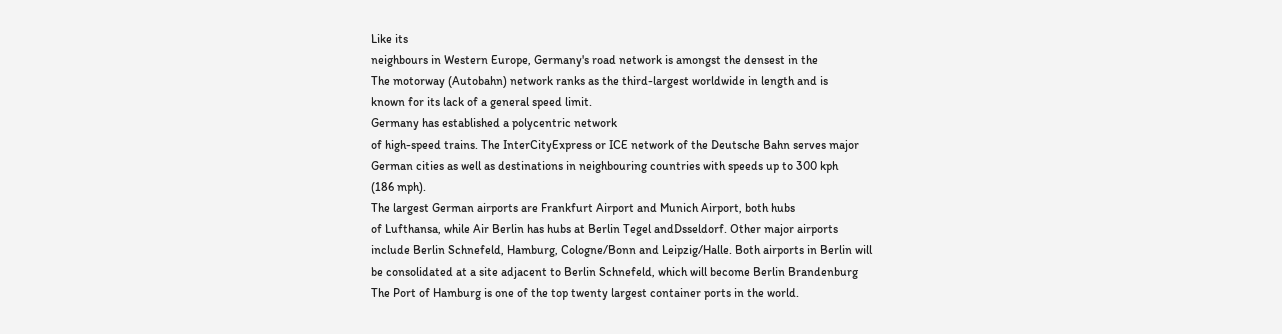Like its
neighbours in Western Europe, Germany's road network is amongst the densest in the
The motorway (Autobahn) network ranks as the third-largest worldwide in length and is
known for its lack of a general speed limit.
Germany has established a polycentric network
of high-speed trains. The InterCityExpress or ICE network of the Deutsche Bahn serves major
German cities as well as destinations in neighbouring countries with speeds up to 300 kph
(186 mph).
The largest German airports are Frankfurt Airport and Munich Airport, both hubs
of Lufthansa, while Air Berlin has hubs at Berlin Tegel andDsseldorf. Other major airports
include Berlin Schnefeld, Hamburg, Cologne/Bonn and Leipzig/Halle. Both airports in Berlin will
be consolidated at a site adjacent to Berlin Schnefeld, which will become Berlin Brandenburg
The Port of Hamburg is one of the top twenty largest container ports in the world.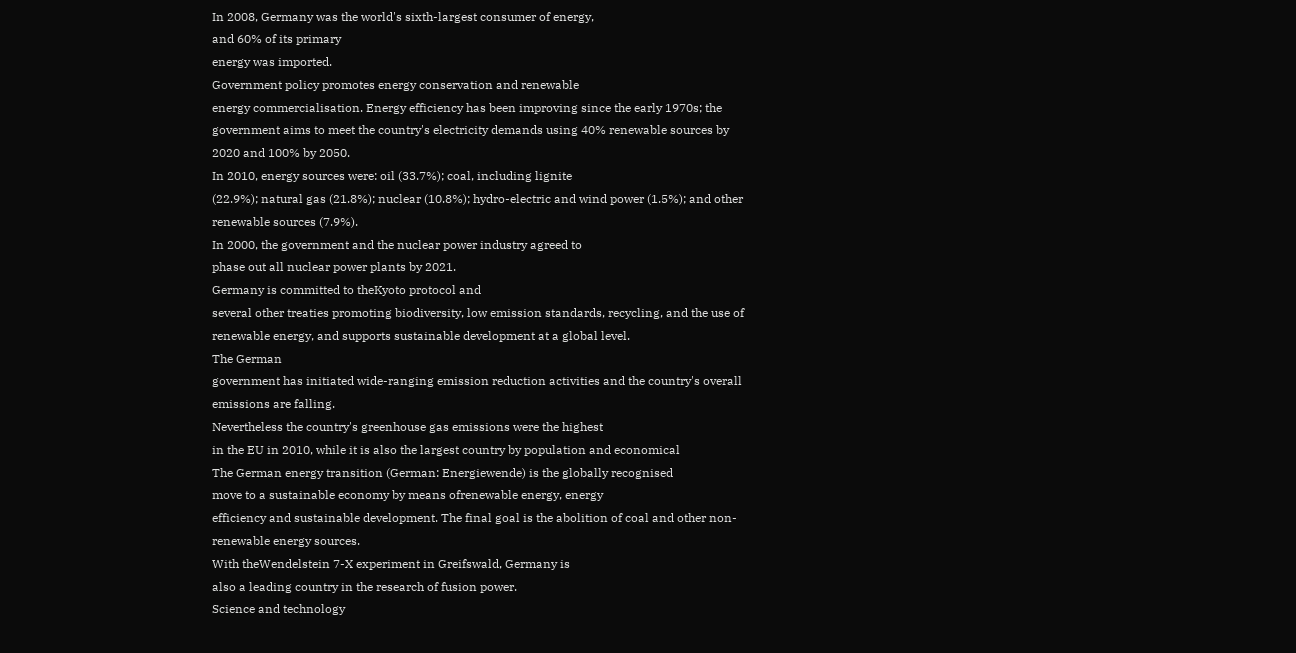In 2008, Germany was the world's sixth-largest consumer of energy,
and 60% of its primary
energy was imported.
Government policy promotes energy conservation and renewable
energy commercialisation. Energy efficiency has been improving since the early 1970s; the
government aims to meet the country's electricity demands using 40% renewable sources by
2020 and 100% by 2050.
In 2010, energy sources were: oil (33.7%); coal, including lignite
(22.9%); natural gas (21.8%); nuclear (10.8%); hydro-electric and wind power (1.5%); and other
renewable sources (7.9%).
In 2000, the government and the nuclear power industry agreed to
phase out all nuclear power plants by 2021.
Germany is committed to theKyoto protocol and
several other treaties promoting biodiversity, low emission standards, recycling, and the use of
renewable energy, and supports sustainable development at a global level.
The German
government has initiated wide-ranging emission reduction activities and the country's overall
emissions are falling.
Nevertheless the country's greenhouse gas emissions were the highest
in the EU in 2010, while it is also the largest country by population and economical
The German energy transition (German: Energiewende) is the globally recognised
move to a sustainable economy by means ofrenewable energy, energy
efficiency and sustainable development. The final goal is the abolition of coal and other non-
renewable energy sources.
With theWendelstein 7-X experiment in Greifswald, Germany is
also a leading country in the research of fusion power.
Science and technology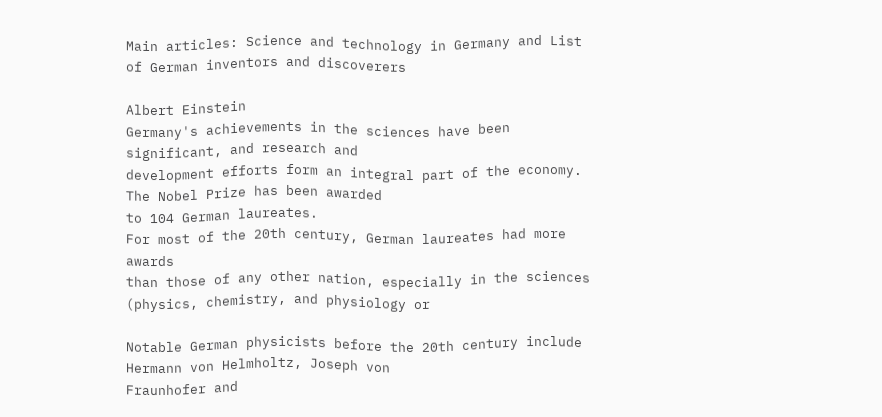Main articles: Science and technology in Germany and List of German inventors and discoverers

Albert Einstein
Germany's achievements in the sciences have been significant, and research and
development efforts form an integral part of the economy.
The Nobel Prize has been awarded
to 104 German laureates.
For most of the 20th century, German laureates had more awards
than those of any other nation, especially in the sciences (physics, chemistry, and physiology or

Notable German physicists before the 20th century include Hermann von Helmholtz, Joseph von
Fraunhofer and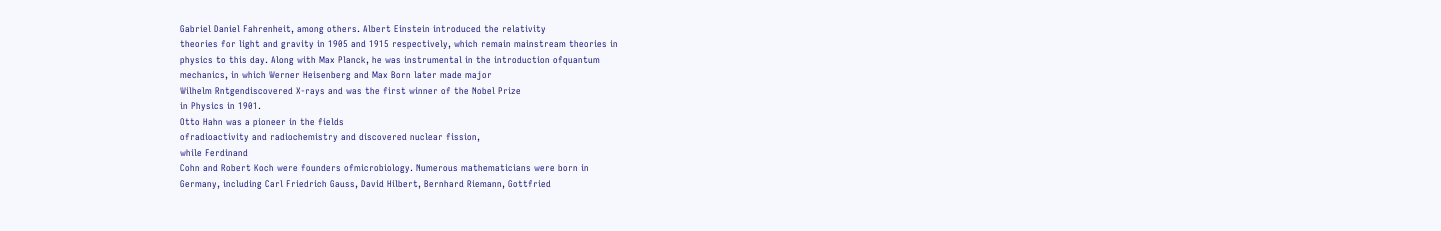Gabriel Daniel Fahrenheit, among others. Albert Einstein introduced the relativity
theories for light and gravity in 1905 and 1915 respectively, which remain mainstream theories in
physics to this day. Along with Max Planck, he was instrumental in the introduction ofquantum
mechanics, in which Werner Heisenberg and Max Born later made major
Wilhelm Rntgendiscovered X-rays and was the first winner of the Nobel Prize
in Physics in 1901.
Otto Hahn was a pioneer in the fields
ofradioactivity and radiochemistry and discovered nuclear fission,
while Ferdinand
Cohn and Robert Koch were founders ofmicrobiology. Numerous mathematicians were born in
Germany, including Carl Friedrich Gauss, David Hilbert, Bernhard Riemann, Gottfried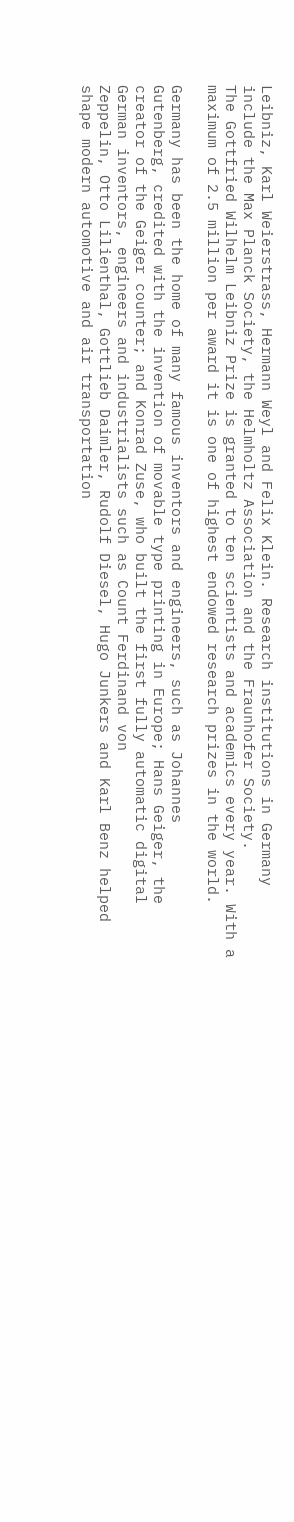Leibniz, Karl Weierstrass, Hermann Weyl and Felix Klein. Research institutions in Germany
include the Max Planck Society, the Helmholtz Association and the Fraunhofer Society.
The Gottfried Wilhelm Leibniz Prize is granted to ten scientists and academics every year. With a
maximum of 2.5 million per award it is one of highest endowed research prizes in the world.

Germany has been the home of many famous inventors and engineers, such as Johannes
Gutenberg, credited with the invention of movable type printing in Europe; Hans Geiger, the
creator of the Geiger counter; and Konrad Zuse, who built the first fully automatic digital
German inventors, engineers and industrialists such as Count Ferdinand von
Zeppelin, Otto Lilienthal, Gottlieb Daimler, Rudolf Diesel, Hugo Junkers and Karl Benz helped
shape modern automotive and air transportation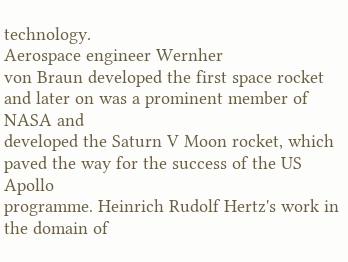technology.
Aerospace engineer Wernher
von Braun developed the first space rocket and later on was a prominent member of NASA and
developed the Saturn V Moon rocket, which paved the way for the success of the US Apollo
programme. Heinrich Rudolf Hertz's work in the domain of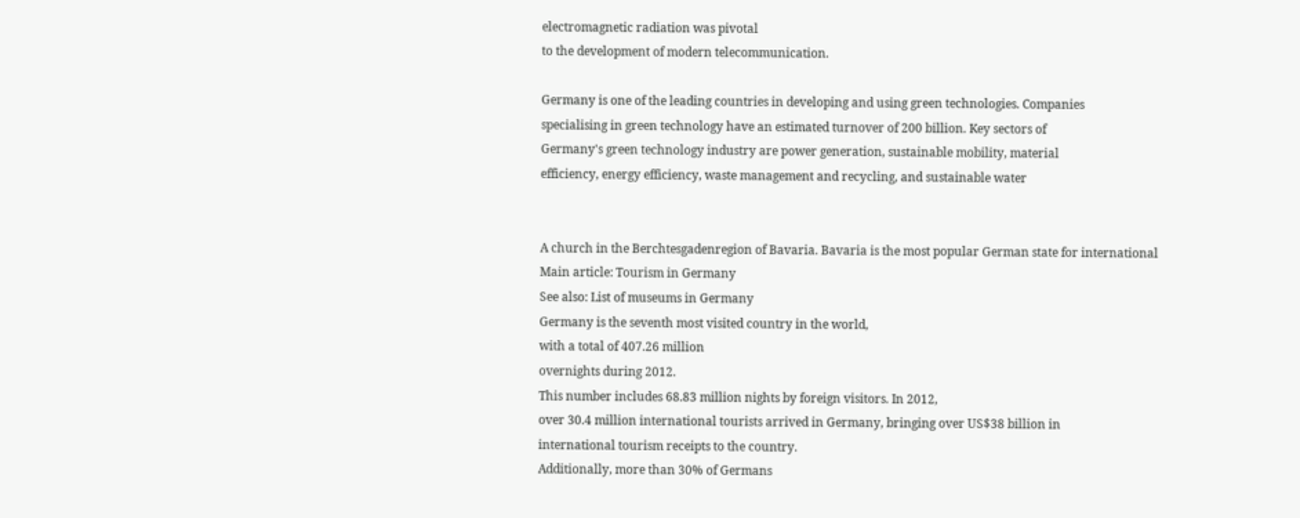electromagnetic radiation was pivotal
to the development of modern telecommunication.

Germany is one of the leading countries in developing and using green technologies. Companies
specialising in green technology have an estimated turnover of 200 billion. Key sectors of
Germany's green technology industry are power generation, sustainable mobility, material
efficiency, energy efficiency, waste management and recycling, and sustainable water


A church in the Berchtesgadenregion of Bavaria. Bavaria is the most popular German state for international
Main article: Tourism in Germany
See also: List of museums in Germany
Germany is the seventh most visited country in the world,
with a total of 407.26 million
overnights during 2012.
This number includes 68.83 million nights by foreign visitors. In 2012,
over 30.4 million international tourists arrived in Germany, bringing over US$38 billion in
international tourism receipts to the country.
Additionally, more than 30% of Germans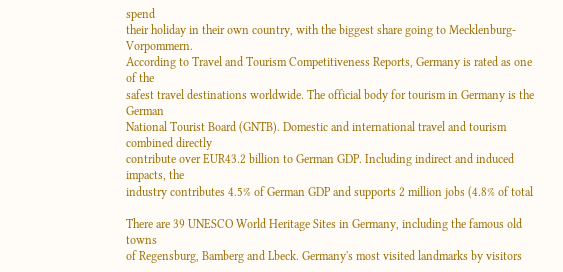spend
their holiday in their own country, with the biggest share going to Mecklenburg-Vorpommern.
According to Travel and Tourism Competitiveness Reports, Germany is rated as one of the
safest travel destinations worldwide. The official body for tourism in Germany is the German
National Tourist Board (GNTB). Domestic and international travel and tourism combined directly
contribute over EUR43.2 billion to German GDP. Including indirect and induced impacts, the
industry contributes 4.5% of German GDP and supports 2 million jobs (4.8% of total

There are 39 UNESCO World Heritage Sites in Germany, including the famous old towns
of Regensburg, Bamberg and Lbeck. Germany's most visited landmarks by visitors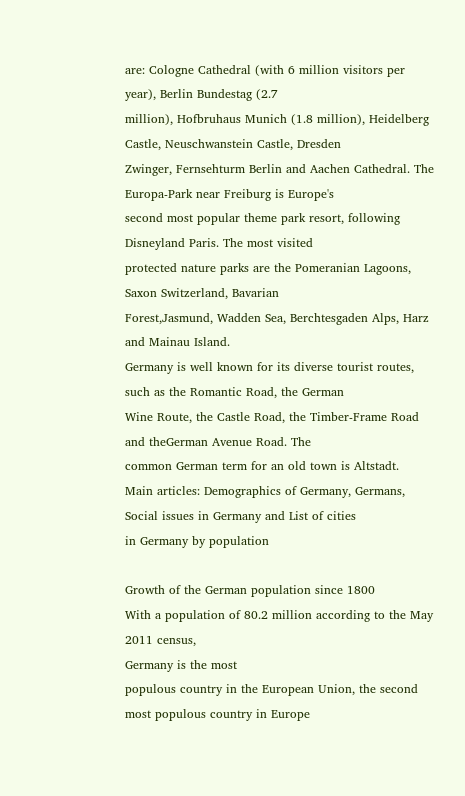are: Cologne Cathedral (with 6 million visitors per year), Berlin Bundestag (2.7
million), Hofbruhaus Munich (1.8 million), Heidelberg Castle, Neuschwanstein Castle, Dresden
Zwinger, Fernsehturm Berlin and Aachen Cathedral. The Europa-Park near Freiburg is Europe's
second most popular theme park resort, following Disneyland Paris. The most visited
protected nature parks are the Pomeranian Lagoons, Saxon Switzerland, Bavarian
Forest,Jasmund, Wadden Sea, Berchtesgaden Alps, Harz and Mainau Island.
Germany is well known for its diverse tourist routes, such as the Romantic Road, the German
Wine Route, the Castle Road, the Timber-Frame Road and theGerman Avenue Road. The
common German term for an old town is Altstadt.
Main articles: Demographics of Germany, Germans, Social issues in Germany and List of cities
in Germany by population

Growth of the German population since 1800
With a population of 80.2 million according to the May 2011 census,
Germany is the most
populous country in the European Union, the second most populous country in Europe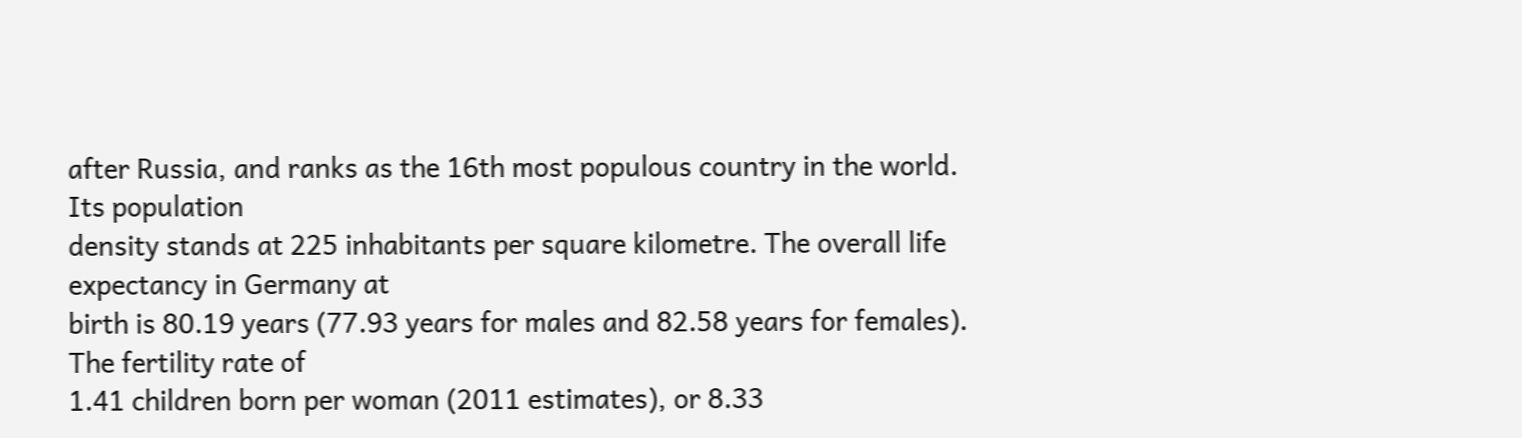after Russia, and ranks as the 16th most populous country in the world.
Its population
density stands at 225 inhabitants per square kilometre. The overall life expectancy in Germany at
birth is 80.19 years (77.93 years for males and 82.58 years for females).
The fertility rate of
1.41 children born per woman (2011 estimates), or 8.33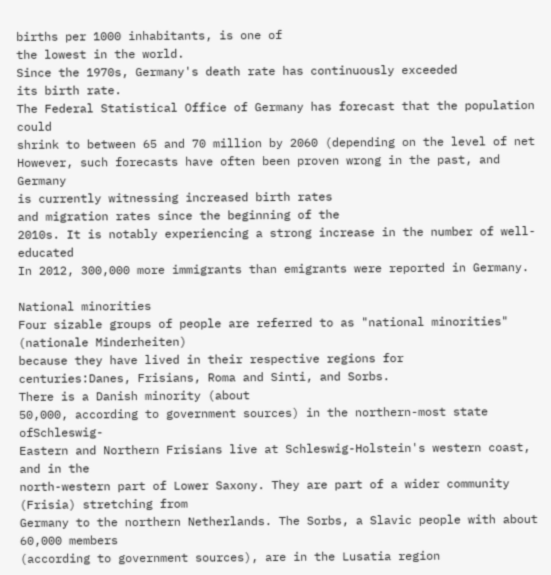births per 1000 inhabitants, is one of
the lowest in the world.
Since the 1970s, Germany's death rate has continuously exceeded
its birth rate.
The Federal Statistical Office of Germany has forecast that the population could
shrink to between 65 and 70 million by 2060 (depending on the level of net
However, such forecasts have often been proven wrong in the past, and Germany
is currently witnessing increased birth rates
and migration rates since the beginning of the
2010s. It is notably experiencing a strong increase in the number of well-educated
In 2012, 300,000 more immigrants than emigrants were reported in Germany.

National minorities
Four sizable groups of people are referred to as "national minorities" (nationale Minderheiten)
because they have lived in their respective regions for
centuries:Danes, Frisians, Roma and Sinti, and Sorbs.
There is a Danish minority (about
50,000, according to government sources) in the northern-most state ofSchleswig-
Eastern and Northern Frisians live at Schleswig-Holstein's western coast, and in the
north-western part of Lower Saxony. They are part of a wider community (Frisia) stretching from
Germany to the northern Netherlands. The Sorbs, a Slavic people with about 60,000 members
(according to government sources), are in the Lusatia region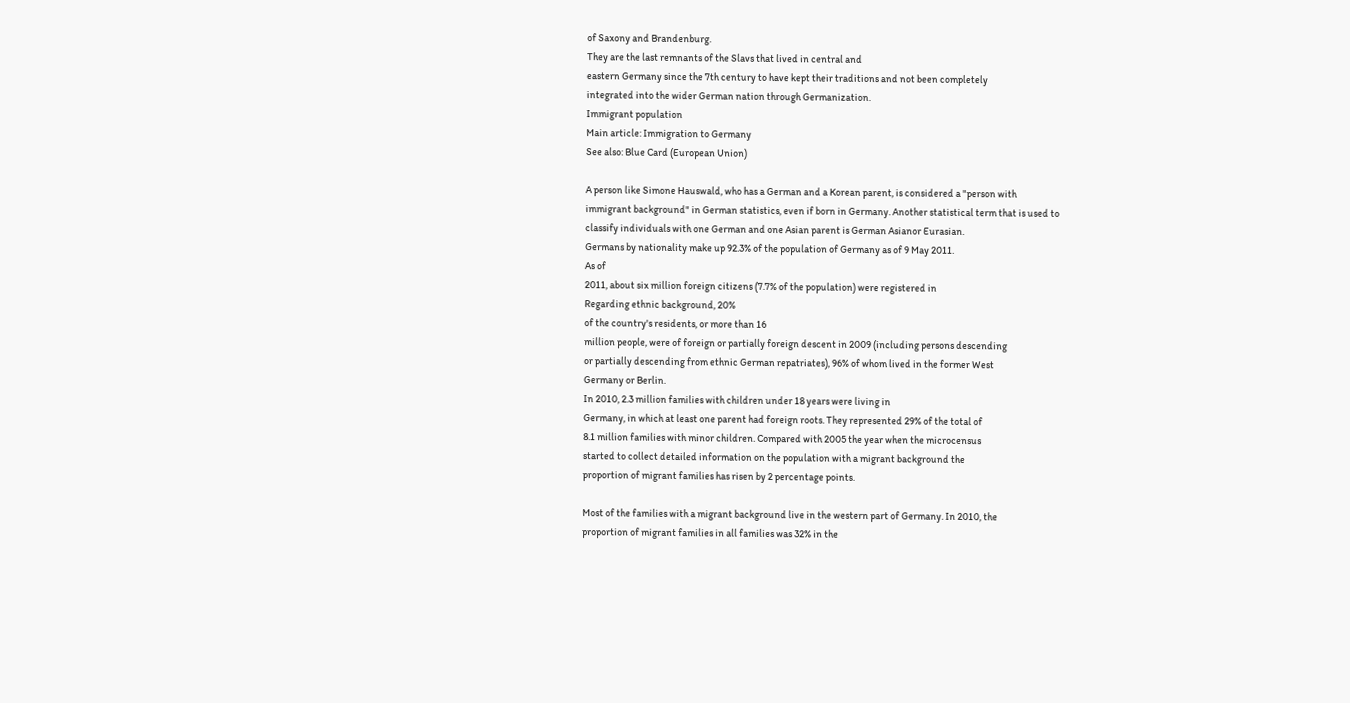of Saxony and Brandenburg.
They are the last remnants of the Slavs that lived in central and
eastern Germany since the 7th century to have kept their traditions and not been completely
integrated into the wider German nation through Germanization.
Immigrant population
Main article: Immigration to Germany
See also: Blue Card (European Union)

A person like Simone Hauswald, who has a German and a Korean parent, is considered a "person with
immigrant background" in German statistics, even if born in Germany. Another statistical term that is used to
classify individuals with one German and one Asian parent is German Asianor Eurasian.
Germans by nationality make up 92.3% of the population of Germany as of 9 May 2011.
As of
2011, about six million foreign citizens (7.7% of the population) were registered in
Regarding ethnic background, 20%
of the country's residents, or more than 16
million people, were of foreign or partially foreign descent in 2009 (including persons descending
or partially descending from ethnic German repatriates), 96% of whom lived in the former West
Germany or Berlin.
In 2010, 2.3 million families with children under 18 years were living in
Germany, in which at least one parent had foreign roots. They represented 29% of the total of
8.1 million families with minor children. Compared with 2005 the year when the microcensus
started to collect detailed information on the population with a migrant background the
proportion of migrant families has risen by 2 percentage points.

Most of the families with a migrant background live in the western part of Germany. In 2010, the
proportion of migrant families in all families was 32% in the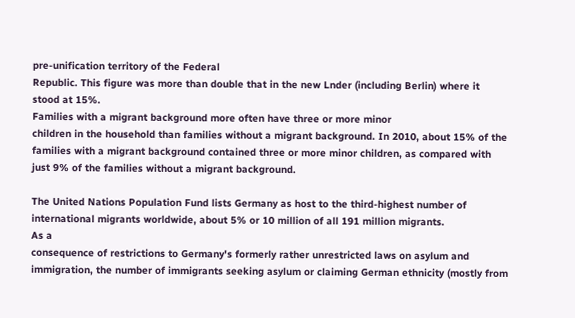pre-unification territory of the Federal
Republic. This figure was more than double that in the new Lnder (including Berlin) where it
stood at 15%.
Families with a migrant background more often have three or more minor
children in the household than families without a migrant background. In 2010, about 15% of the
families with a migrant background contained three or more minor children, as compared with
just 9% of the families without a migrant background.

The United Nations Population Fund lists Germany as host to the third-highest number of
international migrants worldwide, about 5% or 10 million of all 191 million migrants.
As a
consequence of restrictions to Germany's formerly rather unrestricted laws on asylum and
immigration, the number of immigrants seeking asylum or claiming German ethnicity (mostly from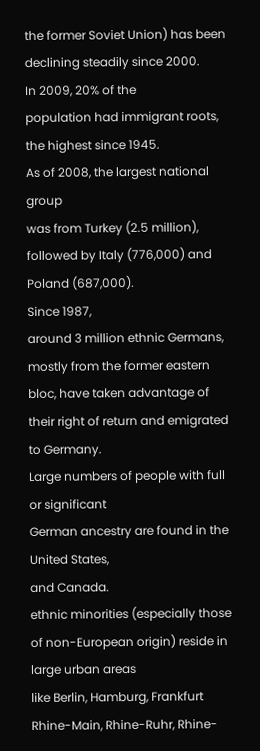the former Soviet Union) has been declining steadily since 2000.
In 2009, 20% of the
population had immigrant roots, the highest since 1945.
As of 2008, the largest national group
was from Turkey (2.5 million), followed by Italy (776,000) and Poland (687,000).
Since 1987,
around 3 million ethnic Germans, mostly from the former eastern bloc, have taken advantage of
their right of return and emigrated to Germany.
Large numbers of people with full or significant
German ancestry are found in the United States,
and Canada.
ethnic minorities (especially those of non-European origin) reside in large urban areas
like Berlin, Hamburg, Frankfurt Rhine-Main, Rhine-Ruhr, Rhine-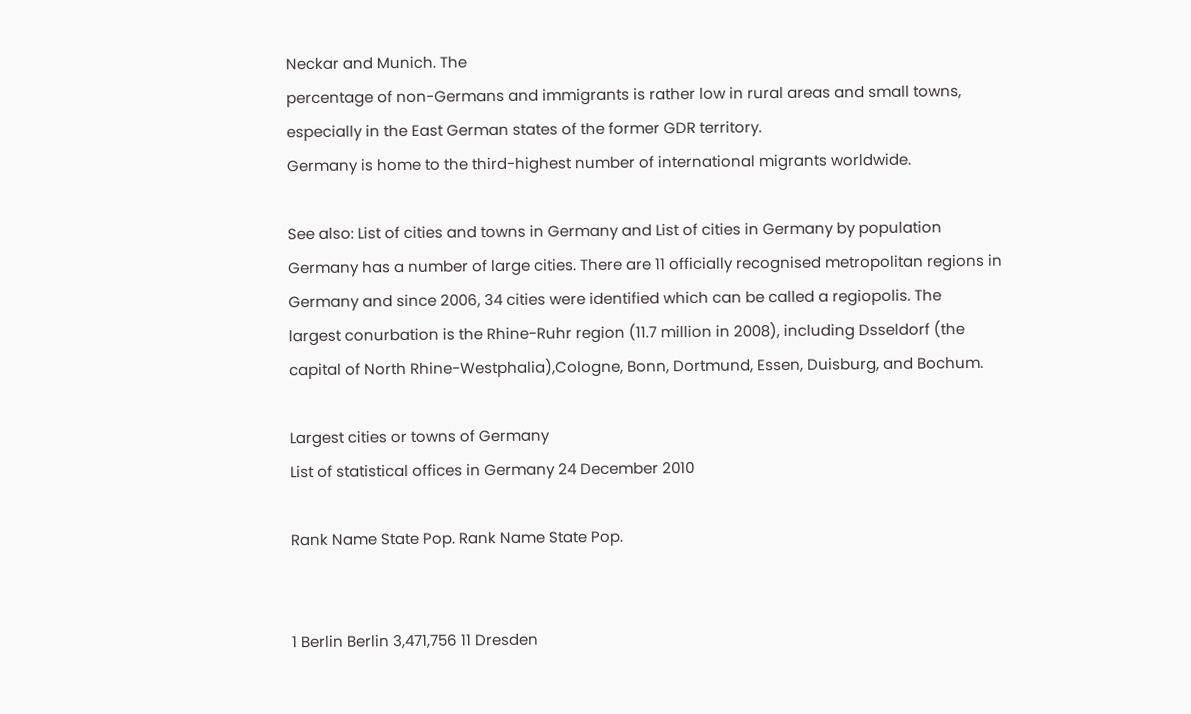Neckar and Munich. The
percentage of non-Germans and immigrants is rather low in rural areas and small towns,
especially in the East German states of the former GDR territory.
Germany is home to the third-highest number of international migrants worldwide.

See also: List of cities and towns in Germany and List of cities in Germany by population
Germany has a number of large cities. There are 11 officially recognised metropolitan regions in
Germany and since 2006, 34 cities were identified which can be called a regiopolis. The
largest conurbation is the Rhine-Ruhr region (11.7 million in 2008), including Dsseldorf (the
capital of North Rhine-Westphalia),Cologne, Bonn, Dortmund, Essen, Duisburg, and Bochum.

Largest cities or towns of Germany
List of statistical offices in Germany 24 December 2010

Rank Name State Pop. Rank Name State Pop.


1 Berlin Berlin 3,471,756 11 Dresden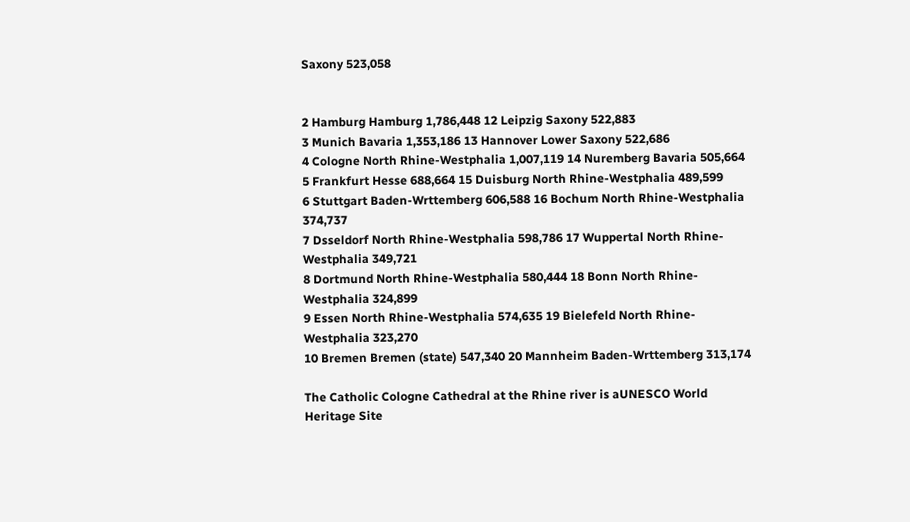Saxony 523,058


2 Hamburg Hamburg 1,786,448 12 Leipzig Saxony 522,883
3 Munich Bavaria 1,353,186 13 Hannover Lower Saxony 522,686
4 Cologne North Rhine-Westphalia 1,007,119 14 Nuremberg Bavaria 505,664
5 Frankfurt Hesse 688,664 15 Duisburg North Rhine-Westphalia 489,599
6 Stuttgart Baden-Wrttemberg 606,588 16 Bochum North Rhine-Westphalia 374,737
7 Dsseldorf North Rhine-Westphalia 598,786 17 Wuppertal North Rhine-Westphalia 349,721
8 Dortmund North Rhine-Westphalia 580,444 18 Bonn North Rhine-Westphalia 324,899
9 Essen North Rhine-Westphalia 574,635 19 Bielefeld North Rhine-Westphalia 323,270
10 Bremen Bremen (state) 547,340 20 Mannheim Baden-Wrttemberg 313,174

The Catholic Cologne Cathedral at the Rhine river is aUNESCO World Heritage Site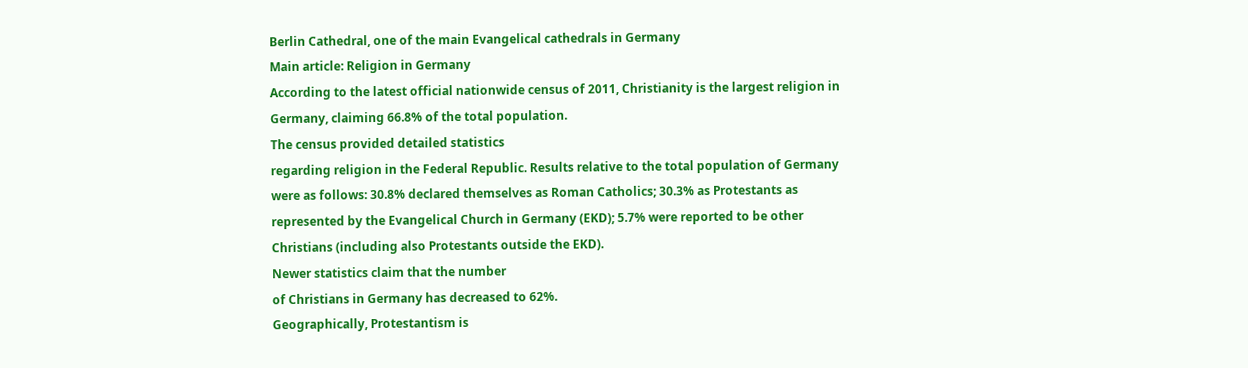Berlin Cathedral, one of the main Evangelical cathedrals in Germany
Main article: Religion in Germany
According to the latest official nationwide census of 2011, Christianity is the largest religion in
Germany, claiming 66.8% of the total population.
The census provided detailed statistics
regarding religion in the Federal Republic. Results relative to the total population of Germany
were as follows: 30.8% declared themselves as Roman Catholics; 30.3% as Protestants as
represented by the Evangelical Church in Germany (EKD); 5.7% were reported to be other
Christians (including also Protestants outside the EKD).
Newer statistics claim that the number
of Christians in Germany has decreased to 62%.
Geographically, Protestantism is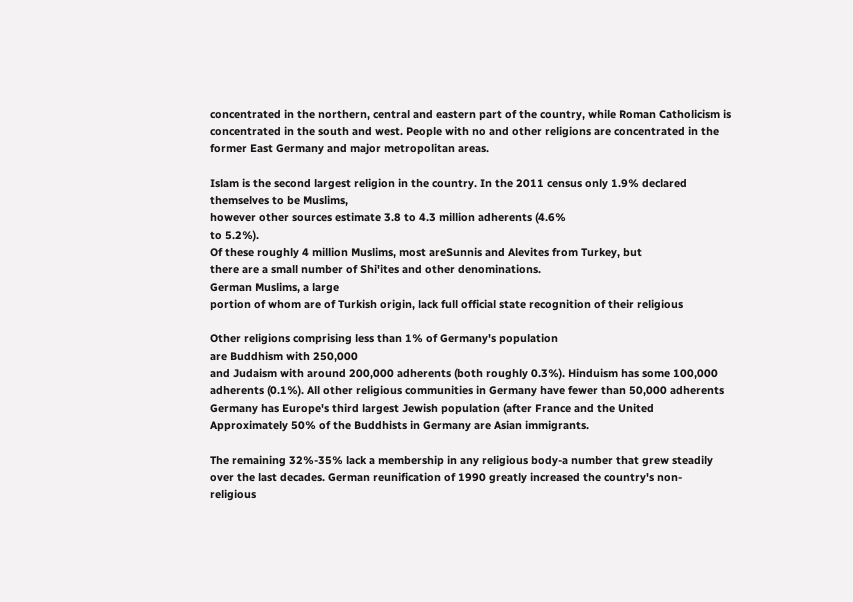concentrated in the northern, central and eastern part of the country, while Roman Catholicism is
concentrated in the south and west. People with no and other religions are concentrated in the
former East Germany and major metropolitan areas.

Islam is the second largest religion in the country. In the 2011 census only 1.9% declared
themselves to be Muslims,
however other sources estimate 3.8 to 4.3 million adherents (4.6%
to 5.2%).
Of these roughly 4 million Muslims, most areSunnis and Alevites from Turkey, but
there are a small number of Shi'ites and other denominations.
German Muslims, a large
portion of whom are of Turkish origin, lack full official state recognition of their religious

Other religions comprising less than 1% of Germany's population
are Buddhism with 250,000
and Judaism with around 200,000 adherents (both roughly 0.3%). Hinduism has some 100,000
adherents (0.1%). All other religious communities in Germany have fewer than 50,000 adherents
Germany has Europe's third largest Jewish population (after France and the United
Approximately 50% of the Buddhists in Germany are Asian immigrants.

The remaining 32%-35% lack a membership in any religious body-a number that grew steadily
over the last decades. German reunification of 1990 greatly increased the country's non-
religious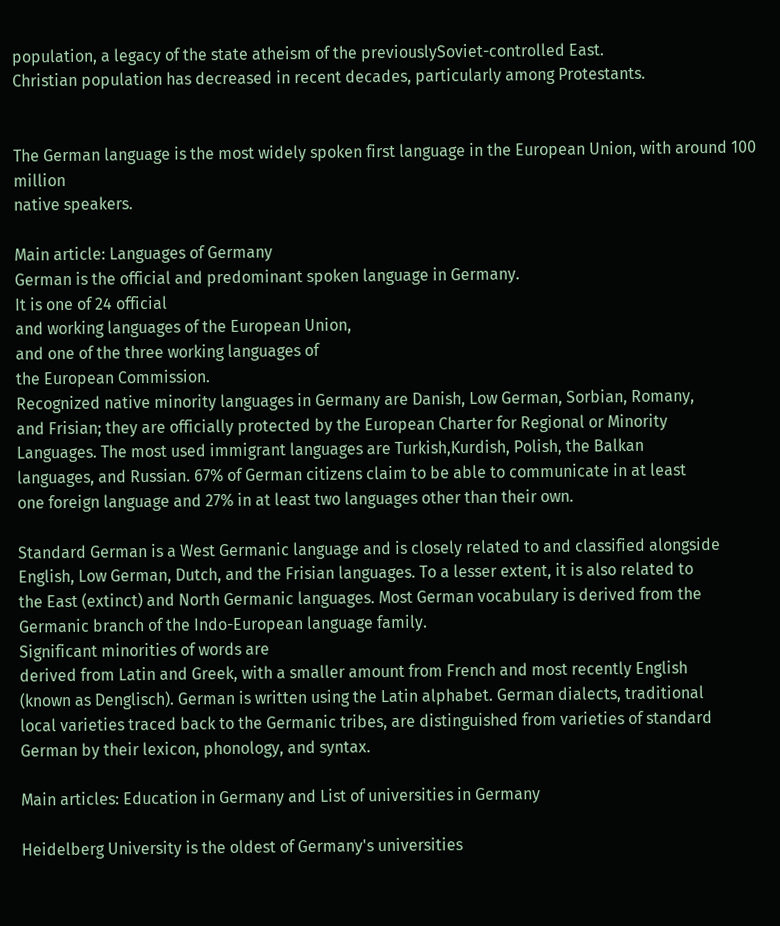population, a legacy of the state atheism of the previouslySoviet-controlled East.
Christian population has decreased in recent decades, particularly among Protestants.


The German language is the most widely spoken first language in the European Union, with around 100 million
native speakers.

Main article: Languages of Germany
German is the official and predominant spoken language in Germany.
It is one of 24 official
and working languages of the European Union,
and one of the three working languages of
the European Commission.
Recognized native minority languages in Germany are Danish, Low German, Sorbian, Romany,
and Frisian; they are officially protected by the European Charter for Regional or Minority
Languages. The most used immigrant languages are Turkish,Kurdish, Polish, the Balkan
languages, and Russian. 67% of German citizens claim to be able to communicate in at least
one foreign language and 27% in at least two languages other than their own.

Standard German is a West Germanic language and is closely related to and classified alongside
English, Low German, Dutch, and the Frisian languages. To a lesser extent, it is also related to
the East (extinct) and North Germanic languages. Most German vocabulary is derived from the
Germanic branch of the Indo-European language family.
Significant minorities of words are
derived from Latin and Greek, with a smaller amount from French and most recently English
(known as Denglisch). German is written using the Latin alphabet. German dialects, traditional
local varieties traced back to the Germanic tribes, are distinguished from varieties of standard
German by their lexicon, phonology, and syntax.

Main articles: Education in Germany and List of universities in Germany

Heidelberg University is the oldest of Germany's universities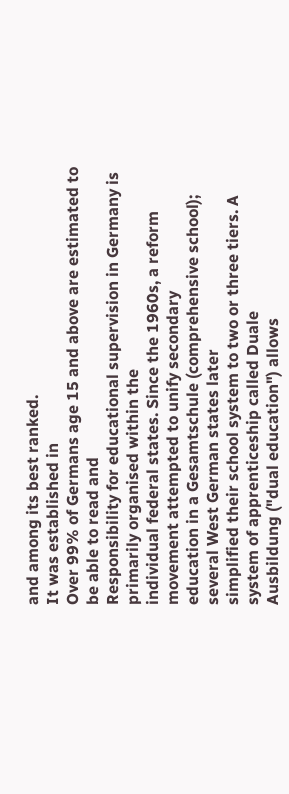and among its best ranked.
It was established in
Over 99% of Germans age 15 and above are estimated to be able to read and
Responsibility for educational supervision in Germany is primarily organised within the
individual federal states. Since the 1960s, a reform movement attempted to unify secondary
education in a Gesamtschule (comprehensive school); several West German states later
simplified their school system to two or three tiers. A system of apprenticeship called Duale
Ausbildung ("dual education") allows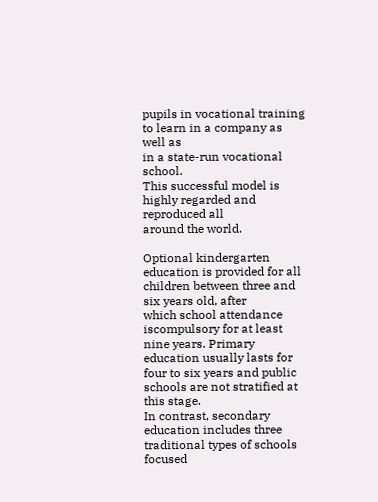pupils in vocational training to learn in a company as well as
in a state-run vocational school.
This successful model is highly regarded and reproduced all
around the world.

Optional kindergarten education is provided for all children between three and six years old, after
which school attendance iscompulsory for at least nine years. Primary education usually lasts for
four to six years and public schools are not stratified at this stage.
In contrast, secondary
education includes three traditional types of schools focused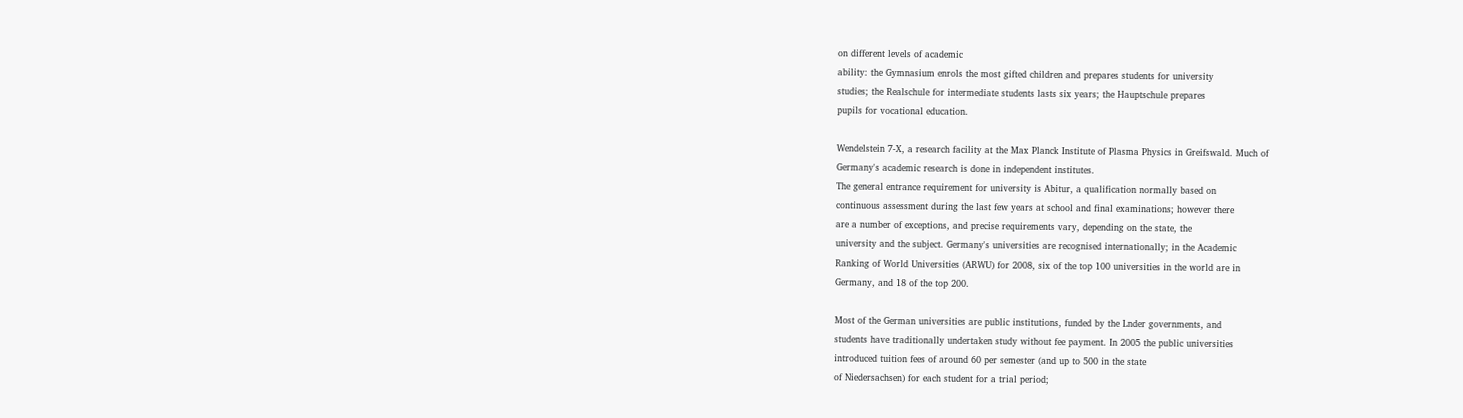on different levels of academic
ability: the Gymnasium enrols the most gifted children and prepares students for university
studies; the Realschule for intermediate students lasts six years; the Hauptschule prepares
pupils for vocational education.

Wendelstein 7-X, a research facility at the Max Planck Institute of Plasma Physics in Greifswald. Much of
Germany's academic research is done in independent institutes.
The general entrance requirement for university is Abitur, a qualification normally based on
continuous assessment during the last few years at school and final examinations; however there
are a number of exceptions, and precise requirements vary, depending on the state, the
university and the subject. Germany's universities are recognised internationally; in the Academic
Ranking of World Universities (ARWU) for 2008, six of the top 100 universities in the world are in
Germany, and 18 of the top 200.

Most of the German universities are public institutions, funded by the Lnder governments, and
students have traditionally undertaken study without fee payment. In 2005 the public universities
introduced tuition fees of around 60 per semester (and up to 500 in the state
of Niedersachsen) for each student for a trial period;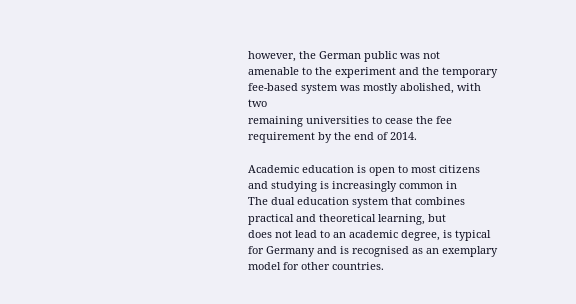however, the German public was not
amenable to the experiment and the temporary fee-based system was mostly abolished, with two
remaining universities to cease the fee requirement by the end of 2014.

Academic education is open to most citizens and studying is increasingly common in
The dual education system that combines practical and theoretical learning, but
does not lead to an academic degree, is typical for Germany and is recognised as an exemplary
model for other countries.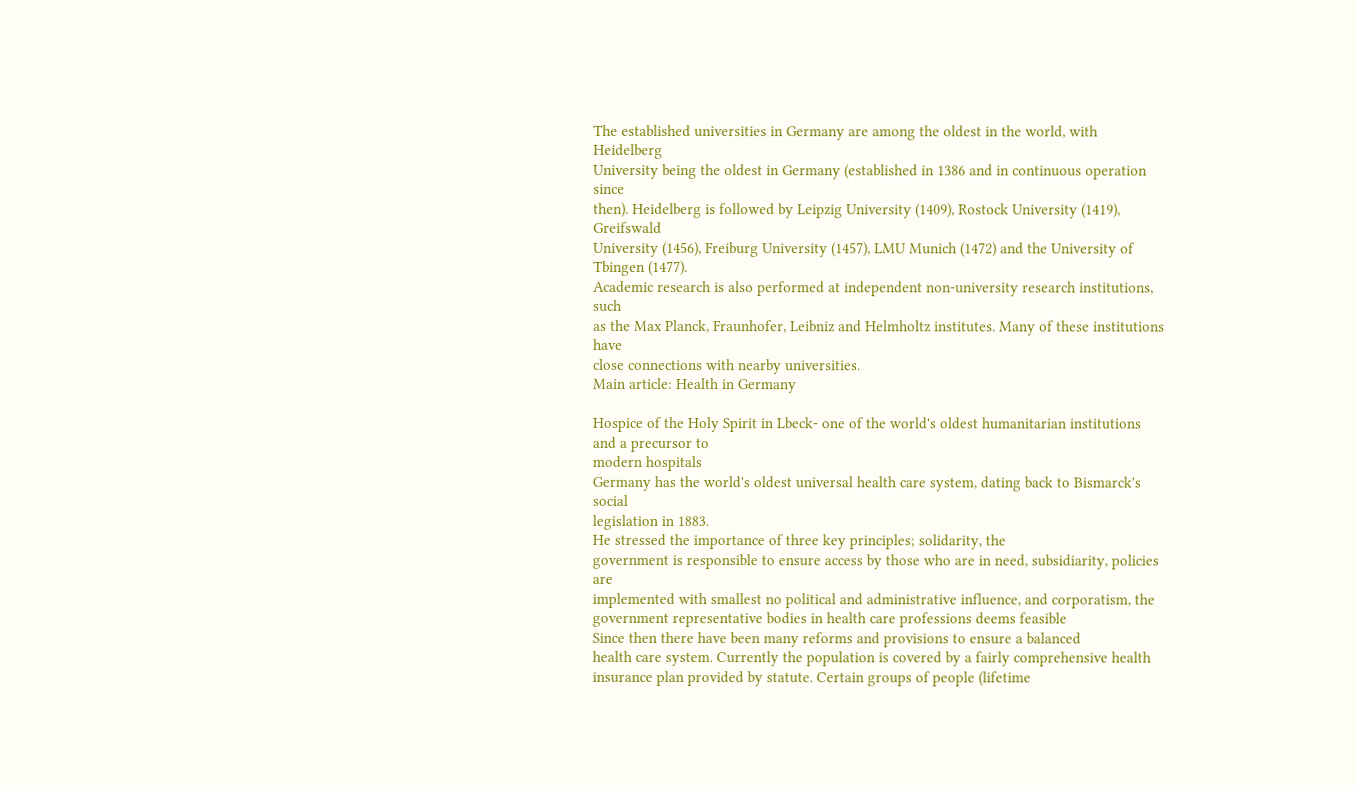The established universities in Germany are among the oldest in the world, with Heidelberg
University being the oldest in Germany (established in 1386 and in continuous operation since
then). Heidelberg is followed by Leipzig University (1409), Rostock University (1419), Greifswald
University (1456), Freiburg University (1457), LMU Munich (1472) and the University of
Tbingen (1477).
Academic research is also performed at independent non-university research institutions, such
as the Max Planck, Fraunhofer, Leibniz and Helmholtz institutes. Many of these institutions have
close connections with nearby universities.
Main article: Health in Germany

Hospice of the Holy Spirit in Lbeck- one of the world's oldest humanitarian institutions and a precursor to
modern hospitals
Germany has the world's oldest universal health care system, dating back to Bismarck's social
legislation in 1883.
He stressed the importance of three key principles; solidarity, the
government is responsible to ensure access by those who are in need, subsidiarity, policies are
implemented with smallest no political and administrative influence, and corporatism, the
government representative bodies in health care professions deems feasible
Since then there have been many reforms and provisions to ensure a balanced
health care system. Currently the population is covered by a fairly comprehensive health
insurance plan provided by statute. Certain groups of people (lifetime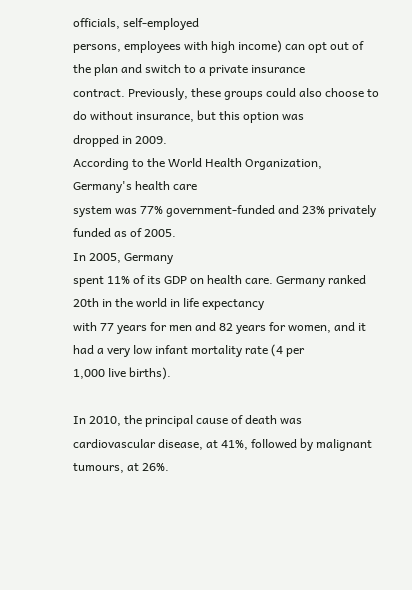officials, self-employed
persons, employees with high income) can opt out of the plan and switch to a private insurance
contract. Previously, these groups could also choose to do without insurance, but this option was
dropped in 2009.
According to the World Health Organization, Germany's health care
system was 77% government-funded and 23% privately funded as of 2005.
In 2005, Germany
spent 11% of its GDP on health care. Germany ranked 20th in the world in life expectancy
with 77 years for men and 82 years for women, and it had a very low infant mortality rate (4 per
1,000 live births).

In 2010, the principal cause of death was cardiovascular disease, at 41%, followed by malignant
tumours, at 26%.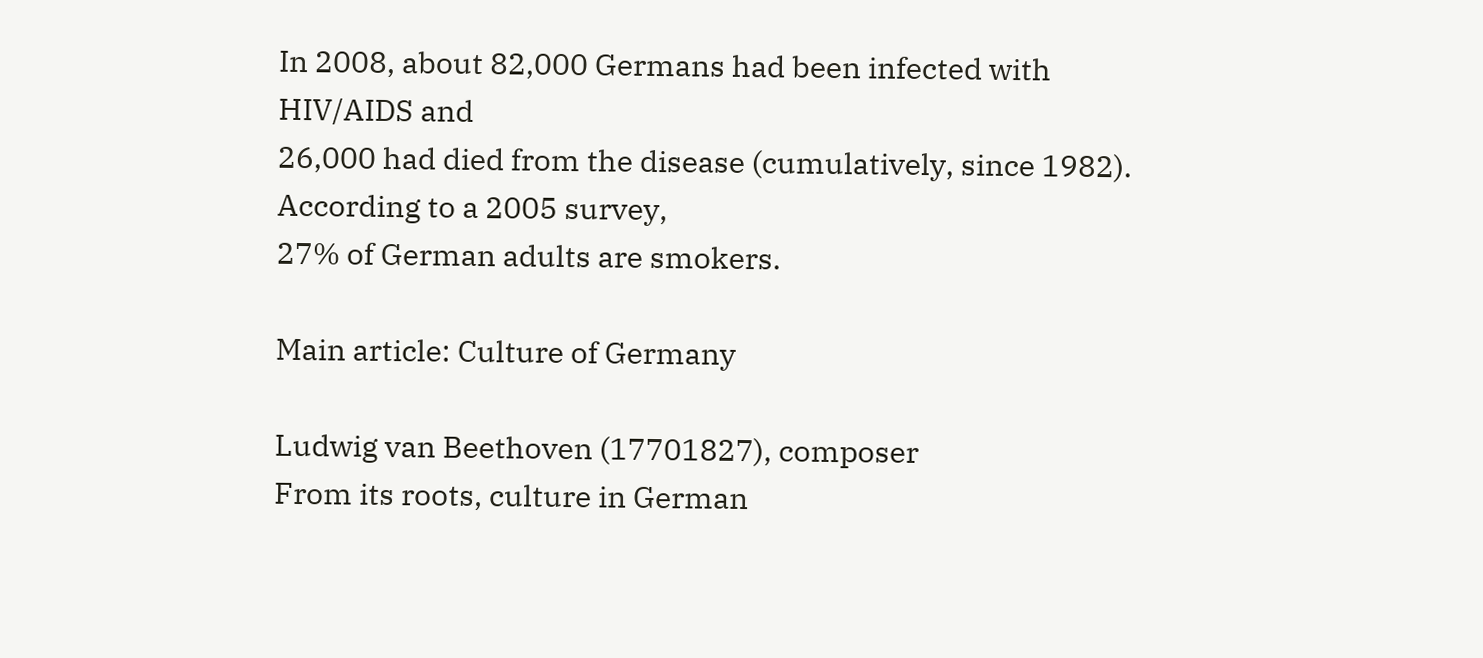In 2008, about 82,000 Germans had been infected with HIV/AIDS and
26,000 had died from the disease (cumulatively, since 1982).
According to a 2005 survey,
27% of German adults are smokers.

Main article: Culture of Germany

Ludwig van Beethoven (17701827), composer
From its roots, culture in German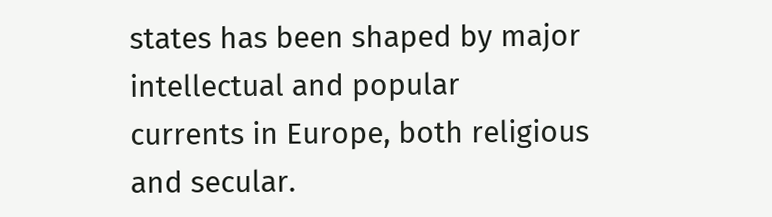states has been shaped by major intellectual and popular
currents in Europe, both religious and secular.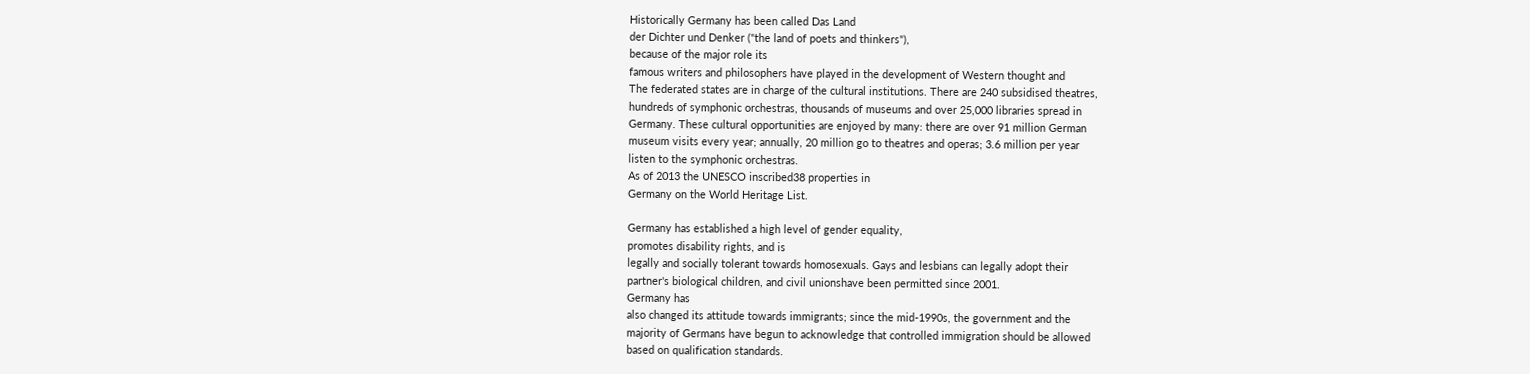Historically Germany has been called Das Land
der Dichter und Denker ("the land of poets and thinkers"),
because of the major role its
famous writers and philosophers have played in the development of Western thought and
The federated states are in charge of the cultural institutions. There are 240 subsidised theatres,
hundreds of symphonic orchestras, thousands of museums and over 25,000 libraries spread in
Germany. These cultural opportunities are enjoyed by many: there are over 91 million German
museum visits every year; annually, 20 million go to theatres and operas; 3.6 million per year
listen to the symphonic orchestras.
As of 2013 the UNESCO inscribed38 properties in
Germany on the World Heritage List.

Germany has established a high level of gender equality,
promotes disability rights, and is
legally and socially tolerant towards homosexuals. Gays and lesbians can legally adopt their
partner's biological children, and civil unionshave been permitted since 2001.
Germany has
also changed its attitude towards immigrants; since the mid-1990s, the government and the
majority of Germans have begun to acknowledge that controlled immigration should be allowed
based on qualification standards.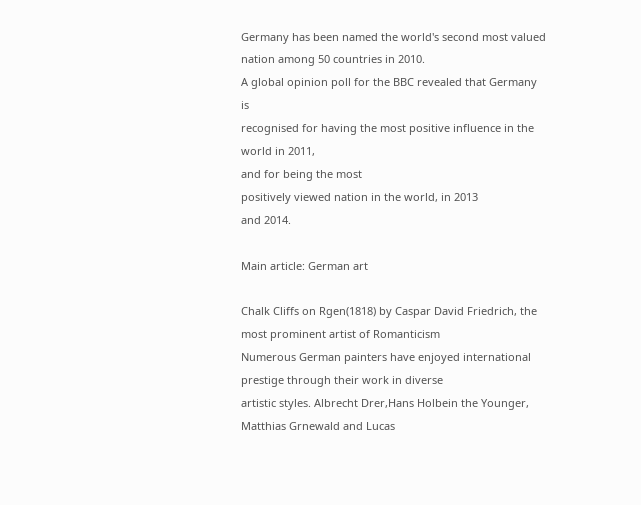Germany has been named the world's second most valued
nation among 50 countries in 2010.
A global opinion poll for the BBC revealed that Germany is
recognised for having the most positive influence in the world in 2011,
and for being the most
positively viewed nation in the world, in 2013
and 2014.

Main article: German art

Chalk Cliffs on Rgen(1818) by Caspar David Friedrich, the most prominent artist of Romanticism
Numerous German painters have enjoyed international prestige through their work in diverse
artistic styles. Albrecht Drer,Hans Holbein the Younger, Matthias Grnewald and Lucas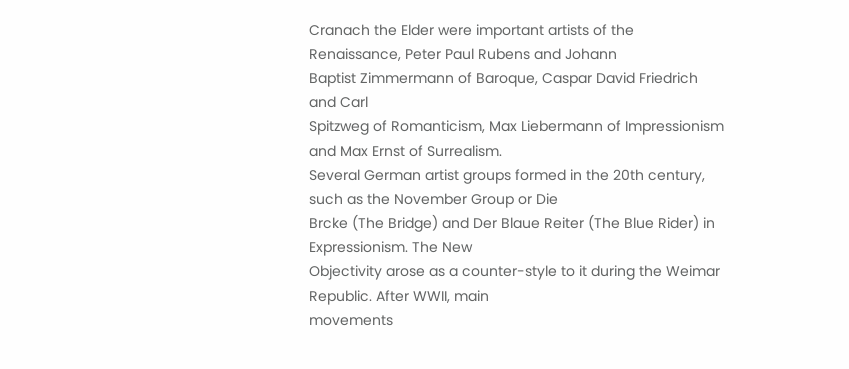Cranach the Elder were important artists of the Renaissance, Peter Paul Rubens and Johann
Baptist Zimmermann of Baroque, Caspar David Friedrich and Carl
Spitzweg of Romanticism, Max Liebermann of Impressionism and Max Ernst of Surrealism.
Several German artist groups formed in the 20th century, such as the November Group or Die
Brcke (The Bridge) and Der Blaue Reiter (The Blue Rider) in Expressionism. The New
Objectivity arose as a counter-style to it during the Weimar Republic. After WWII, main
movements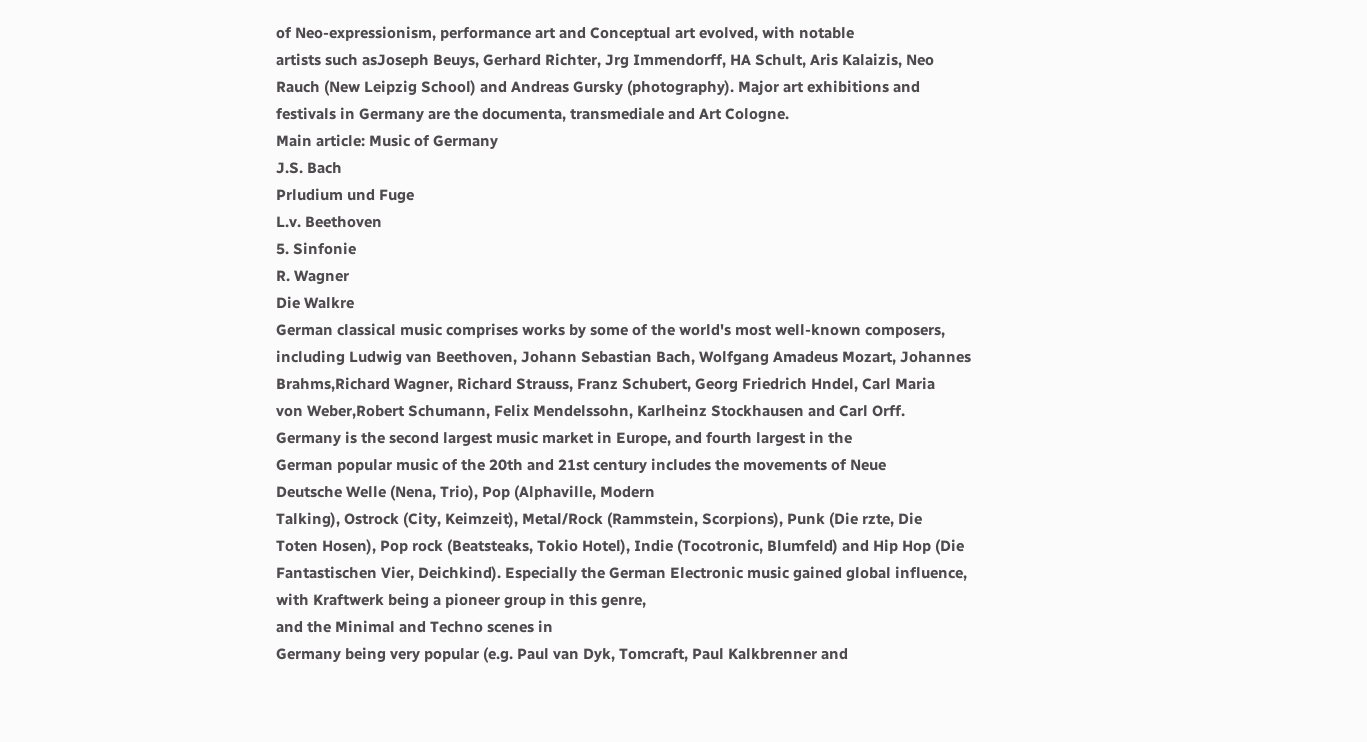of Neo-expressionism, performance art and Conceptual art evolved, with notable
artists such asJoseph Beuys, Gerhard Richter, Jrg Immendorff, HA Schult, Aris Kalaizis, Neo
Rauch (New Leipzig School) and Andreas Gursky (photography). Major art exhibitions and
festivals in Germany are the documenta, transmediale and Art Cologne.
Main article: Music of Germany
J.S. Bach
Prludium und Fuge
L.v. Beethoven
5. Sinfonie
R. Wagner
Die Walkre
German classical music comprises works by some of the world's most well-known composers,
including Ludwig van Beethoven, Johann Sebastian Bach, Wolfgang Amadeus Mozart, Johannes
Brahms,Richard Wagner, Richard Strauss, Franz Schubert, Georg Friedrich Hndel, Carl Maria
von Weber,Robert Schumann, Felix Mendelssohn, Karlheinz Stockhausen and Carl Orff.
Germany is the second largest music market in Europe, and fourth largest in the
German popular music of the 20th and 21st century includes the movements of Neue
Deutsche Welle (Nena, Trio), Pop (Alphaville, Modern
Talking), Ostrock (City, Keimzeit), Metal/Rock (Rammstein, Scorpions), Punk (Die rzte, Die
Toten Hosen), Pop rock (Beatsteaks, Tokio Hotel), Indie (Tocotronic, Blumfeld) and Hip Hop (Die
Fantastischen Vier, Deichkind). Especially the German Electronic music gained global influence,
with Kraftwerk being a pioneer group in this genre,
and the Minimal and Techno scenes in
Germany being very popular (e.g. Paul van Dyk, Tomcraft, Paul Kalkbrenner and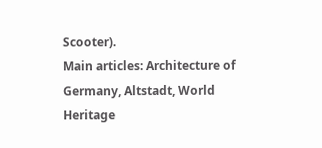Scooter).
Main articles: Architecture of Germany, Altstadt, World Heritage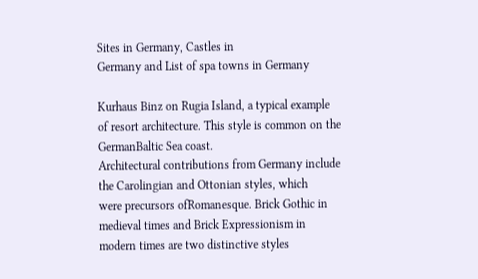Sites in Germany, Castles in
Germany and List of spa towns in Germany

Kurhaus Binz on Rugia Island, a typical example of resort architecture. This style is common on the
GermanBaltic Sea coast.
Architectural contributions from Germany include the Carolingian and Ottonian styles, which
were precursors ofRomanesque. Brick Gothic in medieval times and Brick Expressionism in
modern times are two distinctive styles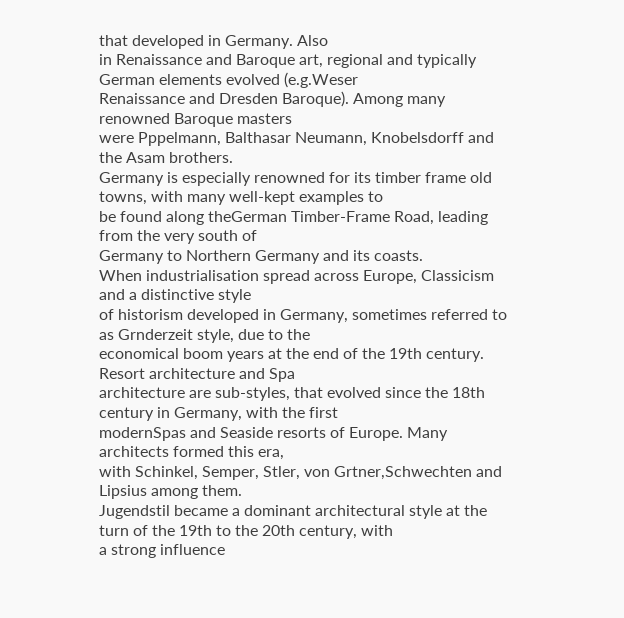that developed in Germany. Also
in Renaissance and Baroque art, regional and typically German elements evolved (e.g.Weser
Renaissance and Dresden Baroque). Among many renowned Baroque masters
were Pppelmann, Balthasar Neumann, Knobelsdorff and the Asam brothers.
Germany is especially renowned for its timber frame old towns, with many well-kept examples to
be found along theGerman Timber-Frame Road, leading from the very south of
Germany to Northern Germany and its coasts.
When industrialisation spread across Europe, Classicism and a distinctive style
of historism developed in Germany, sometimes referred to as Grnderzeit style, due to the
economical boom years at the end of the 19th century. Resort architecture and Spa
architecture are sub-styles, that evolved since the 18th century in Germany, with the first
modernSpas and Seaside resorts of Europe. Many architects formed this era,
with Schinkel, Semper, Stler, von Grtner,Schwechten and Lipsius among them.
Jugendstil became a dominant architectural style at the turn of the 19th to the 20th century, with
a strong influence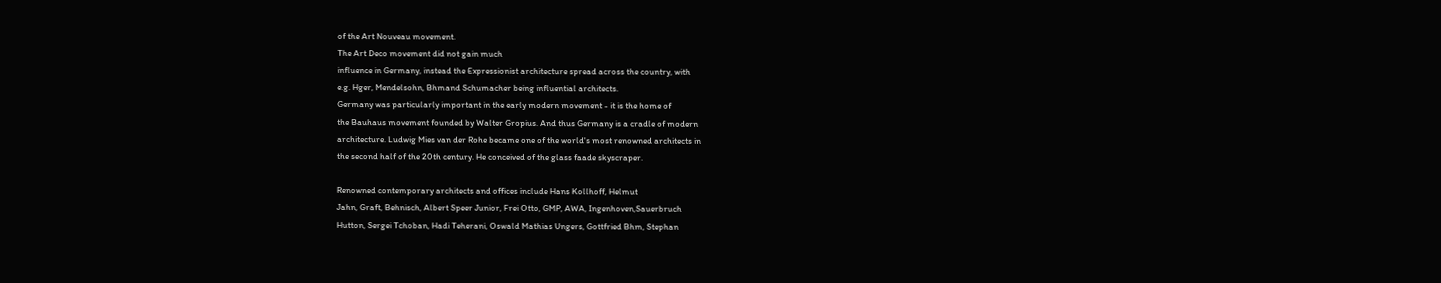of the Art Nouveau movement.
The Art Deco movement did not gain much
influence in Germany, instead the Expressionist architecture spread across the country, with
e.g. Hger, Mendelsohn, Bhmand Schumacher being influential architects.
Germany was particularly important in the early modern movement - it is the home of
the Bauhaus movement founded by Walter Gropius. And thus Germany is a cradle of modern
architecture. Ludwig Mies van der Rohe became one of the world's most renowned architects in
the second half of the 20th century. He conceived of the glass faade skyscraper.

Renowned contemporary architects and offices include Hans Kollhoff, Helmut
Jahn, Graft, Behnisch, Albert Speer Junior, Frei Otto, GMP, AWA, Ingenhoven,Sauerbruch
Hutton, Sergei Tchoban, Hadi Teherani, Oswald Mathias Ungers, Gottfried Bhm, Stephan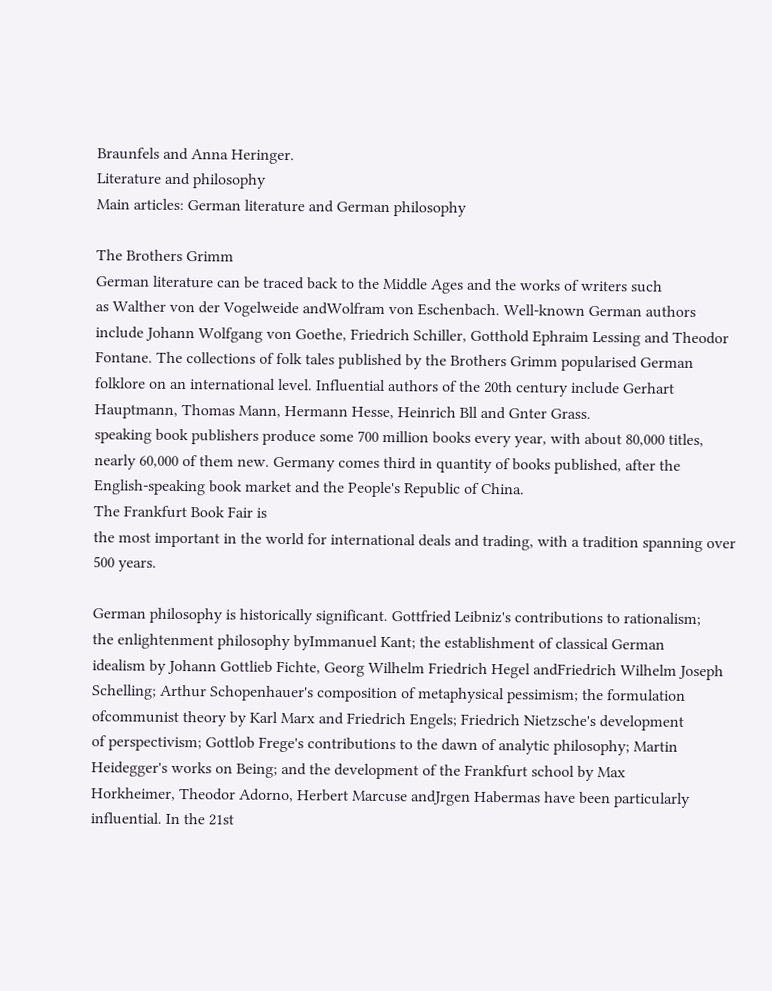Braunfels and Anna Heringer.
Literature and philosophy
Main articles: German literature and German philosophy

The Brothers Grimm
German literature can be traced back to the Middle Ages and the works of writers such
as Walther von der Vogelweide andWolfram von Eschenbach. Well-known German authors
include Johann Wolfgang von Goethe, Friedrich Schiller, Gotthold Ephraim Lessing and Theodor
Fontane. The collections of folk tales published by the Brothers Grimm popularised German
folklore on an international level. Influential authors of the 20th century include Gerhart
Hauptmann, Thomas Mann, Hermann Hesse, Heinrich Bll and Gnter Grass.
speaking book publishers produce some 700 million books every year, with about 80,000 titles,
nearly 60,000 of them new. Germany comes third in quantity of books published, after the
English-speaking book market and the People's Republic of China.
The Frankfurt Book Fair is
the most important in the world for international deals and trading, with a tradition spanning over
500 years.

German philosophy is historically significant. Gottfried Leibniz's contributions to rationalism;
the enlightenment philosophy byImmanuel Kant; the establishment of classical German
idealism by Johann Gottlieb Fichte, Georg Wilhelm Friedrich Hegel andFriedrich Wilhelm Joseph
Schelling; Arthur Schopenhauer's composition of metaphysical pessimism; the formulation
ofcommunist theory by Karl Marx and Friedrich Engels; Friedrich Nietzsche's development
of perspectivism; Gottlob Frege's contributions to the dawn of analytic philosophy; Martin
Heidegger's works on Being; and the development of the Frankfurt school by Max
Horkheimer, Theodor Adorno, Herbert Marcuse andJrgen Habermas have been particularly
influential. In the 21st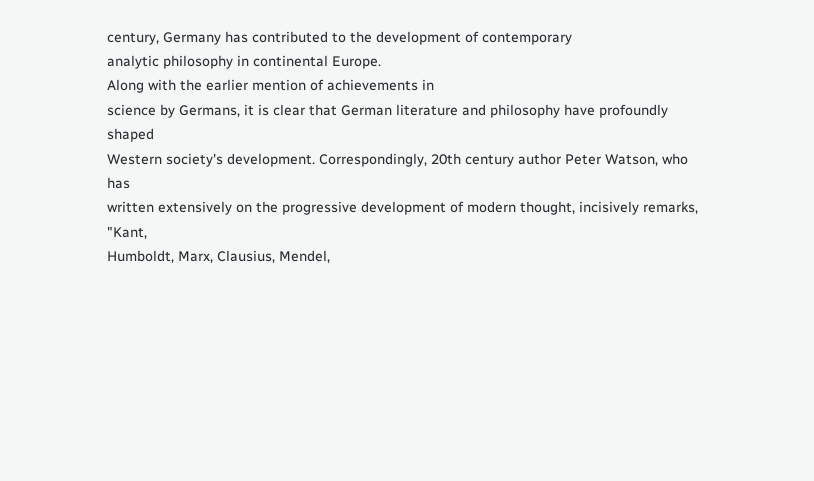century, Germany has contributed to the development of contemporary
analytic philosophy in continental Europe.
Along with the earlier mention of achievements in
science by Germans, it is clear that German literature and philosophy have profoundly shaped
Western society's development. Correspondingly, 20th century author Peter Watson, who has
written extensively on the progressive development of modern thought, incisively remarks, "Kant,
Humboldt, Marx, Clausius, Mendel,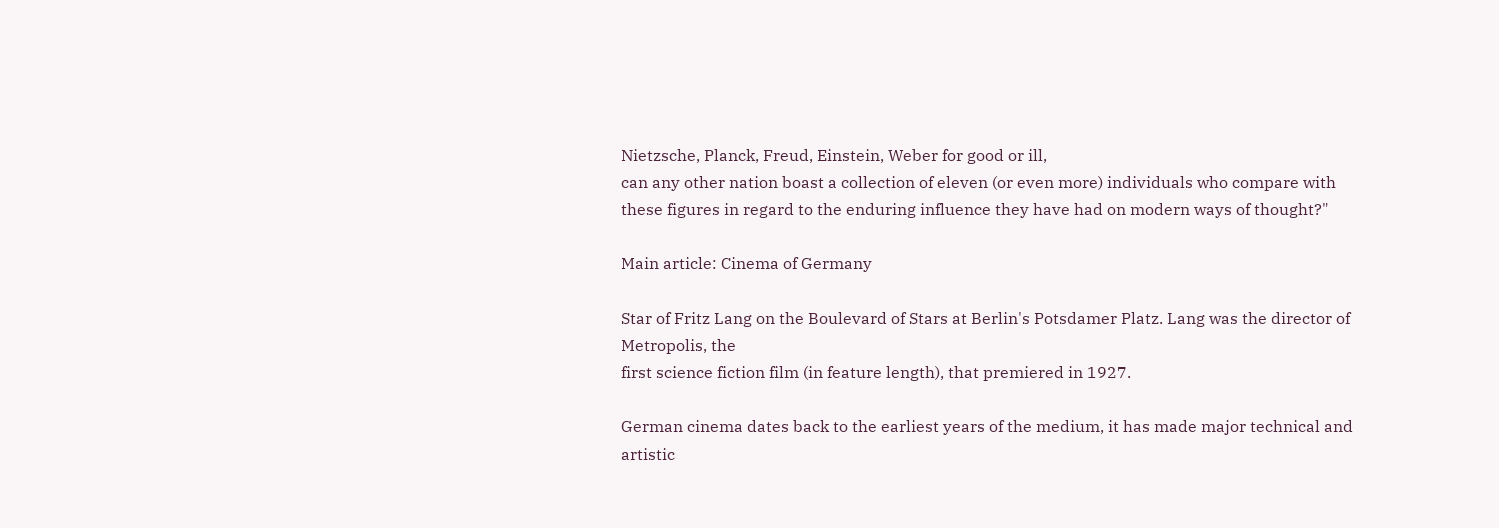Nietzsche, Planck, Freud, Einstein, Weber for good or ill,
can any other nation boast a collection of eleven (or even more) individuals who compare with
these figures in regard to the enduring influence they have had on modern ways of thought?"

Main article: Cinema of Germany

Star of Fritz Lang on the Boulevard of Stars at Berlin's Potsdamer Platz. Lang was the director of Metropolis, the
first science fiction film (in feature length), that premiered in 1927.

German cinema dates back to the earliest years of the medium, it has made major technical and
artistic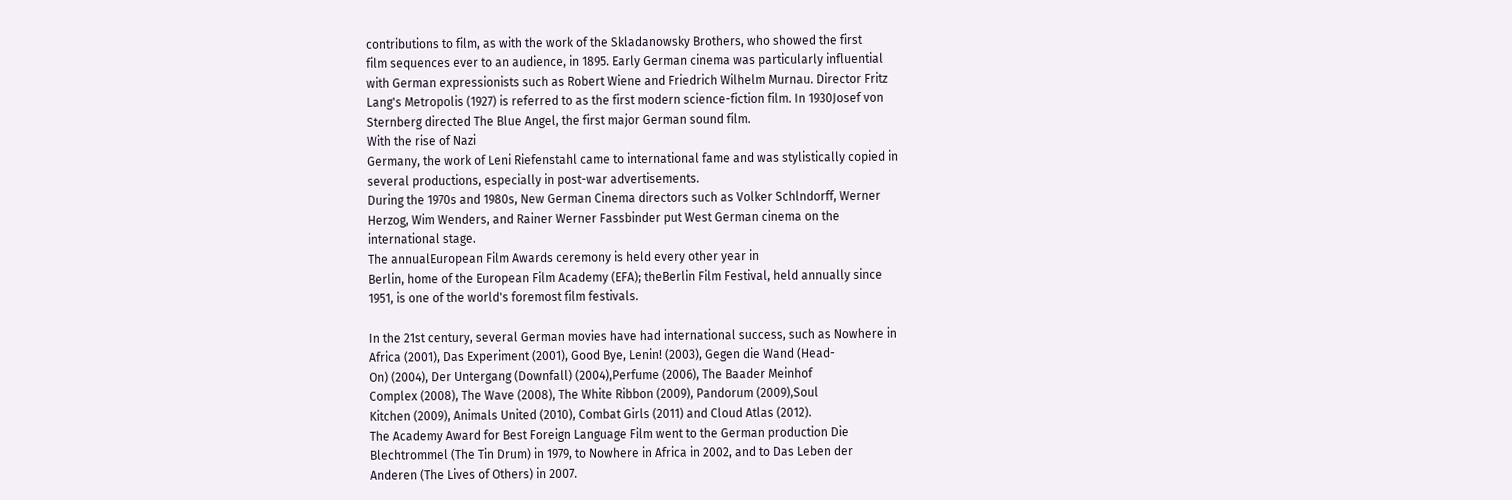contributions to film, as with the work of the Skladanowsky Brothers, who showed the first
film sequences ever to an audience, in 1895. Early German cinema was particularly influential
with German expressionists such as Robert Wiene and Friedrich Wilhelm Murnau. Director Fritz
Lang's Metropolis (1927) is referred to as the first modern science-fiction film. In 1930Josef von
Sternberg directed The Blue Angel, the first major German sound film.
With the rise of Nazi
Germany, the work of Leni Riefenstahl came to international fame and was stylistically copied in
several productions, especially in post-war advertisements.
During the 1970s and 1980s, New German Cinema directors such as Volker Schlndorff, Werner
Herzog, Wim Wenders, and Rainer Werner Fassbinder put West German cinema on the
international stage.
The annualEuropean Film Awards ceremony is held every other year in
Berlin, home of the European Film Academy (EFA); theBerlin Film Festival, held annually since
1951, is one of the world's foremost film festivals.

In the 21st century, several German movies have had international success, such as Nowhere in
Africa (2001), Das Experiment (2001), Good Bye, Lenin! (2003), Gegen die Wand (Head-
On) (2004), Der Untergang (Downfall) (2004),Perfume (2006), The Baader Meinhof
Complex (2008), The Wave (2008), The White Ribbon (2009), Pandorum (2009),Soul
Kitchen (2009), Animals United (2010), Combat Girls (2011) and Cloud Atlas (2012).
The Academy Award for Best Foreign Language Film went to the German production Die
Blechtrommel (The Tin Drum) in 1979, to Nowhere in Africa in 2002, and to Das Leben der
Anderen (The Lives of Others) in 2007.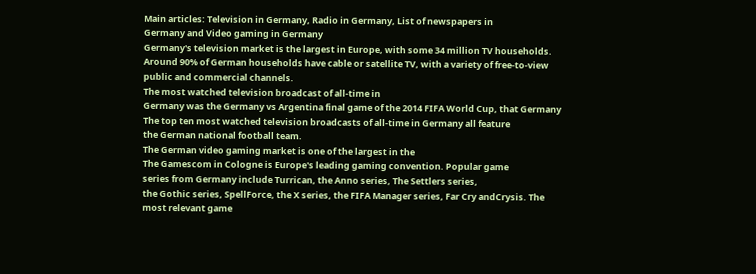Main articles: Television in Germany, Radio in Germany, List of newspapers in
Germany and Video gaming in Germany
Germany's television market is the largest in Europe, with some 34 million TV households.
Around 90% of German households have cable or satellite TV, with a variety of free-to-view
public and commercial channels.
The most watched television broadcast of all-time in
Germany was the Germany vs Argentina final game of the 2014 FIFA World Cup, that Germany
The top ten most watched television broadcasts of all-time in Germany all feature
the German national football team.
The German video gaming market is one of the largest in the
The Gamescom in Cologne is Europe's leading gaming convention. Popular game
series from Germany include Turrican, the Anno series, The Settlers series,
the Gothic series, SpellForce, the X series, the FIFA Manager series, Far Cry andCrysis. The
most relevant game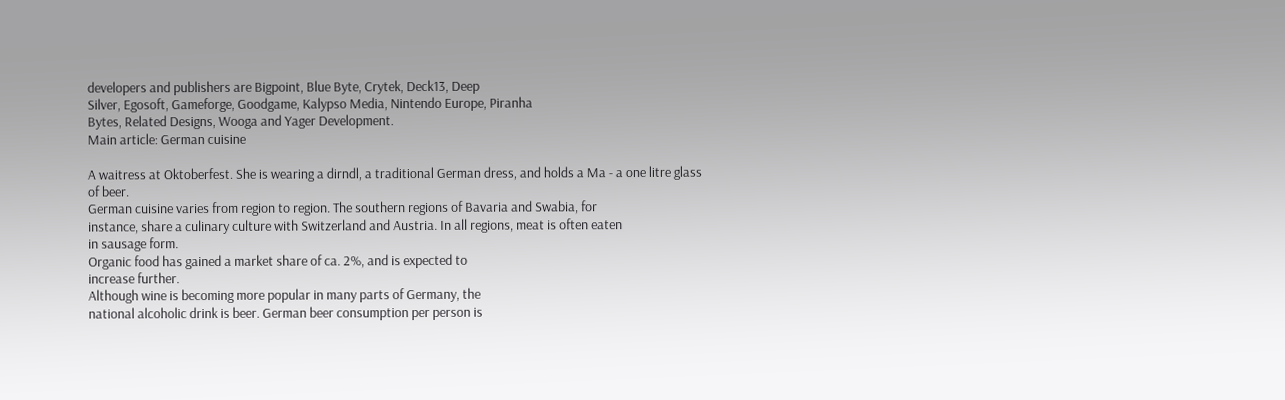developers and publishers are Bigpoint, Blue Byte, Crytek, Deck13, Deep
Silver, Egosoft, Gameforge, Goodgame, Kalypso Media, Nintendo Europe, Piranha
Bytes, Related Designs, Wooga and Yager Development.
Main article: German cuisine

A waitress at Oktoberfest. She is wearing a dirndl, a traditional German dress, and holds a Ma - a one litre glass
of beer.
German cuisine varies from region to region. The southern regions of Bavaria and Swabia, for
instance, share a culinary culture with Switzerland and Austria. In all regions, meat is often eaten
in sausage form.
Organic food has gained a market share of ca. 2%, and is expected to
increase further.
Although wine is becoming more popular in many parts of Germany, the
national alcoholic drink is beer. German beer consumption per person is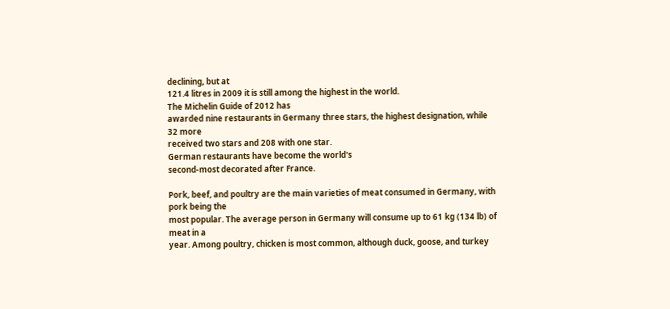declining, but at
121.4 litres in 2009 it is still among the highest in the world.
The Michelin Guide of 2012 has
awarded nine restaurants in Germany three stars, the highest designation, while 32 more
received two stars and 208 with one star.
German restaurants have become the world's
second-most decorated after France.

Pork, beef, and poultry are the main varieties of meat consumed in Germany, with pork being the
most popular. The average person in Germany will consume up to 61 kg (134 lb) of meat in a
year. Among poultry, chicken is most common, although duck, goose, and turkey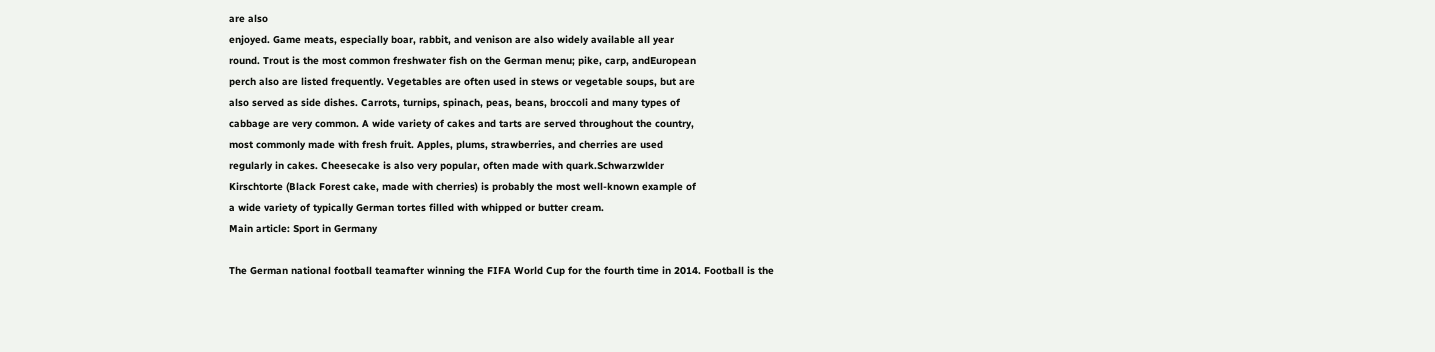are also
enjoyed. Game meats, especially boar, rabbit, and venison are also widely available all year
round. Trout is the most common freshwater fish on the German menu; pike, carp, andEuropean
perch also are listed frequently. Vegetables are often used in stews or vegetable soups, but are
also served as side dishes. Carrots, turnips, spinach, peas, beans, broccoli and many types of
cabbage are very common. A wide variety of cakes and tarts are served throughout the country,
most commonly made with fresh fruit. Apples, plums, strawberries, and cherries are used
regularly in cakes. Cheesecake is also very popular, often made with quark.Schwarzwlder
Kirschtorte (Black Forest cake, made with cherries) is probably the most well-known example of
a wide variety of typically German tortes filled with whipped or butter cream.
Main article: Sport in Germany

The German national football teamafter winning the FIFA World Cup for the fourth time in 2014. Football is the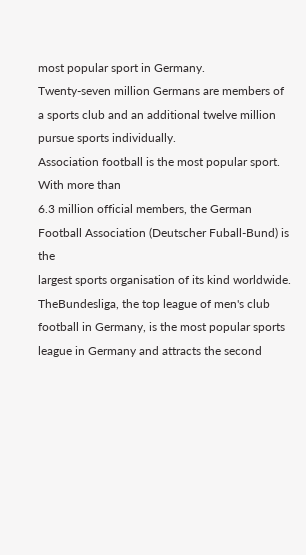most popular sport in Germany.
Twenty-seven million Germans are members of a sports club and an additional twelve million
pursue sports individually.
Association football is the most popular sport. With more than
6.3 million official members, the German Football Association (Deutscher Fuball-Bund) is the
largest sports organisation of its kind worldwide.
TheBundesliga, the top league of men's club
football in Germany, is the most popular sports league in Germany and attracts the second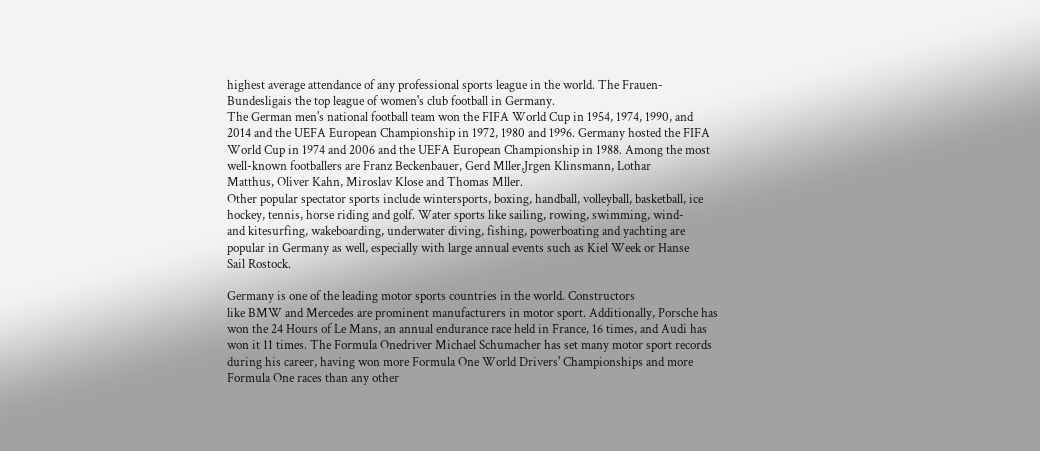highest average attendance of any professional sports league in the world. The Frauen-
Bundesligais the top league of women's club football in Germany.
The German men's national football team won the FIFA World Cup in 1954, 1974, 1990, and
2014 and the UEFA European Championship in 1972, 1980 and 1996. Germany hosted the FIFA
World Cup in 1974 and 2006 and the UEFA European Championship in 1988. Among the most
well-known footballers are Franz Beckenbauer, Gerd Mller,Jrgen Klinsmann, Lothar
Matthus, Oliver Kahn, Miroslav Klose and Thomas Mller.
Other popular spectator sports include wintersports, boxing, handball, volleyball, basketball, ice
hockey, tennis, horse riding and golf. Water sports like sailing, rowing, swimming, wind-
and kitesurfing, wakeboarding, underwater diving, fishing, powerboating and yachting are
popular in Germany as well, especially with large annual events such as Kiel Week or Hanse
Sail Rostock.

Germany is one of the leading motor sports countries in the world. Constructors
like BMW and Mercedes are prominent manufacturers in motor sport. Additionally, Porsche has
won the 24 Hours of Le Mans, an annual endurance race held in France, 16 times, and Audi has
won it 11 times. The Formula Onedriver Michael Schumacher has set many motor sport records
during his career, having won more Formula One World Drivers' Championships and more
Formula One races than any other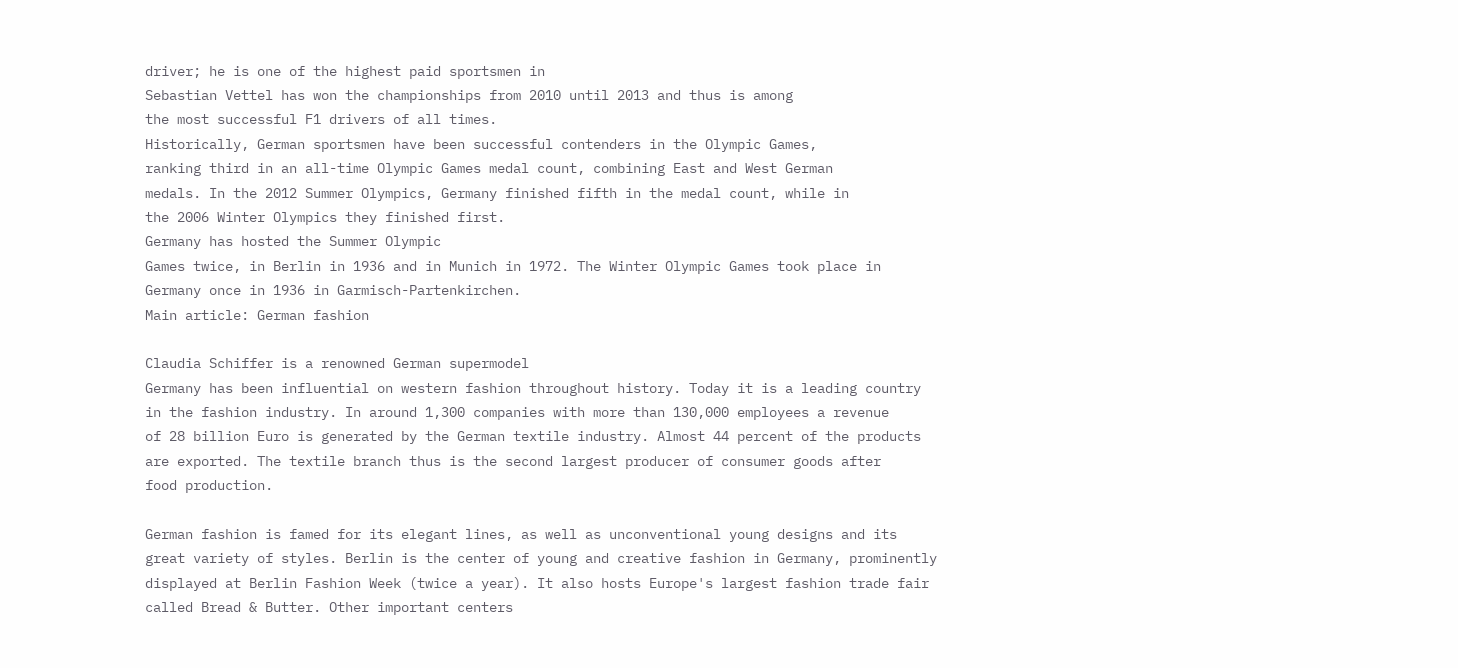driver; he is one of the highest paid sportsmen in
Sebastian Vettel has won the championships from 2010 until 2013 and thus is among
the most successful F1 drivers of all times.
Historically, German sportsmen have been successful contenders in the Olympic Games,
ranking third in an all-time Olympic Games medal count, combining East and West German
medals. In the 2012 Summer Olympics, Germany finished fifth in the medal count, while in
the 2006 Winter Olympics they finished first.
Germany has hosted the Summer Olympic
Games twice, in Berlin in 1936 and in Munich in 1972. The Winter Olympic Games took place in
Germany once in 1936 in Garmisch-Partenkirchen.
Main article: German fashion

Claudia Schiffer is a renowned German supermodel
Germany has been influential on western fashion throughout history. Today it is a leading country
in the fashion industry. In around 1,300 companies with more than 130,000 employees a revenue
of 28 billion Euro is generated by the German textile industry. Almost 44 percent of the products
are exported. The textile branch thus is the second largest producer of consumer goods after
food production.

German fashion is famed for its elegant lines, as well as unconventional young designs and its
great variety of styles. Berlin is the center of young and creative fashion in Germany, prominently
displayed at Berlin Fashion Week (twice a year). It also hosts Europe's largest fashion trade fair
called Bread & Butter. Other important centers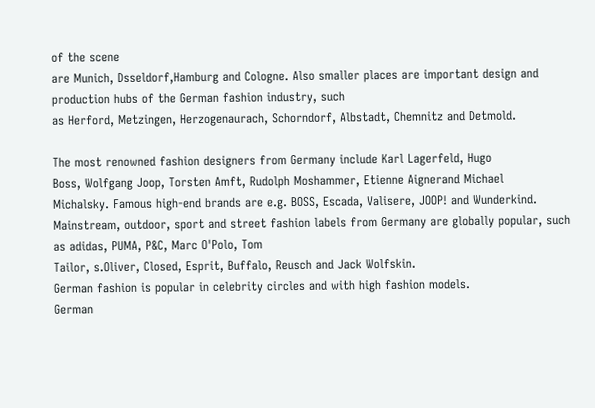of the scene
are Munich, Dsseldorf,Hamburg and Cologne. Also smaller places are important design and
production hubs of the German fashion industry, such
as Herford, Metzingen, Herzogenaurach, Schorndorf, Albstadt, Chemnitz and Detmold.

The most renowned fashion designers from Germany include Karl Lagerfeld, Hugo
Boss, Wolfgang Joop, Torsten Amft, Rudolph Moshammer, Etienne Aignerand Michael
Michalsky. Famous high-end brands are e.g. BOSS, Escada, Valisere, JOOP! and Wunderkind.
Mainstream, outdoor, sport and street fashion labels from Germany are globally popular, such
as adidas, PUMA, P&C, Marc O'Polo, Tom
Tailor, s.Oliver, Closed, Esprit, Buffalo, Reusch and Jack Wolfskin.
German fashion is popular in celebrity circles and with high fashion models.
German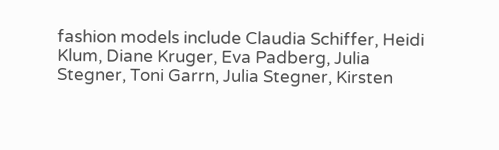fashion models include Claudia Schiffer, Heidi Klum, Diane Kruger, Eva Padberg, Julia
Stegner, Toni Garrn, Julia Stegner, Kirsten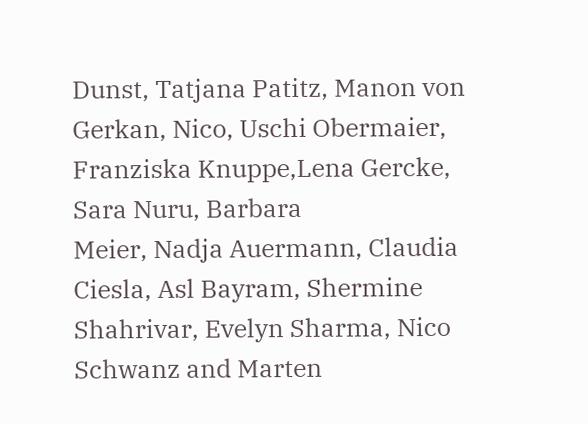Dunst, Tatjana Patitz, Manon von
Gerkan, Nico, Uschi Obermaier, Franziska Knuppe,Lena Gercke, Sara Nuru, Barbara
Meier, Nadja Auermann, Claudia Ciesla, Asl Bayram, Shermine Shahrivar, Evelyn Sharma, Nico
Schwanz and Marten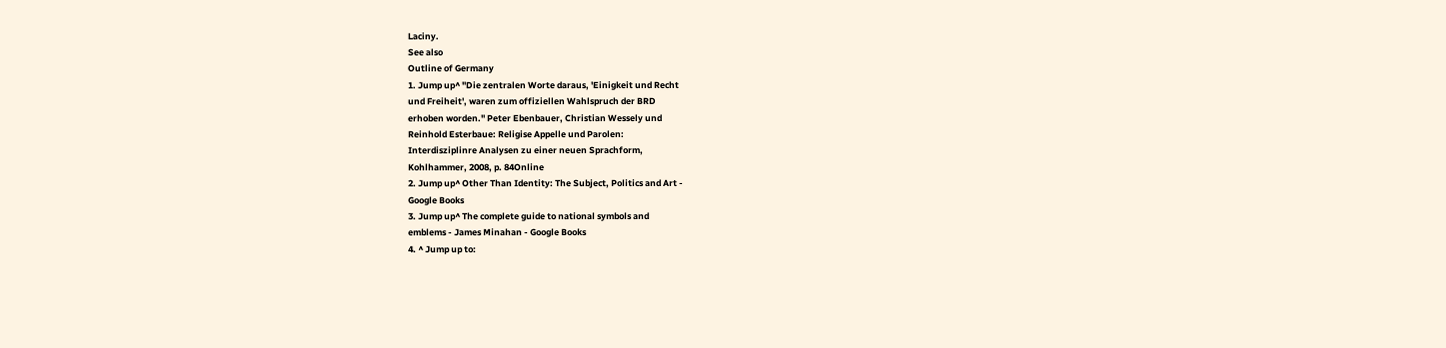Laciny.
See also
Outline of Germany
1. Jump up^ "Die zentralen Worte daraus, 'Einigkeit und Recht
und Freiheit', waren zum offiziellen Wahlspruch der BRD
erhoben worden." Peter Ebenbauer, Christian Wessely und
Reinhold Esterbaue: Religise Appelle und Parolen:
Interdisziplinre Analysen zu einer neuen Sprachform,
Kohlhammer, 2008, p. 84Online
2. Jump up^ Other Than Identity: The Subject, Politics and Art -
Google Books
3. Jump up^ The complete guide to national symbols and
emblems - James Minahan - Google Books
4. ^ Jump up to: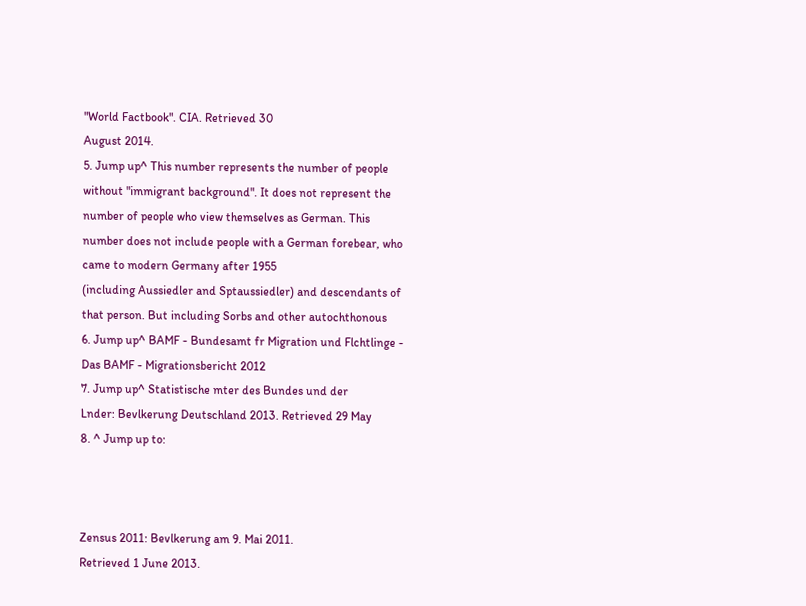"World Factbook". CIA. Retrieved 30
August 2014.
5. Jump up^ This number represents the number of people
without "immigrant background". It does not represent the
number of people who view themselves as German. This
number does not include people with a German forebear, who
came to modern Germany after 1955
(including Aussiedler and Sptaussiedler) and descendants of
that person. But including Sorbs and other autochthonous
6. Jump up^ BAMF - Bundesamt fr Migration und Flchtlinge -
Das BAMF - Migrationsbericht 2012
7. Jump up^ Statistische mter des Bundes und der
Lnder: Bevlkerung Deutschland 2013. Retrieved 29 May
8. ^ Jump up to:



Zensus 2011: Bevlkerung am 9. Mai 2011.
Retrieved 1 June 2013.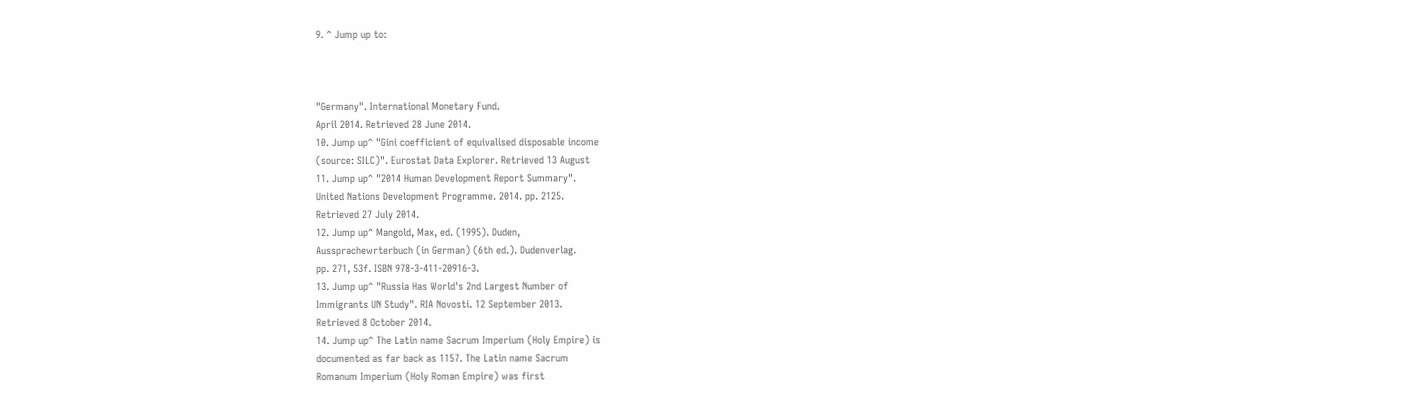9. ^ Jump up to:



"Germany". International Monetary Fund.
April 2014. Retrieved 28 June 2014.
10. Jump up^ "Gini coefficient of equivalised disposable income
(source: SILC)". Eurostat Data Explorer. Retrieved 13 August
11. Jump up^ "2014 Human Development Report Summary".
United Nations Development Programme. 2014. pp. 2125.
Retrieved 27 July 2014.
12. Jump up^ Mangold, Max, ed. (1995). Duden,
Aussprachewrterbuch (in German) (6th ed.). Dudenverlag.
pp. 271, 53f. ISBN 978-3-411-20916-3.
13. Jump up^ "Russia Has World's 2nd Largest Number of
Immigrants UN Study". RIA Novosti. 12 September 2013.
Retrieved 8 October 2014.
14. Jump up^ The Latin name Sacrum Imperium (Holy Empire) is
documented as far back as 1157. The Latin name Sacrum
Romanum Imperium (Holy Roman Empire) was first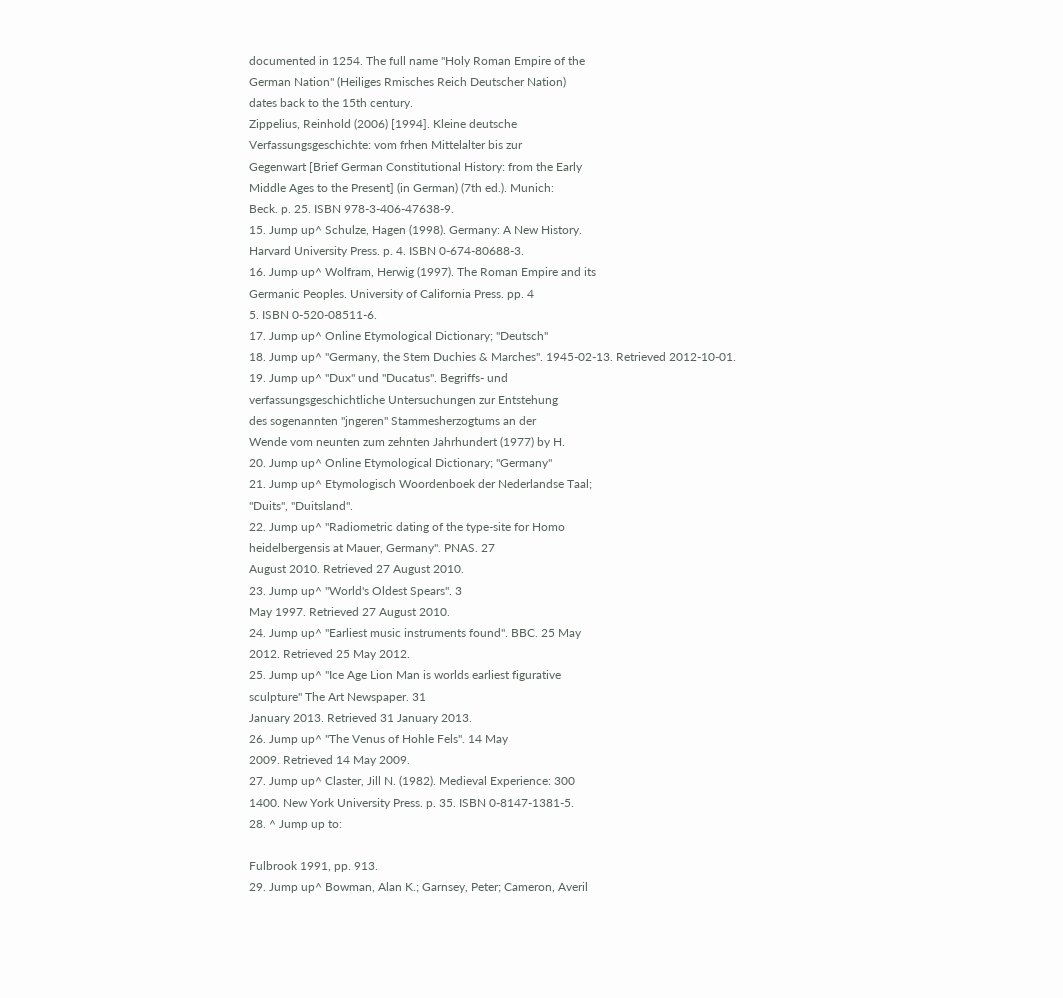documented in 1254. The full name "Holy Roman Empire of the
German Nation" (Heiliges Rmisches Reich Deutscher Nation)
dates back to the 15th century.
Zippelius, Reinhold (2006) [1994]. Kleine deutsche
Verfassungsgeschichte: vom frhen Mittelalter bis zur
Gegenwart [Brief German Constitutional History: from the Early
Middle Ages to the Present] (in German) (7th ed.). Munich:
Beck. p. 25. ISBN 978-3-406-47638-9.
15. Jump up^ Schulze, Hagen (1998). Germany: A New History.
Harvard University Press. p. 4. ISBN 0-674-80688-3.
16. Jump up^ Wolfram, Herwig (1997). The Roman Empire and its
Germanic Peoples. University of California Press. pp. 4
5. ISBN 0-520-08511-6.
17. Jump up^ Online Etymological Dictionary; "Deutsch"
18. Jump up^ "Germany, the Stem Duchies & Marches". 1945-02-13. Retrieved 2012-10-01.
19. Jump up^ "Dux" und "Ducatus". Begriffs- und
verfassungsgeschichtliche Untersuchungen zur Entstehung
des sogenannten "jngeren" Stammesherzogtums an der
Wende vom neunten zum zehnten Jahrhundert (1977) by H.
20. Jump up^ Online Etymological Dictionary; "Germany"
21. Jump up^ Etymologisch Woordenboek der Nederlandse Taal;
"Duits", "Duitsland".
22. Jump up^ "Radiometric dating of the type-site for Homo
heidelbergensis at Mauer, Germany". PNAS. 27
August 2010. Retrieved 27 August 2010.
23. Jump up^ "World's Oldest Spears". 3
May 1997. Retrieved 27 August 2010.
24. Jump up^ "Earliest music instruments found". BBC. 25 May
2012. Retrieved 25 May 2012.
25. Jump up^ "Ice Age Lion Man is worlds earliest figurative
sculpture" The Art Newspaper. 31
January 2013. Retrieved 31 January 2013.
26. Jump up^ "The Venus of Hohle Fels". 14 May
2009. Retrieved 14 May 2009.
27. Jump up^ Claster, Jill N. (1982). Medieval Experience: 300
1400. New York University Press. p. 35. ISBN 0-8147-1381-5.
28. ^ Jump up to:

Fulbrook 1991, pp. 913.
29. Jump up^ Bowman, Alan K.; Garnsey, Peter; Cameron, Averil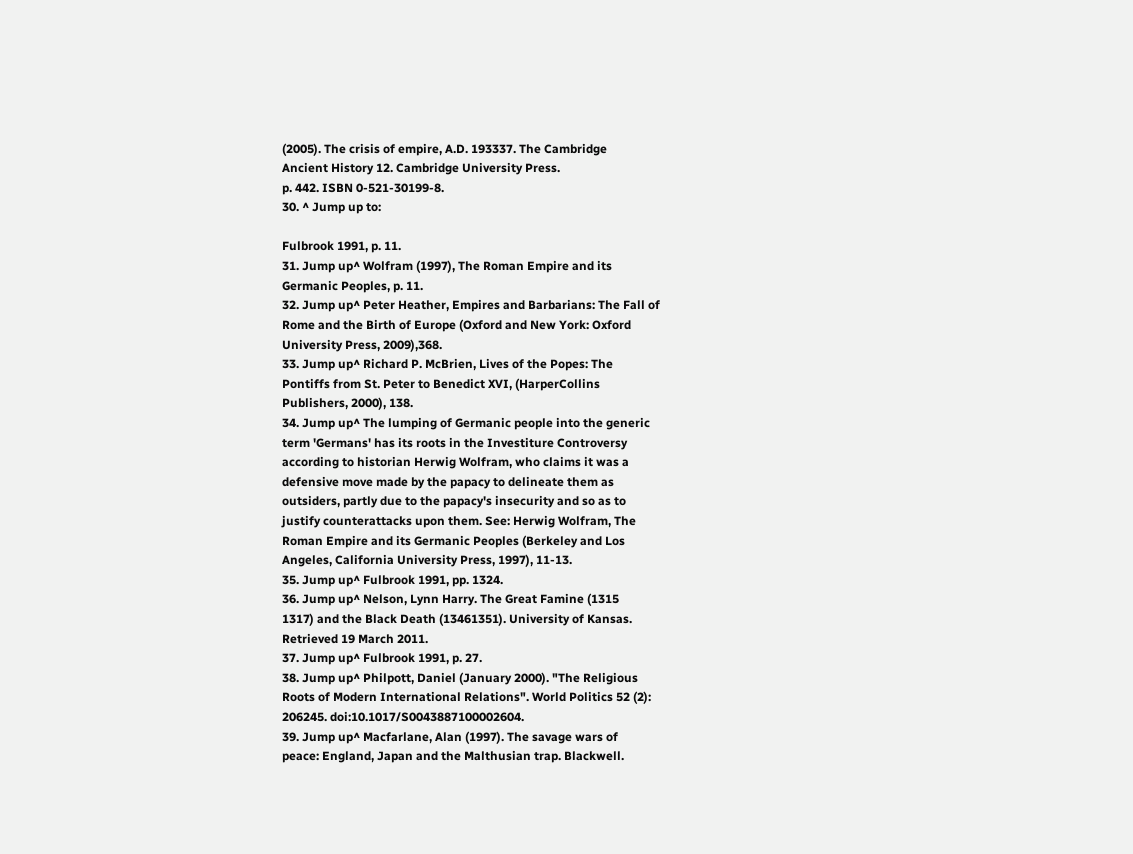(2005). The crisis of empire, A.D. 193337. The Cambridge
Ancient History 12. Cambridge University Press.
p. 442. ISBN 0-521-30199-8.
30. ^ Jump up to:

Fulbrook 1991, p. 11.
31. Jump up^ Wolfram (1997), The Roman Empire and its
Germanic Peoples, p. 11.
32. Jump up^ Peter Heather, Empires and Barbarians: The Fall of
Rome and the Birth of Europe (Oxford and New York: Oxford
University Press, 2009),368.
33. Jump up^ Richard P. McBrien, Lives of the Popes: The
Pontiffs from St. Peter to Benedict XVI, (HarperCollins
Publishers, 2000), 138.
34. Jump up^ The lumping of Germanic people into the generic
term 'Germans' has its roots in the Investiture Controversy
according to historian Herwig Wolfram, who claims it was a
defensive move made by the papacy to delineate them as
outsiders, partly due to the papacy's insecurity and so as to
justify counterattacks upon them. See: Herwig Wolfram, The
Roman Empire and its Germanic Peoples (Berkeley and Los
Angeles, California University Press, 1997), 11-13.
35. Jump up^ Fulbrook 1991, pp. 1324.
36. Jump up^ Nelson, Lynn Harry. The Great Famine (1315
1317) and the Black Death (13461351). University of Kansas.
Retrieved 19 March 2011.
37. Jump up^ Fulbrook 1991, p. 27.
38. Jump up^ Philpott, Daniel (January 2000). "The Religious
Roots of Modern International Relations". World Politics 52 (2):
206245. doi:10.1017/S0043887100002604.
39. Jump up^ Macfarlane, Alan (1997). The savage wars of
peace: England, Japan and the Malthusian trap. Blackwell.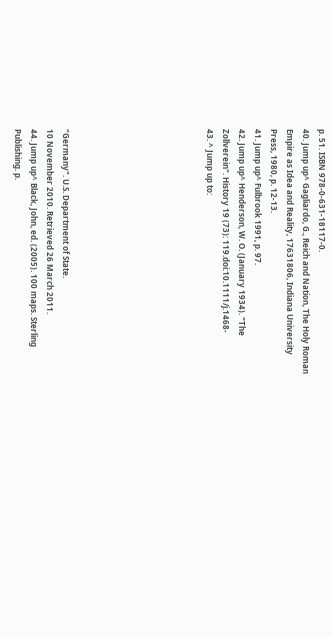p. 51. ISBN 978-0-631-18117-0.
40. Jump up^ Gagliardo, G., Reich and Nation, The Holy Roman
Empire as Idea and Reality, 17631806, Indiana University
Press, 1980, p. 12-13.
41. Jump up^ Fulbrook 1991, p. 97.
42. Jump up^ Henderson, W. O. (January 1934). "The
Zollverein". History 19 (73): 119.doi:10.1111/j.1468-
43. ^ Jump up to:








"Germany". U.S. Department of State.
10 November 2010. Retrieved 26 March 2011.
44. Jump up^ Black, John, ed. (2005). 100 maps. Sterling
Publishing. p.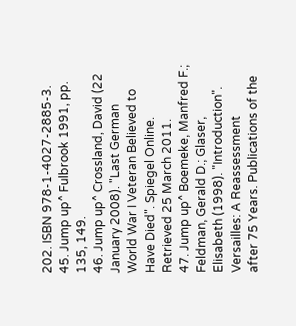202. ISBN 978-1-4027-2885-3.
45. Jump up^ Fulbrook 1991, pp. 135, 149.
46. Jump up^ Crossland, David (22 January 2008). "Last German
World War I Veteran Believed to Have Died". Spiegel Online.
Retrieved 25 March 2011.
47. Jump up^ Boemeke, Manfred F.; Feldman, Gerald D.; Glaser,
Elisabeth (1998). "Introduction". Versailles: A Reassessment
after 75 Years. Publications of the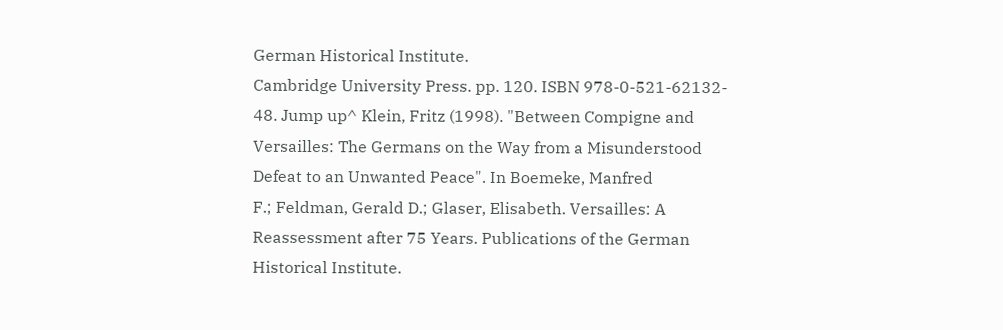German Historical Institute.
Cambridge University Press. pp. 120. ISBN 978-0-521-62132-
48. Jump up^ Klein, Fritz (1998). "Between Compigne and
Versailles: The Germans on the Way from a Misunderstood
Defeat to an Unwanted Peace". In Boemeke, Manfred
F.; Feldman, Gerald D.; Glaser, Elisabeth. Versailles: A
Reassessment after 75 Years. Publications of the German
Historical Institute.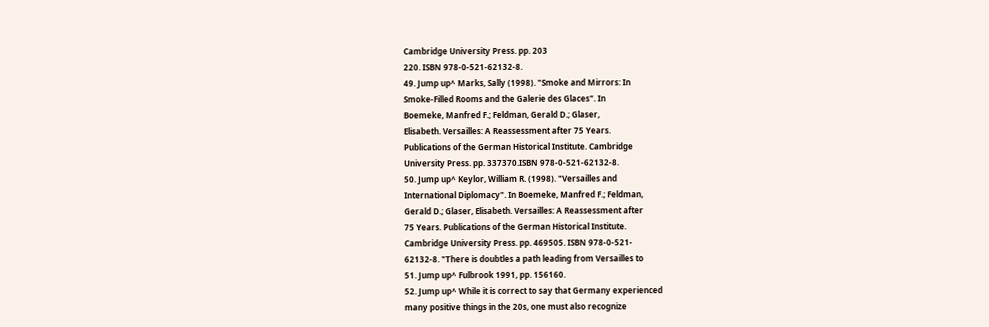Cambridge University Press. pp. 203
220. ISBN 978-0-521-62132-8.
49. Jump up^ Marks, Sally (1998). "Smoke and Mirrors: In
Smoke-Filled Rooms and the Galerie des Glaces". In
Boemeke, Manfred F.; Feldman, Gerald D.; Glaser,
Elisabeth. Versailles: A Reassessment after 75 Years.
Publications of the German Historical Institute. Cambridge
University Press. pp. 337370.ISBN 978-0-521-62132-8.
50. Jump up^ Keylor, William R. (1998). "Versailles and
International Diplomacy". In Boemeke, Manfred F.; Feldman,
Gerald D.; Glaser, Elisabeth. Versailles: A Reassessment after
75 Years. Publications of the German Historical Institute.
Cambridge University Press. pp. 469505. ISBN 978-0-521-
62132-8. "There is doubtles a path leading from Versailles to
51. Jump up^ Fulbrook 1991, pp. 156160.
52. Jump up^ While it is correct to say that Germany experienced
many positive things in the 20s, one must also recognize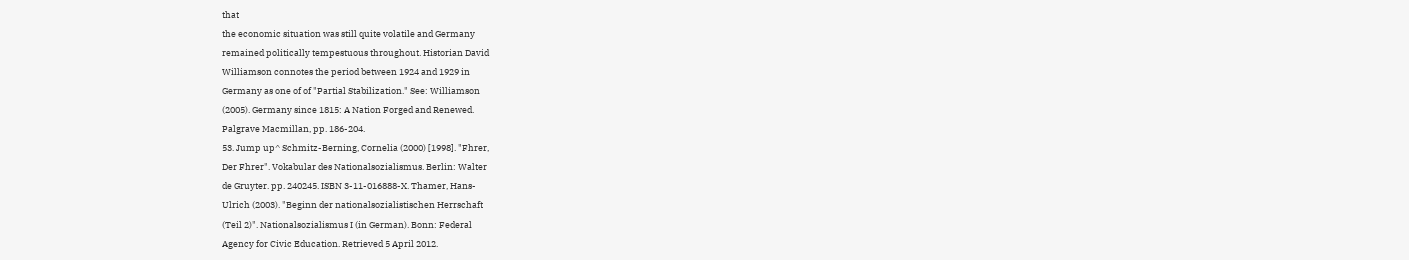that
the economic situation was still quite volatile and Germany
remained politically tempestuous throughout. Historian David
Williamson connotes the period between 1924 and 1929 in
Germany as one of of "Partial Stabilization." See: Williamson
(2005). Germany since 1815: A Nation Forged and Renewed.
Palgrave Macmillan, pp. 186-204.
53. Jump up^ Schmitz-Berning, Cornelia (2000) [1998]. "Fhrer,
Der Fhrer". Vokabular des Nationalsozialismus. Berlin: Walter
de Gruyter. pp. 240245. ISBN 3-11-016888-X. Thamer, Hans-
Ulrich (2003). "Beginn der nationalsozialistischen Herrschaft
(Teil 2)". Nationalsozialismus I (in German). Bonn: Federal
Agency for Civic Education. Retrieved 5 April 2012.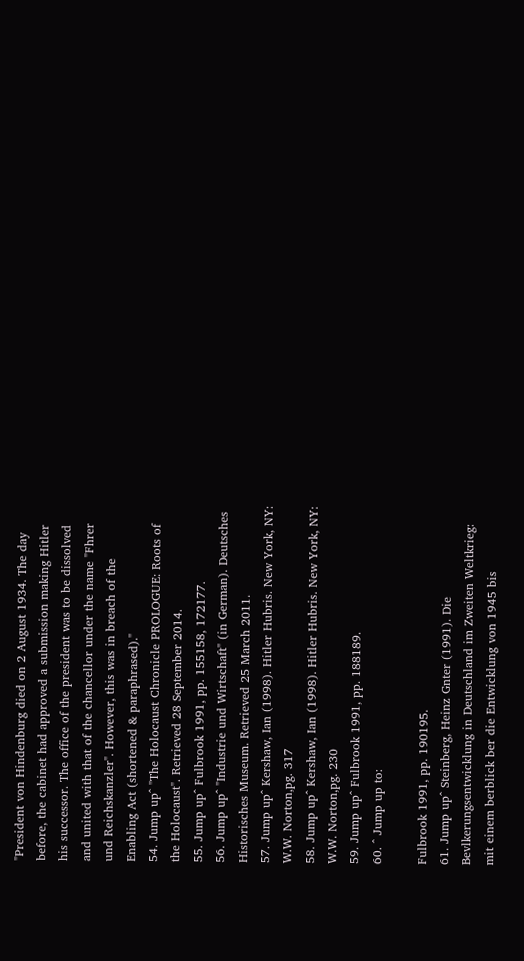"President von Hindenburg died on 2 August 1934. The day
before, the cabinet had approved a submission making Hitler
his successor. The office of the president was to be dissolved
and united with that of the chancellor under the name "Fhrer
und Reichskanzler". However, this was in breach of the
Enabling Act (shortened & paraphrased)."
54. Jump up^ "The Holocaust Chronicle PROLOGUE: Roots of
the Holocaust". Retrieved 28 September 2014.
55. Jump up^ Fulbrook 1991, pp. 155158, 172177.
56. Jump up^ "Industrie und Wirtschaft" (in German). Deutsches
Historisches Museum. Retrieved 25 March 2011.
57. Jump up^ Kershaw, Ian (1998). Hitler Hubris. New York, NY:
W.W. Norton,pg. 317
58. Jump up^ Kershaw, Ian (1998). Hitler Hubris. New York, NY:
W.W. Norton,pg. 230
59. Jump up^ Fulbrook 1991, pp. 188189.
60. ^ Jump up to:

Fulbrook 1991, pp. 190195.
61. Jump up^ Steinberg, Heinz Gnter (1991). Die
Bevlkerungsentwicklung in Deutschland im Zweiten Weltkrieg:
mit einem berblick ber die Entwicklung von 1945 bis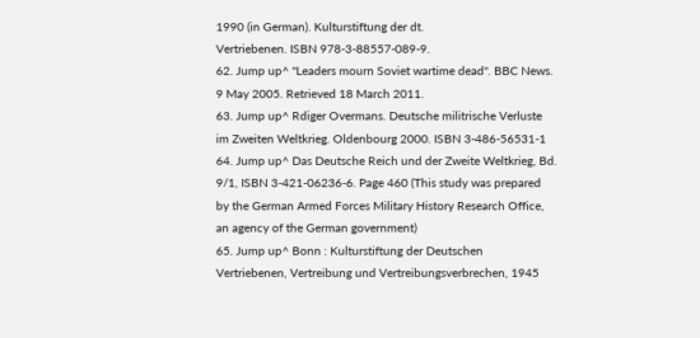1990 (in German). Kulturstiftung der dt.
Vertriebenen. ISBN 978-3-88557-089-9.
62. Jump up^ "Leaders mourn Soviet wartime dead". BBC News.
9 May 2005. Retrieved 18 March 2011.
63. Jump up^ Rdiger Overmans. Deutsche militrische Verluste
im Zweiten Weltkrieg. Oldenbourg 2000. ISBN 3-486-56531-1
64. Jump up^ Das Deutsche Reich und der Zweite Weltkrieg, Bd.
9/1, ISBN 3-421-06236-6. Page 460 (This study was prepared
by the German Armed Forces Military History Research Office,
an agency of the German government)
65. Jump up^ Bonn : Kulturstiftung der Deutschen
Vertriebenen, Vertreibung und Vertreibungsverbrechen, 1945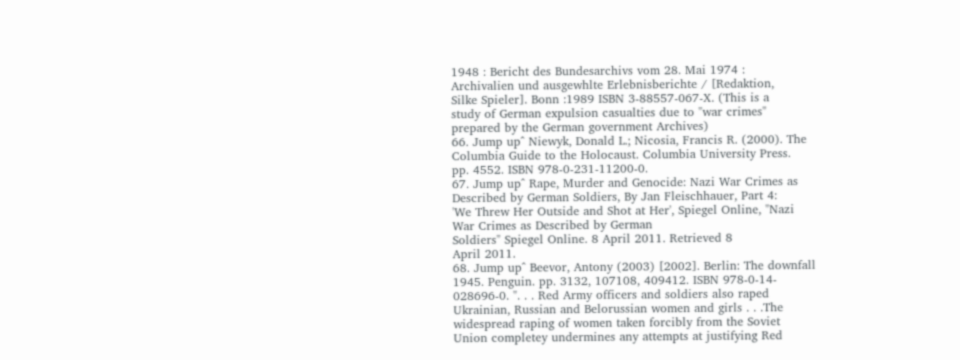1948 : Bericht des Bundesarchivs vom 28. Mai 1974 :
Archivalien und ausgewhlte Erlebnisberichte / [Redaktion,
Silke Spieler]. Bonn :1989 ISBN 3-88557-067-X. (This is a
study of German expulsion casualties due to "war crimes"
prepared by the German government Archives)
66. Jump up^ Niewyk, Donald L.; Nicosia, Francis R. (2000). The
Columbia Guide to the Holocaust. Columbia University Press.
pp. 4552. ISBN 978-0-231-11200-0.
67. Jump up^ Rape, Murder and Genocide: Nazi War Crimes as
Described by German Soldiers, By Jan Fleischhauer, Part 4:
'We Threw Her Outside and Shot at Her', Spiegel Online, "Nazi
War Crimes as Described by German
Soldiers" Spiegel Online. 8 April 2011. Retrieved 8
April 2011.
68. Jump up^ Beevor, Antony (2003) [2002]. Berlin: The downfall
1945. Penguin. pp. 3132, 107108, 409412. ISBN 978-0-14-
028696-0. ". . . Red Army officers and soldiers also raped
Ukrainian, Russian and Belorussian women and girls . . .The
widespread raping of women taken forcibly from the Soviet
Union completey undermines any attempts at justifying Red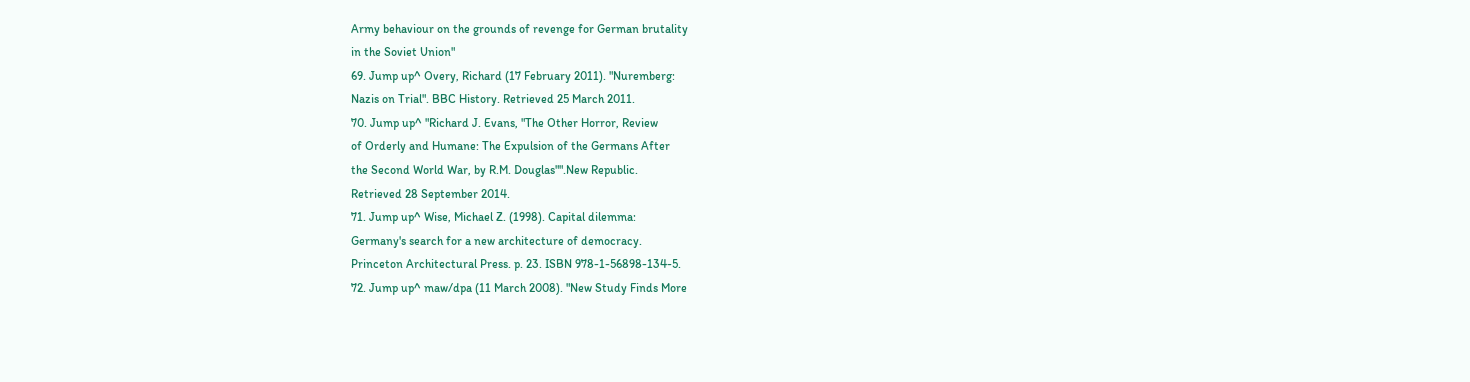Army behaviour on the grounds of revenge for German brutality
in the Soviet Union"
69. Jump up^ Overy, Richard (17 February 2011). "Nuremberg:
Nazis on Trial". BBC History. Retrieved 25 March 2011.
70. Jump up^ "Richard J. Evans, "The Other Horror, Review
of Orderly and Humane: The Expulsion of the Germans After
the Second World War, by R.M. Douglas"".New Republic.
Retrieved 28 September 2014.
71. Jump up^ Wise, Michael Z. (1998). Capital dilemma:
Germany's search for a new architecture of democracy.
Princeton Architectural Press. p. 23. ISBN 978-1-56898-134-5.
72. Jump up^ maw/dpa (11 March 2008). "New Study Finds More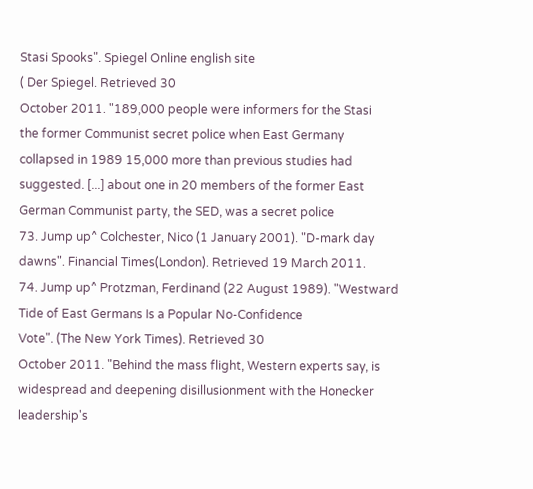Stasi Spooks". Spiegel Online english site
( Der Spiegel. Retrieved 30
October 2011. "189,000 people were informers for the Stasi
the former Communist secret police when East Germany
collapsed in 1989 15,000 more than previous studies had
suggested. [...] about one in 20 members of the former East
German Communist party, the SED, was a secret police
73. Jump up^ Colchester, Nico (1 January 2001). "D-mark day
dawns". Financial Times(London). Retrieved 19 March 2011.
74. Jump up^ Protzman, Ferdinand (22 August 1989). "Westward
Tide of East Germans Is a Popular No-Confidence
Vote". (The New York Times). Retrieved 30
October 2011. "Behind the mass flight, Western experts say, is
widespread and deepening disillusionment with the Honecker
leadership's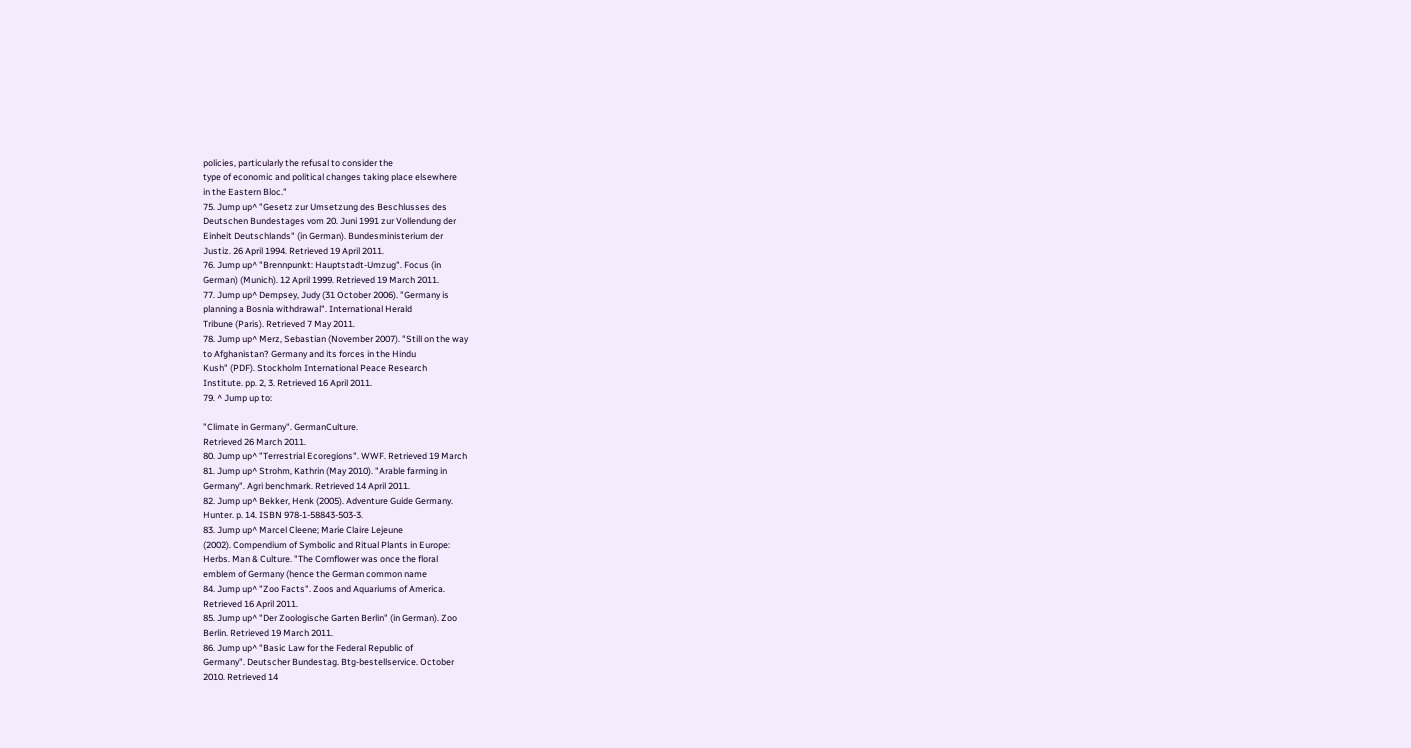policies, particularly the refusal to consider the
type of economic and political changes taking place elsewhere
in the Eastern Bloc."
75. Jump up^ "Gesetz zur Umsetzung des Beschlusses des
Deutschen Bundestages vom 20. Juni 1991 zur Vollendung der
Einheit Deutschlands" (in German). Bundesministerium der
Justiz. 26 April 1994. Retrieved 19 April 2011.
76. Jump up^ "Brennpunkt: Hauptstadt-Umzug". Focus (in
German) (Munich). 12 April 1999. Retrieved 19 March 2011.
77. Jump up^ Dempsey, Judy (31 October 2006). "Germany is
planning a Bosnia withdrawal". International Herald
Tribune (Paris). Retrieved 7 May 2011.
78. Jump up^ Merz, Sebastian (November 2007). "Still on the way
to Afghanistan? Germany and its forces in the Hindu
Kush" (PDF). Stockholm International Peace Research
Institute. pp. 2, 3. Retrieved 16 April 2011.
79. ^ Jump up to:

"Climate in Germany". GermanCulture.
Retrieved 26 March 2011.
80. Jump up^ "Terrestrial Ecoregions". WWF. Retrieved 19 March
81. Jump up^ Strohm, Kathrin (May 2010). "Arable farming in
Germany". Agri benchmark. Retrieved 14 April 2011.
82. Jump up^ Bekker, Henk (2005). Adventure Guide Germany.
Hunter. p. 14. ISBN 978-1-58843-503-3.
83. Jump up^ Marcel Cleene; Marie Claire Lejeune
(2002). Compendium of Symbolic and Ritual Plants in Europe:
Herbs. Man & Culture. "The Cornflower was once the floral
emblem of Germany (hence the German common name
84. Jump up^ "Zoo Facts". Zoos and Aquariums of America.
Retrieved 16 April 2011.
85. Jump up^ "Der Zoologische Garten Berlin" (in German). Zoo
Berlin. Retrieved 19 March 2011.
86. Jump up^ "Basic Law for the Federal Republic of
Germany". Deutscher Bundestag. Btg-bestellservice. October
2010. Retrieved 14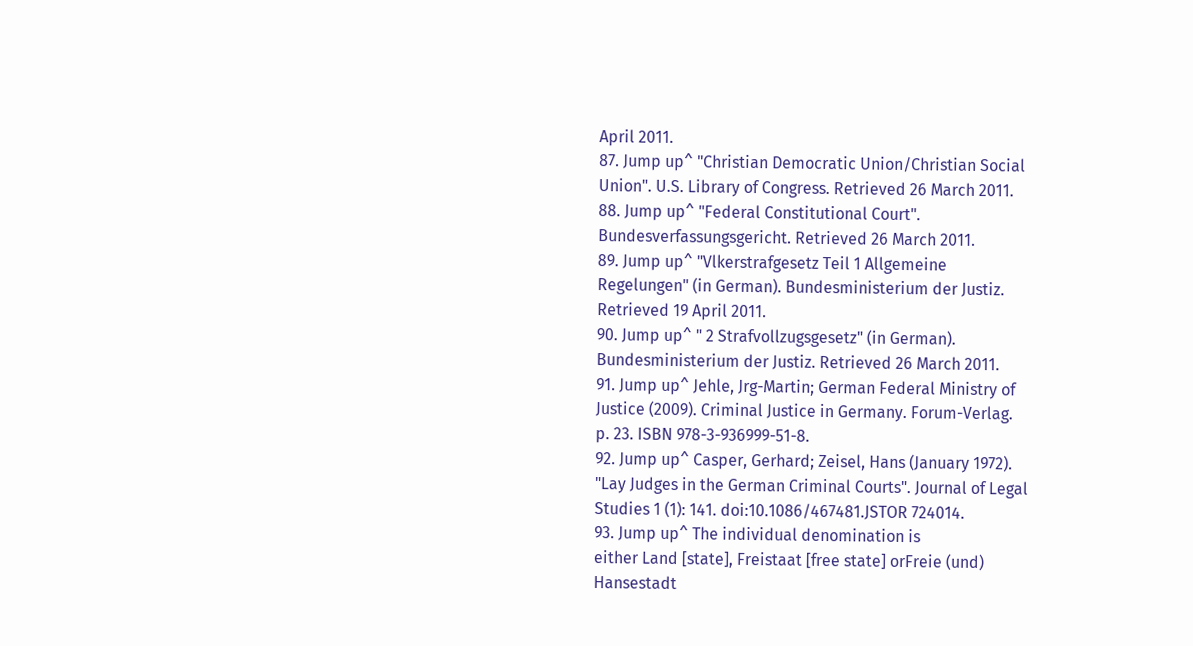April 2011.
87. Jump up^ "Christian Democratic Union/Christian Social
Union". U.S. Library of Congress. Retrieved 26 March 2011.
88. Jump up^ "Federal Constitutional Court".
Bundesverfassungsgericht. Retrieved 26 March 2011.
89. Jump up^ "Vlkerstrafgesetz Teil 1 Allgemeine
Regelungen" (in German). Bundesministerium der Justiz.
Retrieved 19 April 2011.
90. Jump up^ " 2 Strafvollzugsgesetz" (in German).
Bundesministerium der Justiz. Retrieved 26 March 2011.
91. Jump up^ Jehle, Jrg-Martin; German Federal Ministry of
Justice (2009). Criminal Justice in Germany. Forum-Verlag.
p. 23. ISBN 978-3-936999-51-8.
92. Jump up^ Casper, Gerhard; Zeisel, Hans (January 1972).
"Lay Judges in the German Criminal Courts". Journal of Legal
Studies 1 (1): 141. doi:10.1086/467481.JSTOR 724014.
93. Jump up^ The individual denomination is
either Land [state], Freistaat [free state] orFreie (und)
Hansestadt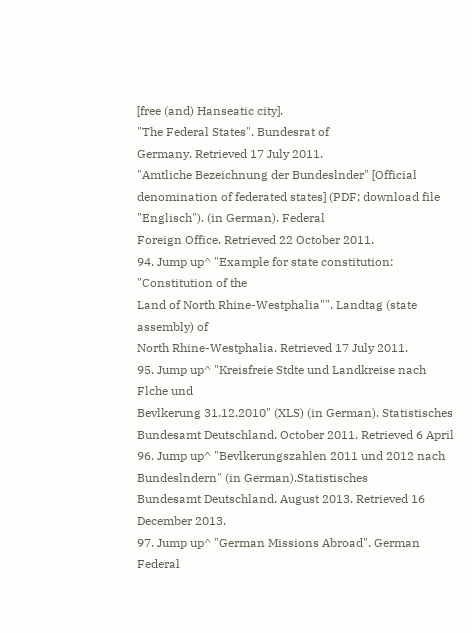[free (and) Hanseatic city].
"The Federal States". Bundesrat of
Germany. Retrieved 17 July 2011.
"Amtliche Bezeichnung der Bundeslnder" [Official
denomination of federated states] (PDF; download file
"Englisch"). (in German). Federal
Foreign Office. Retrieved 22 October 2011.
94. Jump up^ "Example for state constitution: "Constitution of the
Land of North Rhine-Westphalia"". Landtag (state assembly) of
North Rhine-Westphalia. Retrieved 17 July 2011.
95. Jump up^ "Kreisfreie Stdte und Landkreise nach Flche und
Bevlkerung 31.12.2010" (XLS) (in German). Statistisches
Bundesamt Deutschland. October 2011. Retrieved 6 April
96. Jump up^ "Bevlkerungszahlen 2011 und 2012 nach
Bundeslndern" (in German).Statistisches
Bundesamt Deutschland. August 2013. Retrieved 16
December 2013.
97. Jump up^ "German Missions Abroad". German Federal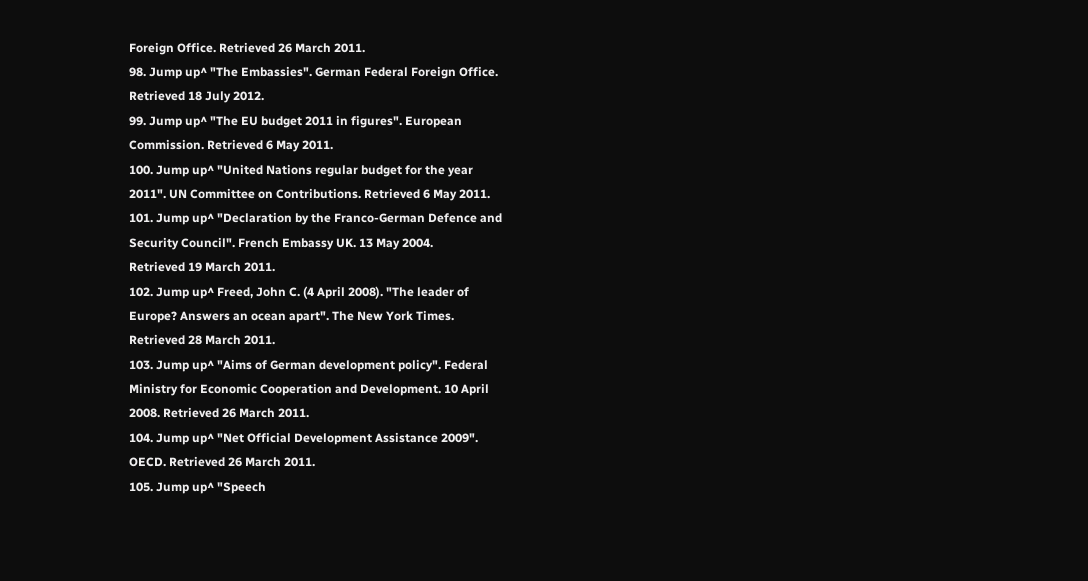Foreign Office. Retrieved 26 March 2011.
98. Jump up^ "The Embassies". German Federal Foreign Office.
Retrieved 18 July 2012.
99. Jump up^ "The EU budget 2011 in figures". European
Commission. Retrieved 6 May 2011.
100. Jump up^ "United Nations regular budget for the year
2011". UN Committee on Contributions. Retrieved 6 May 2011.
101. Jump up^ "Declaration by the Franco-German Defence and
Security Council". French Embassy UK. 13 May 2004.
Retrieved 19 March 2011.
102. Jump up^ Freed, John C. (4 April 2008). "The leader of
Europe? Answers an ocean apart". The New York Times.
Retrieved 28 March 2011.
103. Jump up^ "Aims of German development policy". Federal
Ministry for Economic Cooperation and Development. 10 April
2008. Retrieved 26 March 2011.
104. Jump up^ "Net Official Development Assistance 2009".
OECD. Retrieved 26 March 2011.
105. Jump up^ "Speech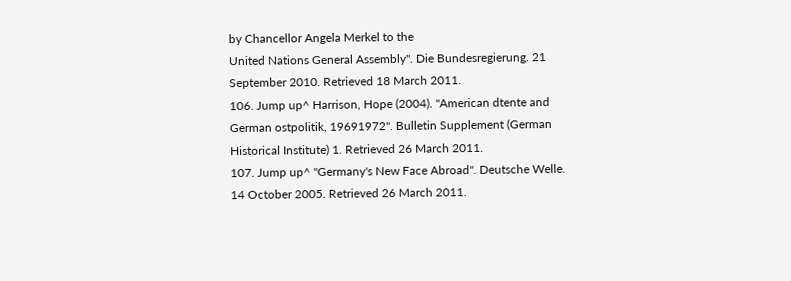by Chancellor Angela Merkel to the
United Nations General Assembly". Die Bundesregierung. 21
September 2010. Retrieved 18 March 2011.
106. Jump up^ Harrison, Hope (2004). "American dtente and
German ostpolitik, 19691972". Bulletin Supplement (German
Historical Institute) 1. Retrieved 26 March 2011.
107. Jump up^ "Germany's New Face Abroad". Deutsche Welle.
14 October 2005. Retrieved 26 March 2011.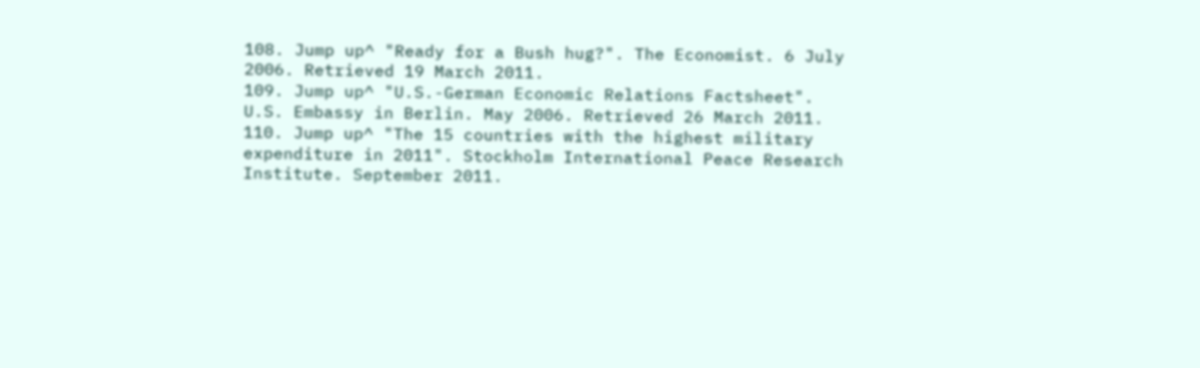108. Jump up^ "Ready for a Bush hug?". The Economist. 6 July
2006. Retrieved 19 March 2011.
109. Jump up^ "U.S.-German Economic Relations Factsheet".
U.S. Embassy in Berlin. May 2006. Retrieved 26 March 2011.
110. Jump up^ "The 15 countries with the highest military
expenditure in 2011". Stockholm International Peace Research
Institute. September 2011.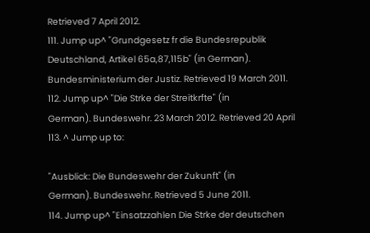Retrieved 7 April 2012.
111. Jump up^ "Grundgesetz fr die Bundesrepublik
Deutschland, Artikel 65a,87,115b" (in German).
Bundesministerium der Justiz. Retrieved 19 March 2011.
112. Jump up^ "Die Strke der Streitkrfte" (in
German). Bundeswehr. 23 March 2012. Retrieved 20 April
113. ^ Jump up to:

"Ausblick: Die Bundeswehr der Zukunft" (in
German). Bundeswehr. Retrieved 5 June 2011.
114. Jump up^ "Einsatzzahlen Die Strke der deutschen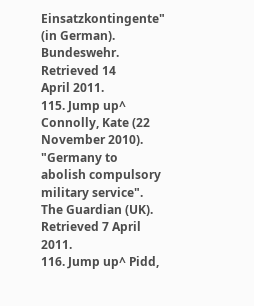Einsatzkontingente" (in German). Bundeswehr. Retrieved 14
April 2011.
115. Jump up^ Connolly, Kate (22 November 2010). "Germany to
abolish compulsory military service". The Guardian (UK).
Retrieved 7 April 2011.
116. Jump up^ Pidd,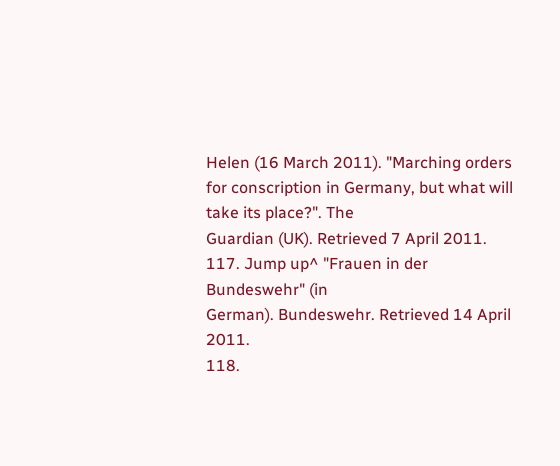Helen (16 March 2011). "Marching orders
for conscription in Germany, but what will take its place?". The
Guardian (UK). Retrieved 7 April 2011.
117. Jump up^ "Frauen in der Bundeswehr" (in
German). Bundeswehr. Retrieved 14 April 2011.
118.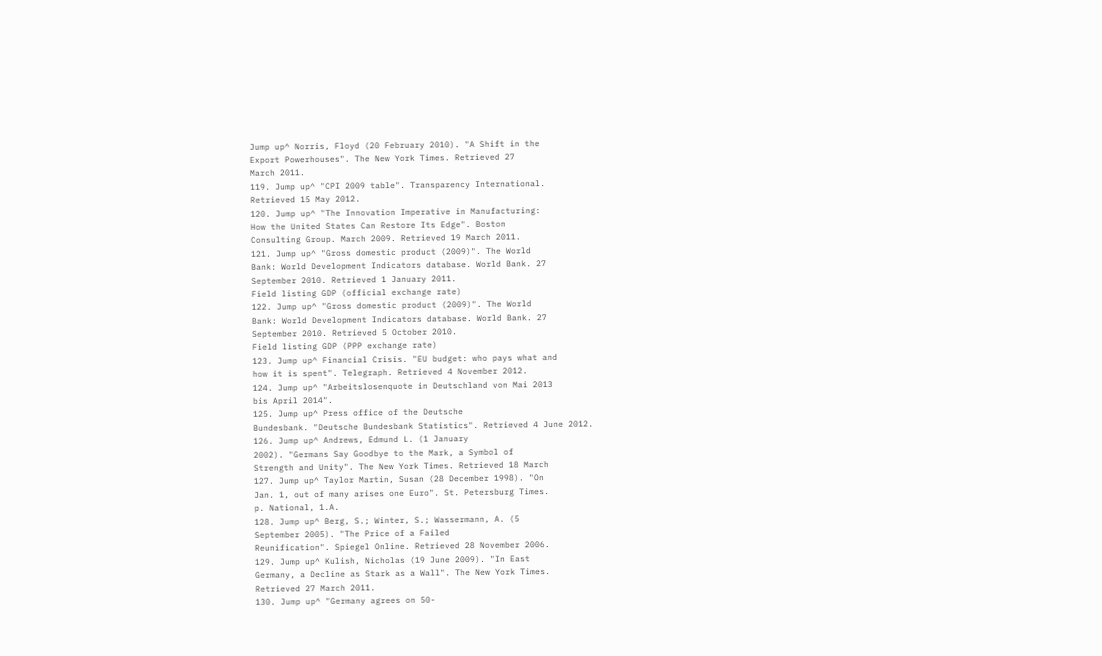Jump up^ Norris, Floyd (20 February 2010). "A Shift in the
Export Powerhouses". The New York Times. Retrieved 27
March 2011.
119. Jump up^ "CPI 2009 table". Transparency International.
Retrieved 15 May 2012.
120. Jump up^ "The Innovation Imperative in Manufacturing:
How the United States Can Restore Its Edge". Boston
Consulting Group. March 2009. Retrieved 19 March 2011.
121. Jump up^ "Gross domestic product (2009)". The World
Bank: World Development Indicators database. World Bank. 27
September 2010. Retrieved 1 January 2011.
Field listing GDP (official exchange rate)
122. Jump up^ "Gross domestic product (2009)". The World
Bank: World Development Indicators database. World Bank. 27
September 2010. Retrieved 5 October 2010.
Field listing GDP (PPP exchange rate)
123. Jump up^ Financial Crisis. "EU budget: who pays what and
how it is spent". Telegraph. Retrieved 4 November 2012.
124. Jump up^ "Arbeitslosenquote in Deutschland von Mai 2013
bis April 2014".
125. Jump up^ Press office of the Deutsche
Bundesbank. "Deutsche Bundesbank Statistics". Retrieved 4 June 2012.
126. Jump up^ Andrews, Edmund L. (1 January
2002). "Germans Say Goodbye to the Mark, a Symbol of
Strength and Unity". The New York Times. Retrieved 18 March
127. Jump up^ Taylor Martin, Susan (28 December 1998). "On
Jan. 1, out of many arises one Euro". St. Petersburg Times.
p. National, 1.A.
128. Jump up^ Berg, S.; Winter, S.; Wassermann, A. (5
September 2005). "The Price of a Failed
Reunification". Spiegel Online. Retrieved 28 November 2006.
129. Jump up^ Kulish, Nicholas (19 June 2009). "In East
Germany, a Decline as Stark as a Wall". The New York Times.
Retrieved 27 March 2011.
130. Jump up^ "Germany agrees on 50-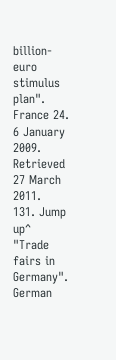billion-euro stimulus
plan". France 24. 6 January 2009. Retrieved 27 March 2011.
131. Jump up^ "Trade fairs in Germany". German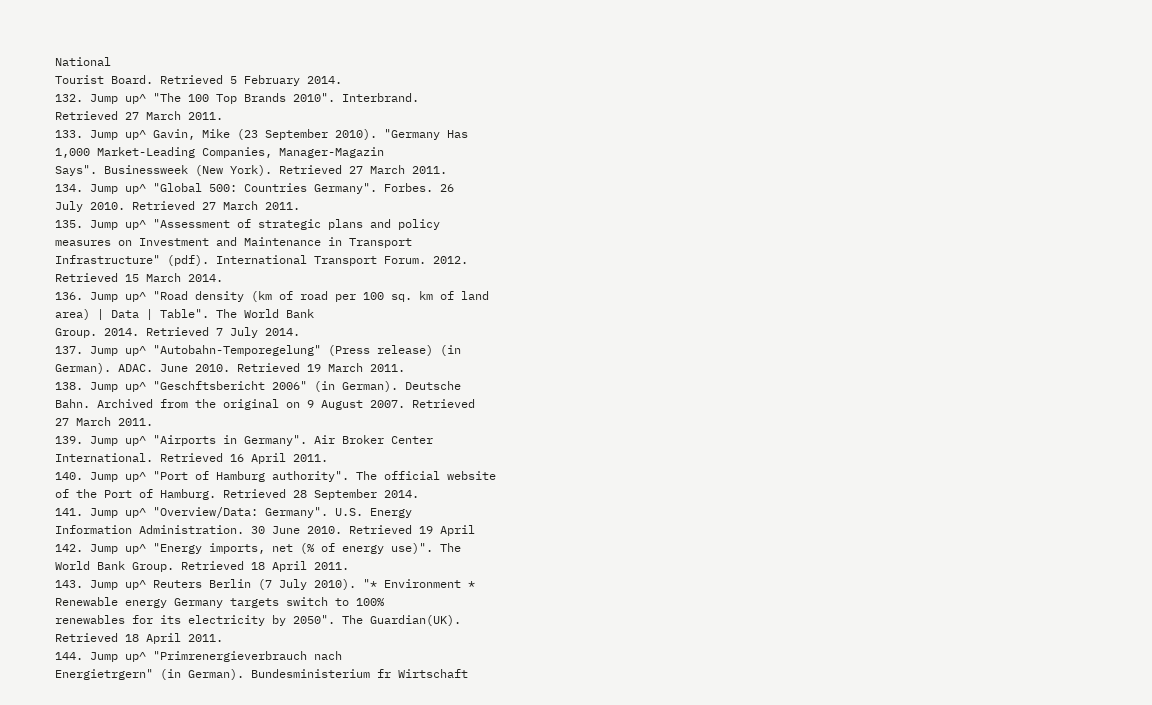National
Tourist Board. Retrieved 5 February 2014.
132. Jump up^ "The 100 Top Brands 2010". Interbrand.
Retrieved 27 March 2011.
133. Jump up^ Gavin, Mike (23 September 2010). "Germany Has
1,000 Market-Leading Companies, Manager-Magazin
Says". Businessweek (New York). Retrieved 27 March 2011.
134. Jump up^ "Global 500: Countries Germany". Forbes. 26
July 2010. Retrieved 27 March 2011.
135. Jump up^ "Assessment of strategic plans and policy
measures on Investment and Maintenance in Transport
Infrastructure" (pdf). International Transport Forum. 2012.
Retrieved 15 March 2014.
136. Jump up^ "Road density (km of road per 100 sq. km of land
area) | Data | Table". The World Bank
Group. 2014. Retrieved 7 July 2014.
137. Jump up^ "Autobahn-Temporegelung" (Press release) (in
German). ADAC. June 2010. Retrieved 19 March 2011.
138. Jump up^ "Geschftsbericht 2006" (in German). Deutsche
Bahn. Archived from the original on 9 August 2007. Retrieved
27 March 2011.
139. Jump up^ "Airports in Germany". Air Broker Center
International. Retrieved 16 April 2011.
140. Jump up^ "Port of Hamburg authority". The official website
of the Port of Hamburg. Retrieved 28 September 2014.
141. Jump up^ "Overview/Data: Germany". U.S. Energy
Information Administration. 30 June 2010. Retrieved 19 April
142. Jump up^ "Energy imports, net (% of energy use)". The
World Bank Group. Retrieved 18 April 2011.
143. Jump up^ Reuters Berlin (7 July 2010). "* Environment *
Renewable energy Germany targets switch to 100%
renewables for its electricity by 2050". The Guardian(UK).
Retrieved 18 April 2011.
144. Jump up^ "Primrenergieverbrauch nach
Energietrgern" (in German). Bundesministerium fr Wirtschaft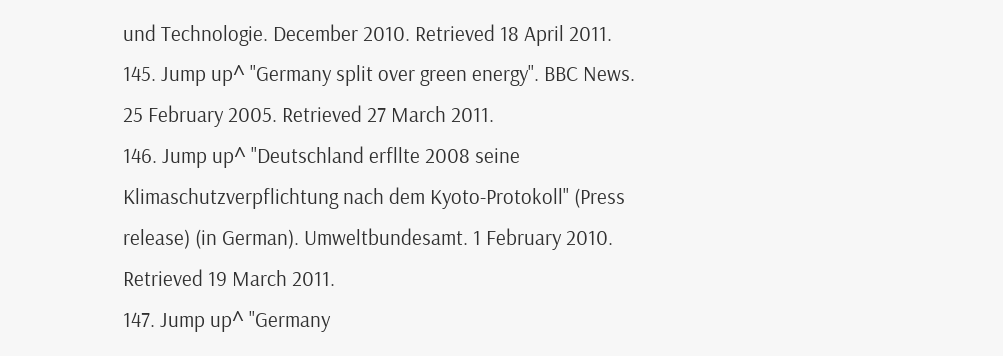und Technologie. December 2010. Retrieved 18 April 2011.
145. Jump up^ "Germany split over green energy". BBC News.
25 February 2005. Retrieved 27 March 2011.
146. Jump up^ "Deutschland erfllte 2008 seine
Klimaschutzverpflichtung nach dem Kyoto-Protokoll" (Press
release) (in German). Umweltbundesamt. 1 February 2010.
Retrieved 19 March 2011.
147. Jump up^ "Germany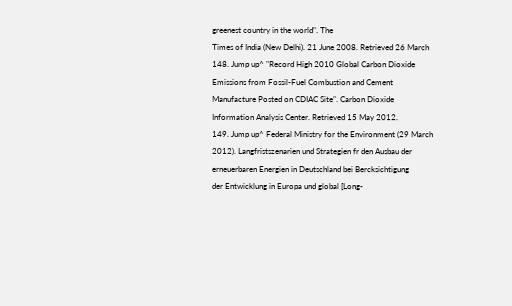greenest country in the world". The
Times of India (New Delhi). 21 June 2008. Retrieved 26 March
148. Jump up^ "Record High 2010 Global Carbon Dioxide
Emissions from Fossil-Fuel Combustion and Cement
Manufacture Posted on CDIAC Site". Carbon Dioxide
Information Analysis Center. Retrieved 15 May 2012.
149. Jump up^ Federal Ministry for the Environment (29 March
2012). Langfristszenarien und Strategien fr den Ausbau der
erneuerbaren Energien in Deutschland bei Bercksichtigung
der Entwicklung in Europa und global [Long-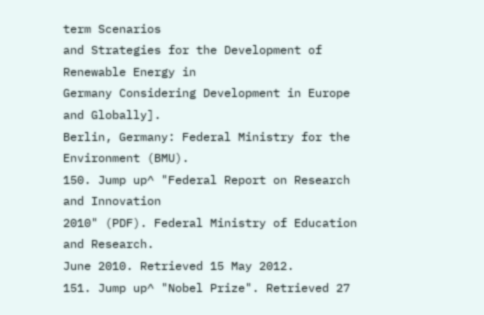term Scenarios
and Strategies for the Development of Renewable Energy in
Germany Considering Development in Europe and Globally].
Berlin, Germany: Federal Ministry for the Environment (BMU).
150. Jump up^ "Federal Report on Research and Innovation
2010" (PDF). Federal Ministry of Education and Research.
June 2010. Retrieved 15 May 2012.
151. Jump up^ "Nobel Prize". Retrieved 27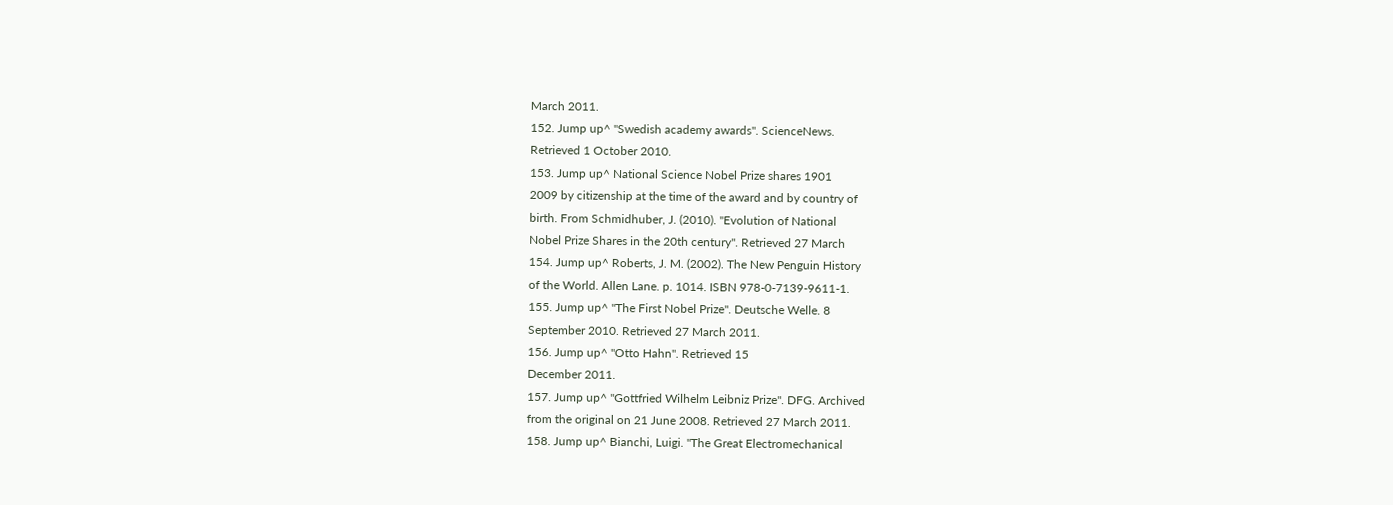March 2011.
152. Jump up^ "Swedish academy awards". ScienceNews.
Retrieved 1 October 2010.
153. Jump up^ National Science Nobel Prize shares 1901
2009 by citizenship at the time of the award and by country of
birth. From Schmidhuber, J. (2010). "Evolution of National
Nobel Prize Shares in the 20th century". Retrieved 27 March
154. Jump up^ Roberts, J. M. (2002). The New Penguin History
of the World. Allen Lane. p. 1014. ISBN 978-0-7139-9611-1.
155. Jump up^ "The First Nobel Prize". Deutsche Welle. 8
September 2010. Retrieved 27 March 2011.
156. Jump up^ "Otto Hahn". Retrieved 15
December 2011.
157. Jump up^ "Gottfried Wilhelm Leibniz Prize". DFG. Archived
from the original on 21 June 2008. Retrieved 27 March 2011.
158. Jump up^ Bianchi, Luigi. "The Great Electromechanical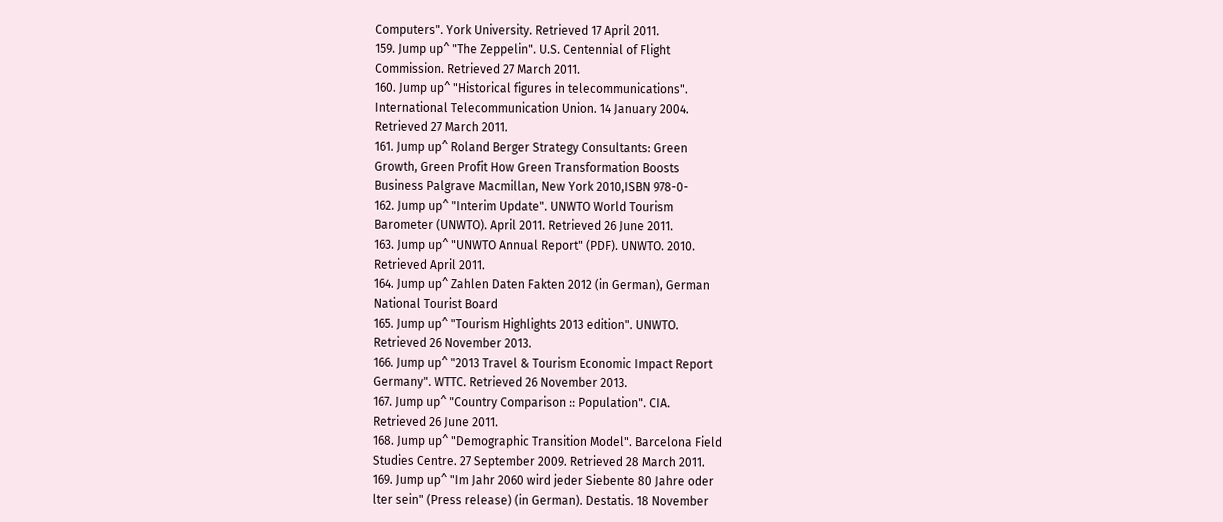Computers". York University. Retrieved 17 April 2011.
159. Jump up^ "The Zeppelin". U.S. Centennial of Flight
Commission. Retrieved 27 March 2011.
160. Jump up^ "Historical figures in telecommunications".
International Telecommunication Union. 14 January 2004.
Retrieved 27 March 2011.
161. Jump up^ Roland Berger Strategy Consultants: Green
Growth, Green Profit How Green Transformation Boosts
Business Palgrave Macmillan, New York 2010,ISBN 978-0-
162. Jump up^ "Interim Update". UNWTO World Tourism
Barometer (UNWTO). April 2011. Retrieved 26 June 2011.
163. Jump up^ "UNWTO Annual Report" (PDF). UNWTO. 2010.
Retrieved April 2011.
164. Jump up^ Zahlen Daten Fakten 2012 (in German), German
National Tourist Board
165. Jump up^ "Tourism Highlights 2013 edition". UNWTO.
Retrieved 26 November 2013.
166. Jump up^ "2013 Travel & Tourism Economic Impact Report
Germany". WTTC. Retrieved 26 November 2013.
167. Jump up^ "Country Comparison :: Population". CIA.
Retrieved 26 June 2011.
168. Jump up^ "Demographic Transition Model". Barcelona Field
Studies Centre. 27 September 2009. Retrieved 28 March 2011.
169. Jump up^ "Im Jahr 2060 wird jeder Siebente 80 Jahre oder
lter sein" (Press release) (in German). Destatis. 18 November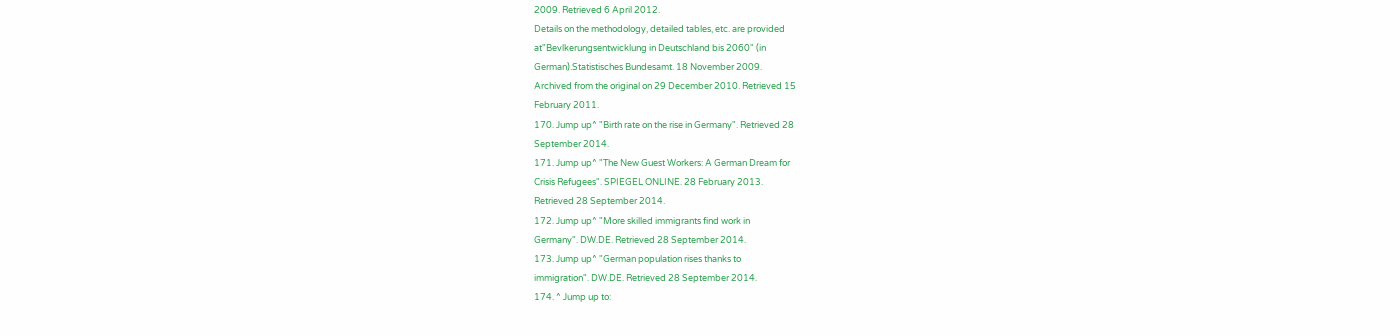2009. Retrieved 6 April 2012.
Details on the methodology, detailed tables, etc. are provided
at"Bevlkerungsentwicklung in Deutschland bis 2060" (in
German).Statistisches Bundesamt. 18 November 2009.
Archived from the original on 29 December 2010. Retrieved 15
February 2011.
170. Jump up^ "Birth rate on the rise in Germany". Retrieved 28
September 2014.
171. Jump up^ "The New Guest Workers: A German Dream for
Crisis Refugees". SPIEGEL ONLINE. 28 February 2013.
Retrieved 28 September 2014.
172. Jump up^ "More skilled immigrants find work in
Germany". DW.DE. Retrieved 28 September 2014.
173. Jump up^ "German population rises thanks to
immigration". DW.DE. Retrieved 28 September 2014.
174. ^ Jump up to: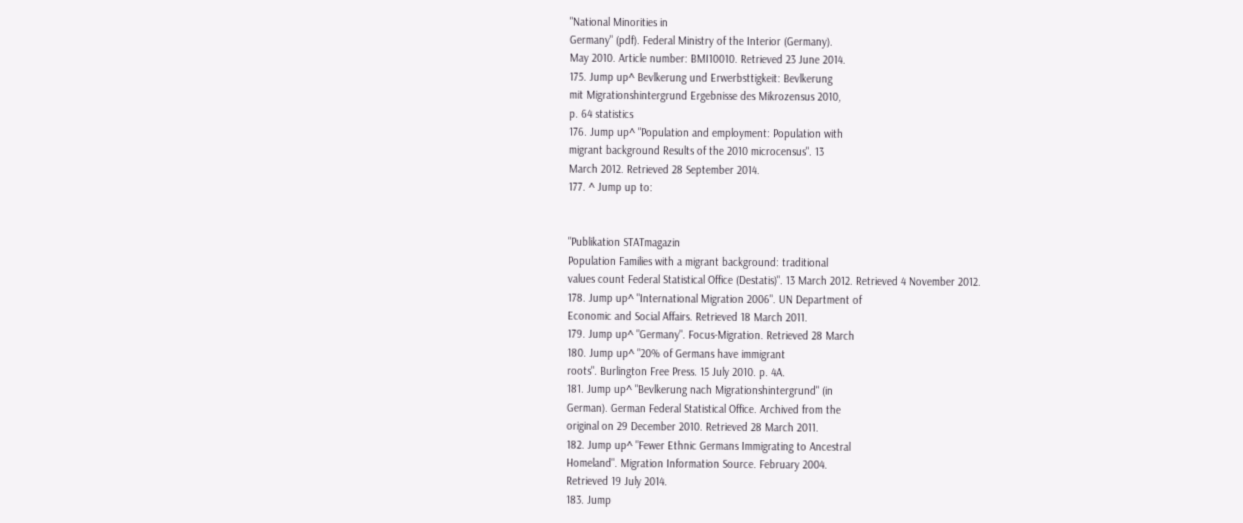"National Minorities in
Germany" (pdf). Federal Ministry of the Interior (Germany).
May 2010. Article number: BMI10010. Retrieved 23 June 2014.
175. Jump up^ Bevlkerung und Erwerbsttigkeit: Bevlkerung
mit Migrationshintergrund Ergebnisse des Mikrozensus 2010,
p. 64 statistics
176. Jump up^ "Population and employment: Population with
migrant background Results of the 2010 microcensus". 13
March 2012. Retrieved 28 September 2014.
177. ^ Jump up to:


"Publikation STATmagazin
Population Families with a migrant background: traditional
values count Federal Statistical Office (Destatis)". 13 March 2012. Retrieved 4 November 2012.
178. Jump up^ "International Migration 2006". UN Department of
Economic and Social Affairs. Retrieved 18 March 2011.
179. Jump up^ "Germany". Focus-Migration. Retrieved 28 March
180. Jump up^ "20% of Germans have immigrant
roots". Burlington Free Press. 15 July 2010. p. 4A.
181. Jump up^ "Bevlkerung nach Migrationshintergrund" (in
German). German Federal Statistical Office. Archived from the
original on 29 December 2010. Retrieved 28 March 2011.
182. Jump up^ "Fewer Ethnic Germans Immigrating to Ancestral
Homeland". Migration Information Source. February 2004.
Retrieved 19 July 2014.
183. Jump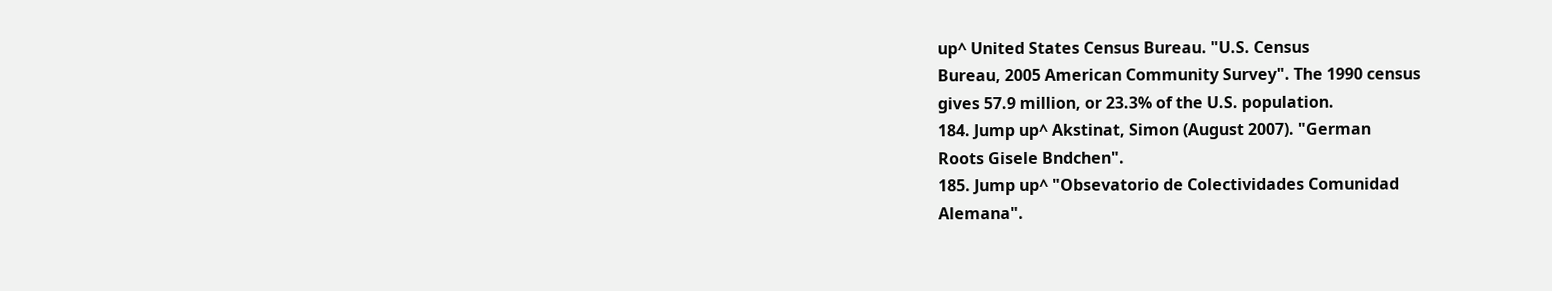up^ United States Census Bureau. "U.S. Census
Bureau, 2005 American Community Survey". The 1990 census
gives 57.9 million, or 23.3% of the U.S. population.
184. Jump up^ Akstinat, Simon (August 2007). "German
Roots Gisele Bndchen".
185. Jump up^ "Obsevatorio de Colectividades Comunidad
Alemana".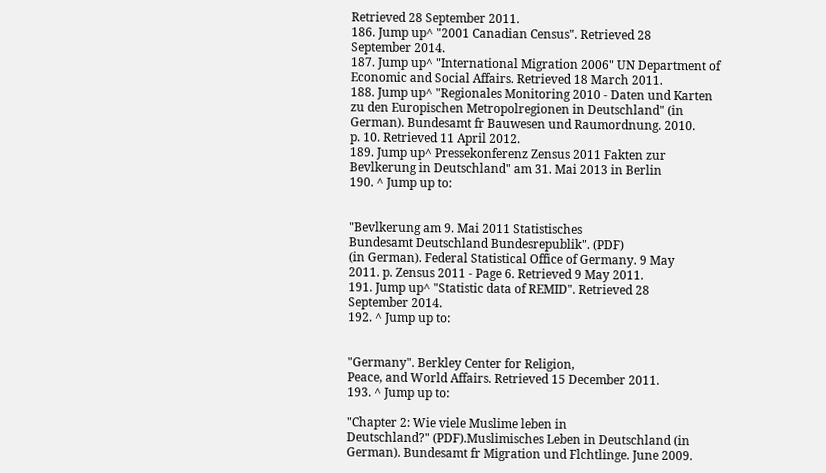Retrieved 28 September 2011.
186. Jump up^ "2001 Canadian Census". Retrieved 28
September 2014.
187. Jump up^ "International Migration 2006" UN Department of
Economic and Social Affairs. Retrieved 18 March 2011.
188. Jump up^ "Regionales Monitoring 2010 - Daten und Karten
zu den Europischen Metropolregionen in Deutschland" (in
German). Bundesamt fr Bauwesen und Raumordnung. 2010.
p. 10. Retrieved 11 April 2012.
189. Jump up^ Pressekonferenz Zensus 2011 Fakten zur
Bevlkerung in Deutschland" am 31. Mai 2013 in Berlin
190. ^ Jump up to:


"Bevlkerung am 9. Mai 2011 Statistisches
Bundesamt Deutschland Bundesrepublik". (PDF)
(in German). Federal Statistical Office of Germany. 9 May
2011. p. Zensus 2011 - Page 6. Retrieved 9 May 2011.
191. Jump up^ "Statistic data of REMID". Retrieved 28
September 2014.
192. ^ Jump up to:


"Germany". Berkley Center for Religion,
Peace, and World Affairs. Retrieved 15 December 2011.
193. ^ Jump up to:

"Chapter 2: Wie viele Muslime leben in
Deutschland?" (PDF).Muslimisches Leben in Deutschland (in
German). Bundesamt fr Migration und Flchtlinge. June 2009.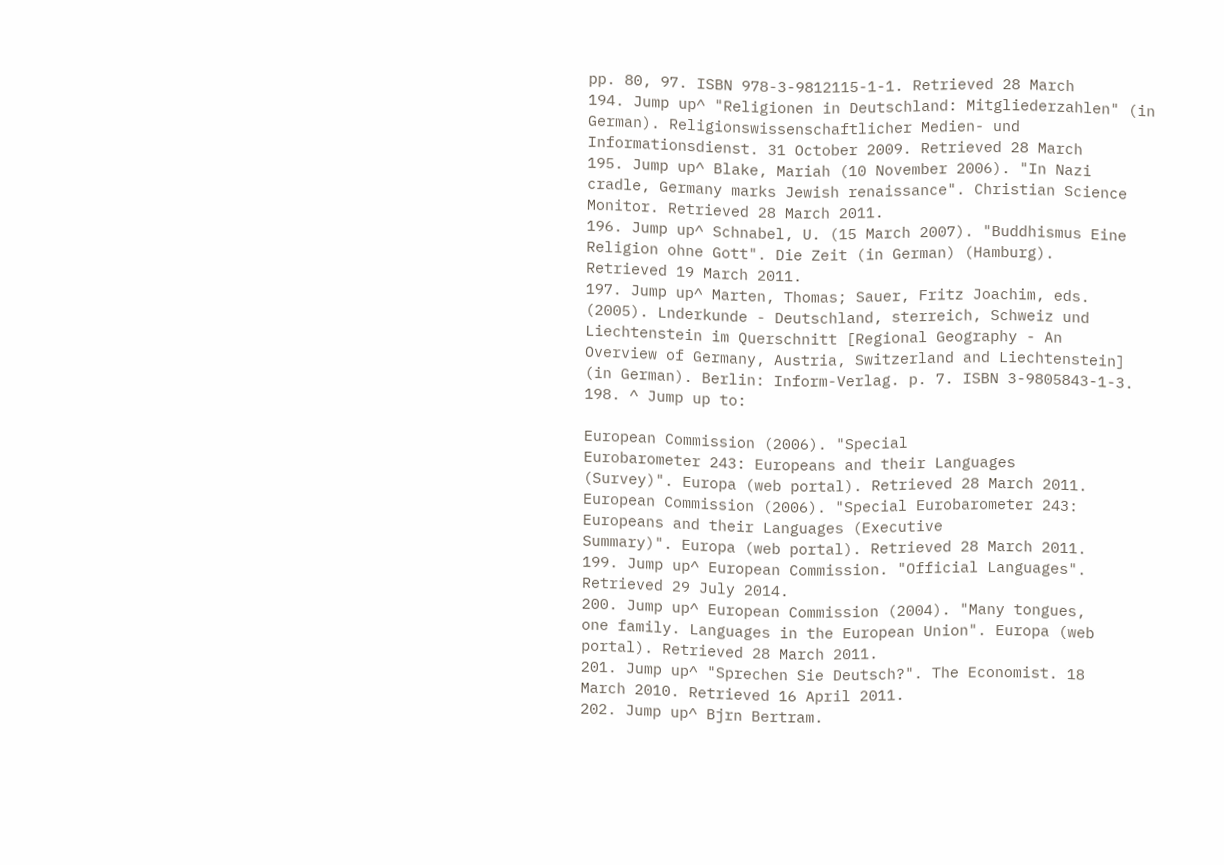pp. 80, 97. ISBN 978-3-9812115-1-1. Retrieved 28 March
194. Jump up^ "Religionen in Deutschland: Mitgliederzahlen" (in
German). Religionswissenschaftlicher Medien- und
Informationsdienst. 31 October 2009. Retrieved 28 March
195. Jump up^ Blake, Mariah (10 November 2006). "In Nazi
cradle, Germany marks Jewish renaissance". Christian Science
Monitor. Retrieved 28 March 2011.
196. Jump up^ Schnabel, U. (15 March 2007). "Buddhismus Eine
Religion ohne Gott". Die Zeit (in German) (Hamburg).
Retrieved 19 March 2011.
197. Jump up^ Marten, Thomas; Sauer, Fritz Joachim, eds.
(2005). Lnderkunde - Deutschland, sterreich, Schweiz und
Liechtenstein im Querschnitt [Regional Geography - An
Overview of Germany, Austria, Switzerland and Liechtenstein]
(in German). Berlin: Inform-Verlag. p. 7. ISBN 3-9805843-1-3.
198. ^ Jump up to:

European Commission (2006). "Special
Eurobarometer 243: Europeans and their Languages
(Survey)". Europa (web portal). Retrieved 28 March 2011.
European Commission (2006). "Special Eurobarometer 243:
Europeans and their Languages (Executive
Summary)". Europa (web portal). Retrieved 28 March 2011.
199. Jump up^ European Commission. "Official Languages".
Retrieved 29 July 2014.
200. Jump up^ European Commission (2004). "Many tongues,
one family. Languages in the European Union". Europa (web
portal). Retrieved 28 March 2011.
201. Jump up^ "Sprechen Sie Deutsch?". The Economist. 18
March 2010. Retrieved 16 April 2011.
202. Jump up^ Bjrn Bertram.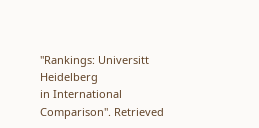"Rankings: Universitt Heidelberg
in International Comparison". Retrieved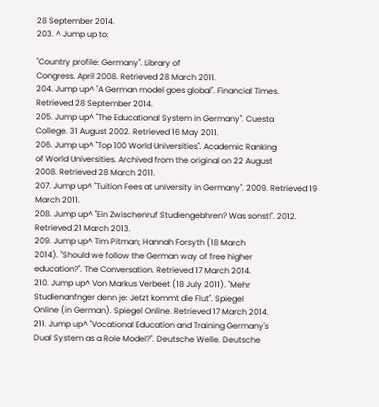28 September 2014.
203. ^ Jump up to:

"Country profile: Germany". Library of
Congress. April 2008. Retrieved 28 March 2011.
204. Jump up^ "A German model goes global". Financial Times.
Retrieved 28 September 2014.
205. Jump up^ "The Educational System in Germany". Cuesta
College. 31 August 2002. Retrieved 16 May 2011.
206. Jump up^ "Top 100 World Universities". Academic Ranking
of World Universities. Archived from the original on 22 August
2008. Retrieved 28 March 2011.
207. Jump up^ "Tuition Fees at university in Germany". 2009. Retrieved 19 March 2011.
208. Jump up^ "Ein Zwischenruf Studiengebhren? Was sonst!". 2012. Retrieved 21 March 2013.
209. Jump up^ Tim Pitman; Hannah Forsyth (18 March
2014). "Should we follow the German way of free higher
education?". The Conversation. Retrieved 17 March 2014.
210. Jump up^ Von Markus Verbeet (18 July 2011). "Mehr
Studienanfnger denn je: Jetzt kommt die Flut". Spiegel
Online (in German). Spiegel Online. Retrieved 17 March 2014.
211. Jump up^ "Vocational Education and Training Germany's
Dual System as a Role Model?". Deutsche Welle. Deutsche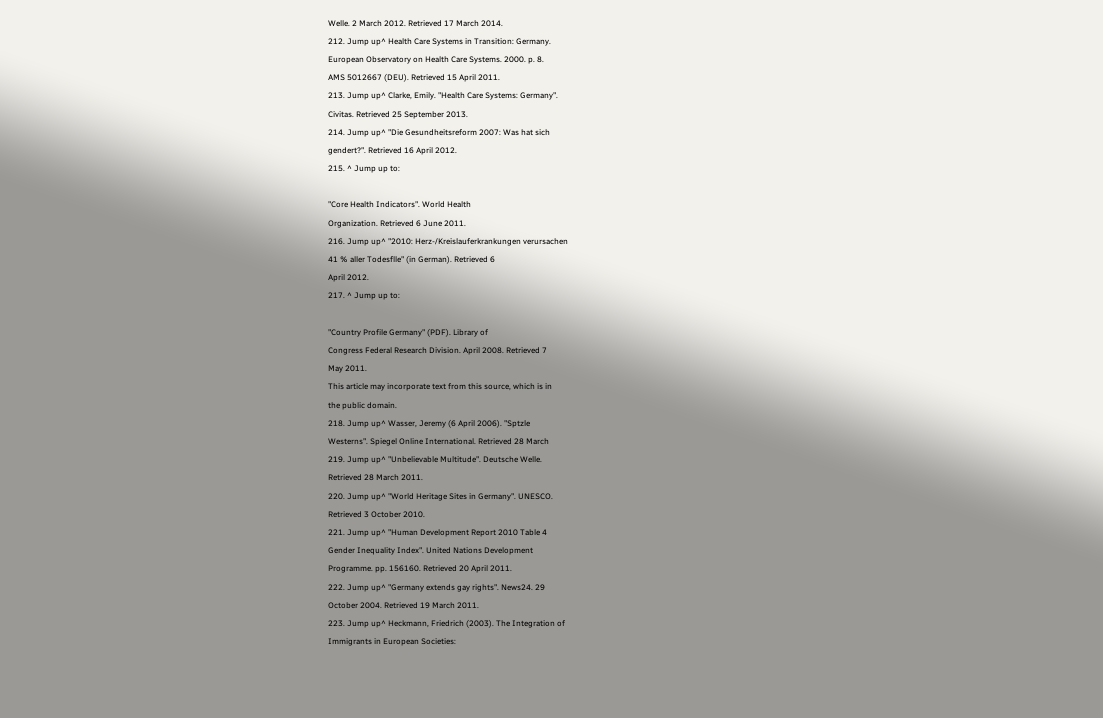Welle. 2 March 2012. Retrieved 17 March 2014.
212. Jump up^ Health Care Systems in Transition: Germany.
European Observatory on Health Care Systems. 2000. p. 8.
AMS 5012667 (DEU). Retrieved 15 April 2011.
213. Jump up^ Clarke, Emily. "Health Care Systems: Germany".
Civitas. Retrieved 25 September 2013.
214. Jump up^ "Die Gesundheitsreform 2007: Was hat sich
gendert?". Retrieved 16 April 2012.
215. ^ Jump up to:

"Core Health Indicators". World Health
Organization. Retrieved 6 June 2011.
216. Jump up^ "2010: Herz-/Kreislauferkrankungen verursachen
41 % aller Todesflle" (in German). Retrieved 6
April 2012.
217. ^ Jump up to:

"Country Profile Germany" (PDF). Library of
Congress Federal Research Division. April 2008. Retrieved 7
May 2011.
This article may incorporate text from this source, which is in
the public domain.
218. Jump up^ Wasser, Jeremy (6 April 2006). "Sptzle
Westerns". Spiegel Online International. Retrieved 28 March
219. Jump up^ "Unbelievable Multitude". Deutsche Welle.
Retrieved 28 March 2011.
220. Jump up^ "World Heritage Sites in Germany". UNESCO.
Retrieved 3 October 2010.
221. Jump up^ "Human Development Report 2010 Table 4
Gender Inequality Index". United Nations Development
Programme. pp. 156160. Retrieved 20 April 2011.
222. Jump up^ "Germany extends gay rights". News24. 29
October 2004. Retrieved 19 March 2011.
223. Jump up^ Heckmann, Friedrich (2003). The Integration of
Immigrants in European Societies: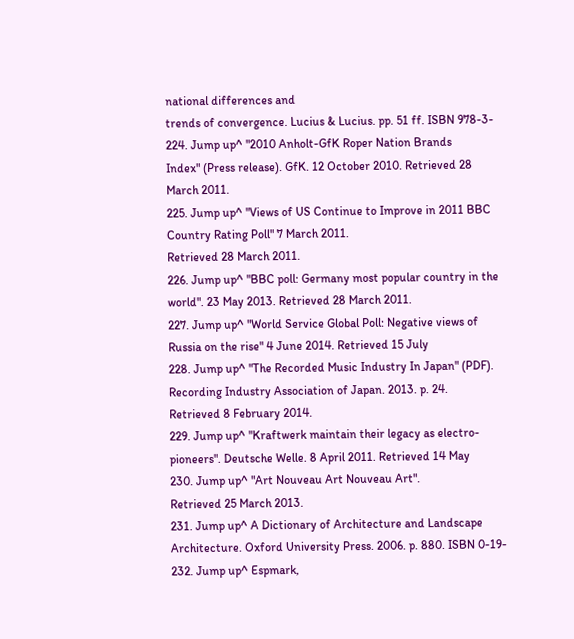national differences and
trends of convergence. Lucius & Lucius. pp. 51 ff. ISBN 978-3-
224. Jump up^ "2010 Anholt-GfK Roper Nation Brands
Index" (Press release). GfK. 12 October 2010. Retrieved 28
March 2011.
225. Jump up^ "Views of US Continue to Improve in 2011 BBC
Country Rating Poll" 7 March 2011.
Retrieved 28 March 2011.
226. Jump up^ "BBC poll: Germany most popular country in the
world". 23 May 2013. Retrieved 28 March 2011.
227. Jump up^ "World Service Global Poll: Negative views of
Russia on the rise" 4 June 2014. Retrieved 15 July
228. Jump up^ "The Recorded Music Industry In Japan" (PDF).
Recording Industry Association of Japan. 2013. p. 24.
Retrieved 8 February 2014.
229. Jump up^ "Kraftwerk maintain their legacy as electro-
pioneers". Deutsche Welle. 8 April 2011. Retrieved 14 May
230. Jump up^ "Art Nouveau Art Nouveau Art".
Retrieved 25 March 2013.
231. Jump up^ A Dictionary of Architecture and Landscape
Architecture. Oxford University Press. 2006. p. 880. ISBN 0-19-
232. Jump up^ Espmark,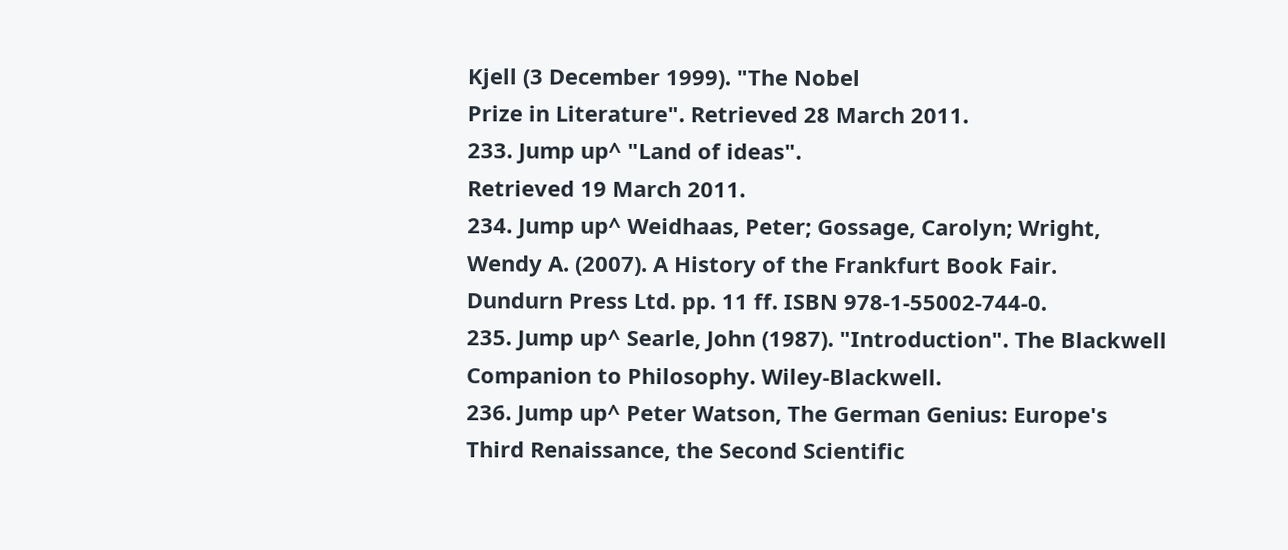Kjell (3 December 1999). "The Nobel
Prize in Literature". Retrieved 28 March 2011.
233. Jump up^ "Land of ideas".
Retrieved 19 March 2011.
234. Jump up^ Weidhaas, Peter; Gossage, Carolyn; Wright,
Wendy A. (2007). A History of the Frankfurt Book Fair.
Dundurn Press Ltd. pp. 11 ff. ISBN 978-1-55002-744-0.
235. Jump up^ Searle, John (1987). "Introduction". The Blackwell
Companion to Philosophy. Wiley-Blackwell.
236. Jump up^ Peter Watson, The German Genius: Europe's
Third Renaissance, the Second Scientific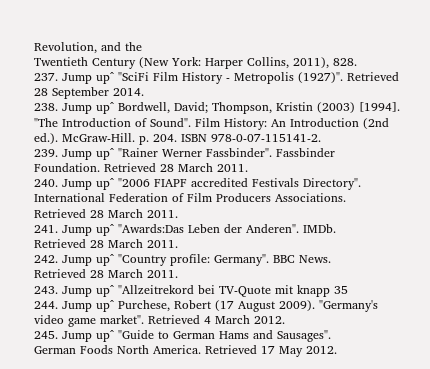Revolution, and the
Twentieth Century (New York: Harper Collins, 2011), 828.
237. Jump up^ "SciFi Film History - Metropolis (1927)". Retrieved
28 September 2014.
238. Jump up^ Bordwell, David; Thompson, Kristin (2003) [1994].
"The Introduction of Sound". Film History: An Introduction (2nd
ed.). McGraw-Hill. p. 204. ISBN 978-0-07-115141-2.
239. Jump up^ "Rainer Werner Fassbinder". Fassbinder
Foundation. Retrieved 28 March 2011.
240. Jump up^ "2006 FIAPF accredited Festivals Directory".
International Federation of Film Producers Associations.
Retrieved 28 March 2011.
241. Jump up^ "Awards:Das Leben der Anderen". IMDb.
Retrieved 28 March 2011.
242. Jump up^ "Country profile: Germany". BBC News.
Retrieved 28 March 2011.
243. Jump up^ "Allzeitrekord bei TV-Quote mit knapp 35
244. Jump up^ Purchese, Robert (17 August 2009). "Germany's
video game market". Retrieved 4 March 2012.
245. Jump up^ "Guide to German Hams and Sausages".
German Foods North America. Retrieved 17 May 2012.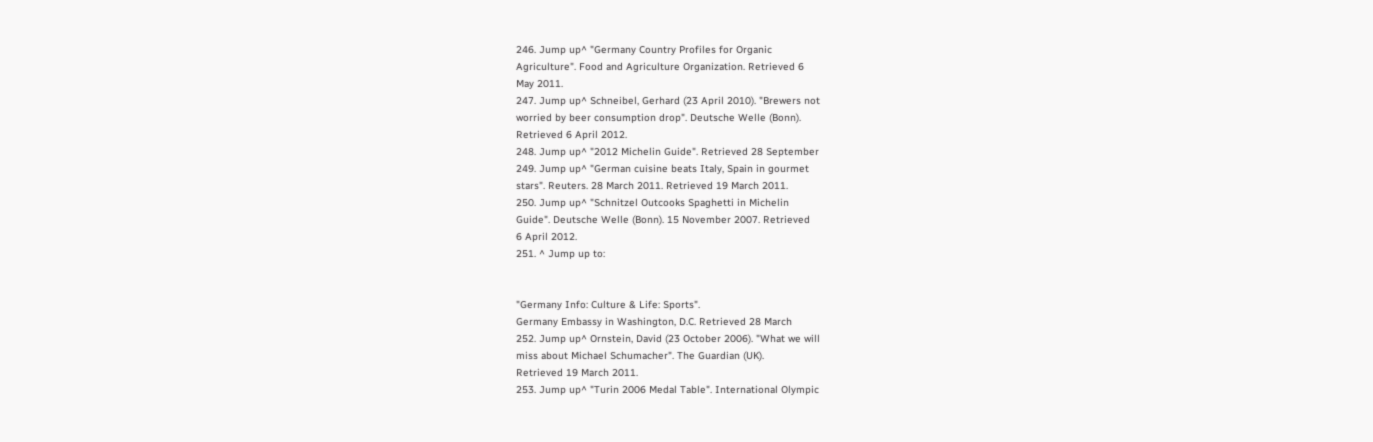246. Jump up^ "Germany Country Profiles for Organic
Agriculture". Food and Agriculture Organization. Retrieved 6
May 2011.
247. Jump up^ Schneibel, Gerhard (23 April 2010). "Brewers not
worried by beer consumption drop". Deutsche Welle (Bonn).
Retrieved 6 April 2012.
248. Jump up^ "2012 Michelin Guide". Retrieved 28 September
249. Jump up^ "German cuisine beats Italy, Spain in gourmet
stars". Reuters. 28 March 2011. Retrieved 19 March 2011.
250. Jump up^ "Schnitzel Outcooks Spaghetti in Michelin
Guide". Deutsche Welle (Bonn). 15 November 2007. Retrieved
6 April 2012.
251. ^ Jump up to:


"Germany Info: Culture & Life: Sports".
Germany Embassy in Washington, D.C. Retrieved 28 March
252. Jump up^ Ornstein, David (23 October 2006). "What we will
miss about Michael Schumacher". The Guardian (UK).
Retrieved 19 March 2011.
253. Jump up^ "Turin 2006 Medal Table". International Olympic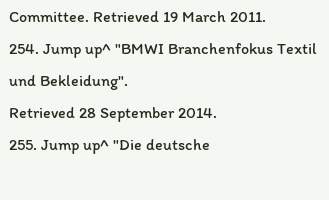Committee. Retrieved 19 March 2011.
254. Jump up^ "BMWI Branchenfokus Textil und Bekleidung".
Retrieved 28 September 2014.
255. Jump up^ "Die deutsche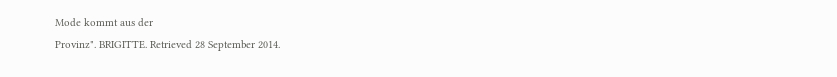Mode kommt aus der
Provinz". BRIGITTE. Retrieved 28 September 2014.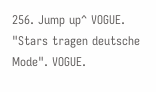256. Jump up^ VOGUE. "Stars tragen deutsche Mode". VOGUE.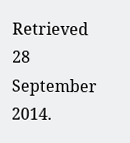Retrieved 28 September 2014.